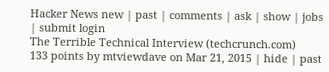Hacker News new | past | comments | ask | show | jobs | submit login
The Terrible Technical Interview (techcrunch.com)
133 points by mtviewdave on Mar 21, 2015 | hide | past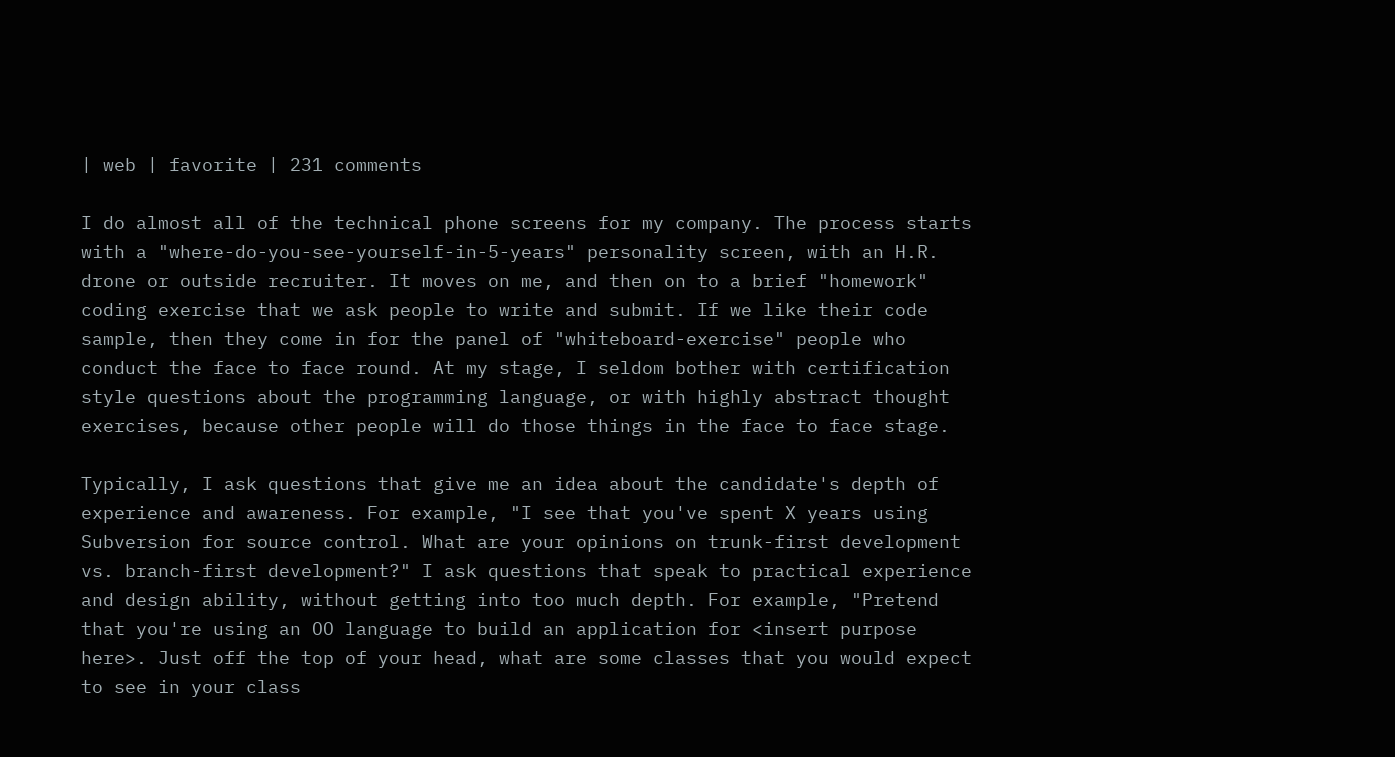| web | favorite | 231 comments

I do almost all of the technical phone screens for my company. The process starts with a "where-do-you-see-yourself-in-5-years" personality screen, with an H.R. drone or outside recruiter. It moves on me, and then on to a brief "homework" coding exercise that we ask people to write and submit. If we like their code sample, then they come in for the panel of "whiteboard-exercise" people who conduct the face to face round. At my stage, I seldom bother with certification style questions about the programming language, or with highly abstract thought exercises, because other people will do those things in the face to face stage.

Typically, I ask questions that give me an idea about the candidate's depth of experience and awareness. For example, "I see that you've spent X years using Subversion for source control. What are your opinions on trunk-first development vs. branch-first development?" I ask questions that speak to practical experience and design ability, without getting into too much depth. For example, "Pretend that you're using an OO language to build an application for <insert purpose here>. Just off the top of your head, what are some classes that you would expect to see in your class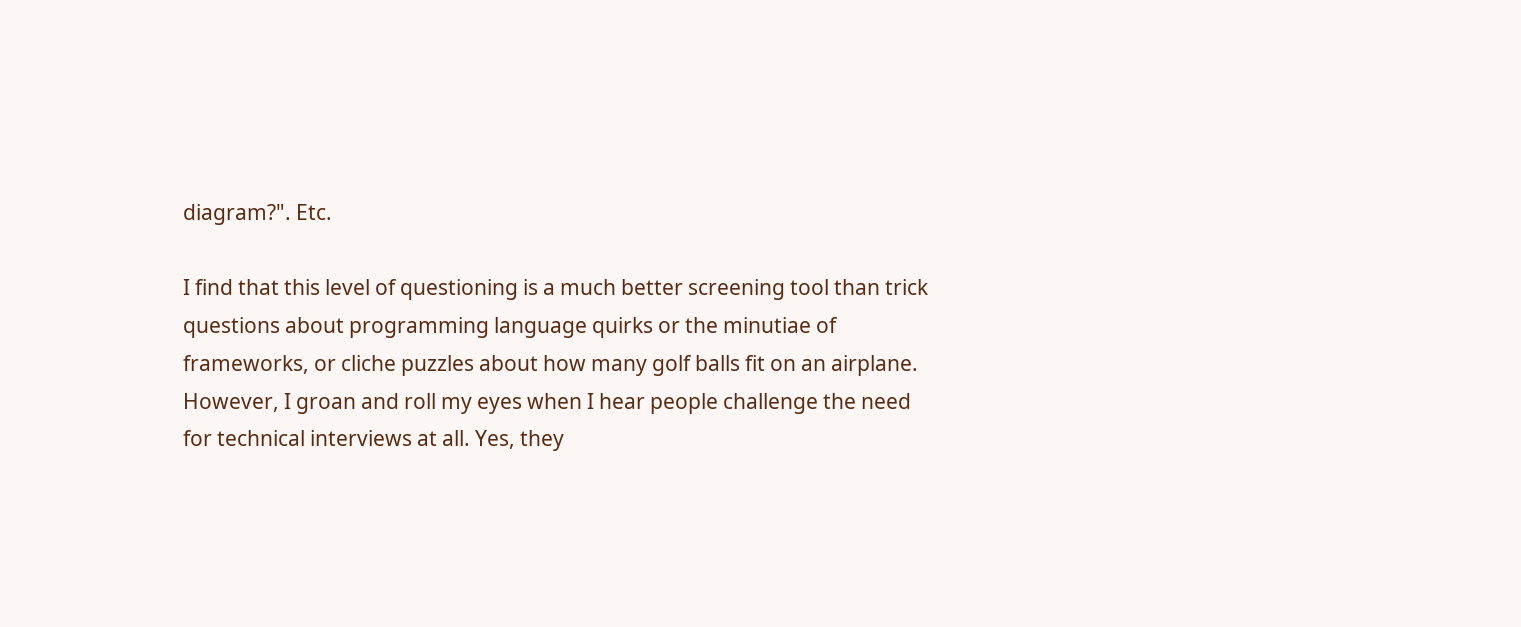diagram?". Etc.

I find that this level of questioning is a much better screening tool than trick questions about programming language quirks or the minutiae of frameworks, or cliche puzzles about how many golf balls fit on an airplane. However, I groan and roll my eyes when I hear people challenge the need for technical interviews at all. Yes, they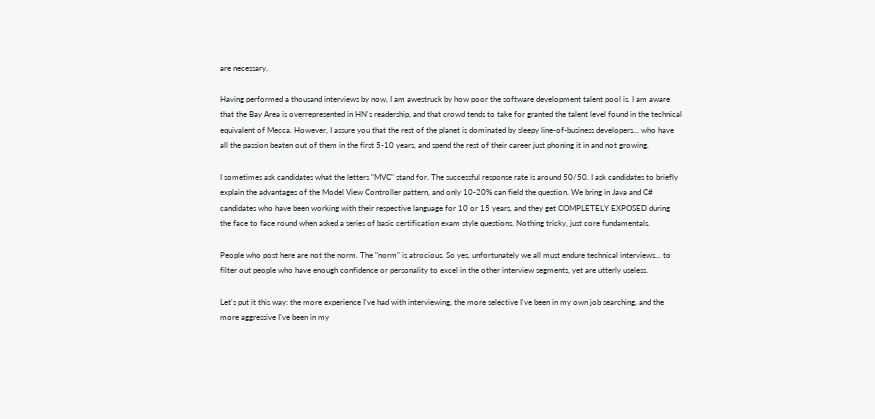are necessary.

Having performed a thousand interviews by now, I am awestruck by how poor the software development talent pool is. I am aware that the Bay Area is overrepresented in HN's readership, and that crowd tends to take for granted the talent level found in the technical equivalent of Mecca. However, I assure you that the rest of the planet is dominated by sleepy line-of-business developers... who have all the passion beaten out of them in the first 5-10 years, and spend the rest of their career just phoning it in and not growing.

I sometimes ask candidates what the letters "MVC" stand for. The successful response rate is around 50/50. I ask candidates to briefly explain the advantages of the Model View Controller pattern, and only 10-20% can field the question. We bring in Java and C# candidates who have been working with their respective language for 10 or 15 years, and they get COMPLETELY EXPOSED during the face to face round when asked a series of basic certification exam style questions. Nothing tricky, just core fundamentals.

People who post here are not the norm. The "norm" is atrocious. So yes, unfortunately we all must endure technical interviews... to filter out people who have enough confidence or personality to excel in the other interview segments, yet are utterly useless.

Let's put it this way: the more experience I've had with interviewing, the more selective I've been in my own job searching, and the more aggressive I've been in my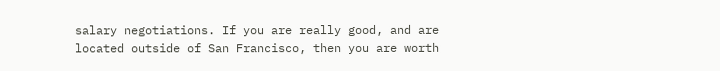salary negotiations. If you are really good, and are located outside of San Francisco, then you are worth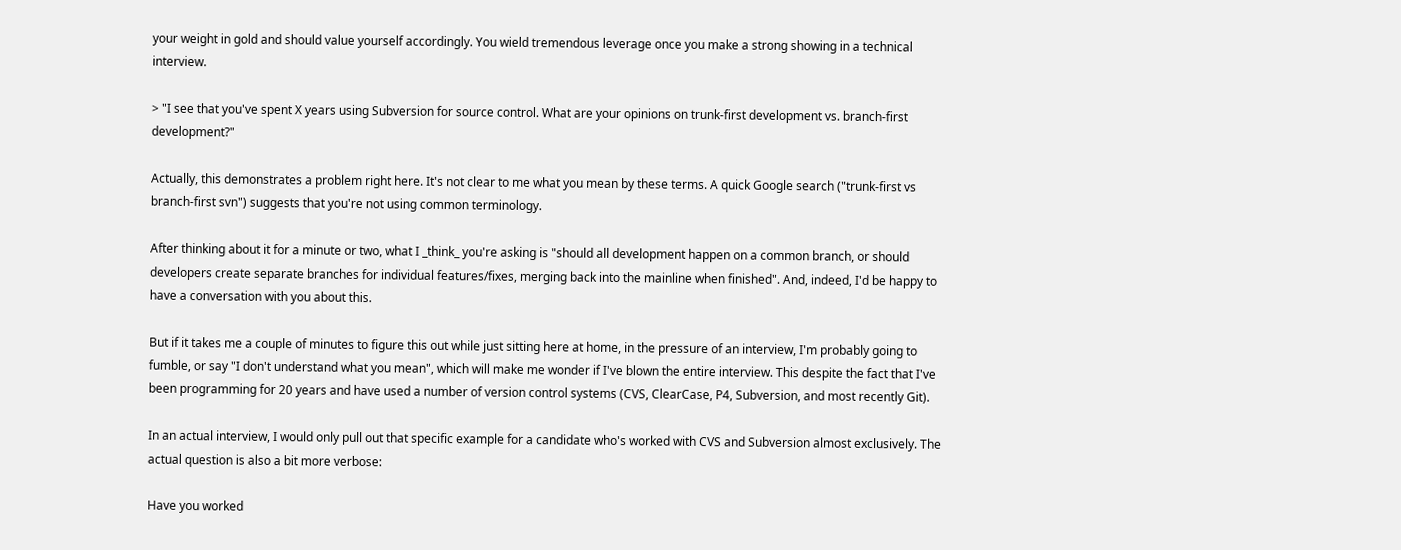your weight in gold and should value yourself accordingly. You wield tremendous leverage once you make a strong showing in a technical interview.

> "I see that you've spent X years using Subversion for source control. What are your opinions on trunk-first development vs. branch-first development?"

Actually, this demonstrates a problem right here. It's not clear to me what you mean by these terms. A quick Google search ("trunk-first vs branch-first svn") suggests that you're not using common terminology.

After thinking about it for a minute or two, what I _think_ you're asking is "should all development happen on a common branch, or should developers create separate branches for individual features/fixes, merging back into the mainline when finished". And, indeed, I'd be happy to have a conversation with you about this.

But if it takes me a couple of minutes to figure this out while just sitting here at home, in the pressure of an interview, I'm probably going to fumble, or say "I don't understand what you mean", which will make me wonder if I've blown the entire interview. This despite the fact that I've been programming for 20 years and have used a number of version control systems (CVS, ClearCase, P4, Subversion, and most recently Git).

In an actual interview, I would only pull out that specific example for a candidate who's worked with CVS and Subversion almost exclusively. The actual question is also a bit more verbose:

Have you worked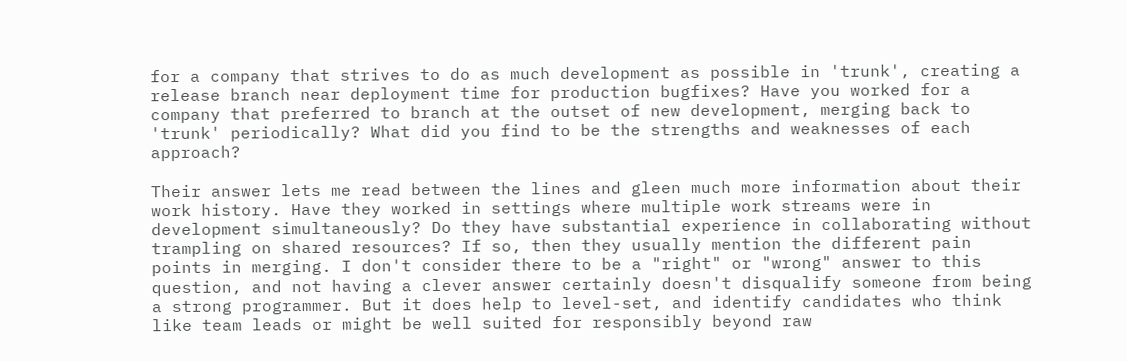for a company that strives to do as much development as possible in 'trunk', creating a release branch near deployment time for production bugfixes? Have you worked for a company that preferred to branch at the outset of new development, merging back to 'trunk' periodically? What did you find to be the strengths and weaknesses of each approach?

Their answer lets me read between the lines and gleen much more information about their work history. Have they worked in settings where multiple work streams were in development simultaneously? Do they have substantial experience in collaborating without trampling on shared resources? If so, then they usually mention the different pain points in merging. I don't consider there to be a "right" or "wrong" answer to this question, and not having a clever answer certainly doesn't disqualify someone from being a strong programmer. But it does help to level-set, and identify candidates who think like team leads or might be well suited for responsibly beyond raw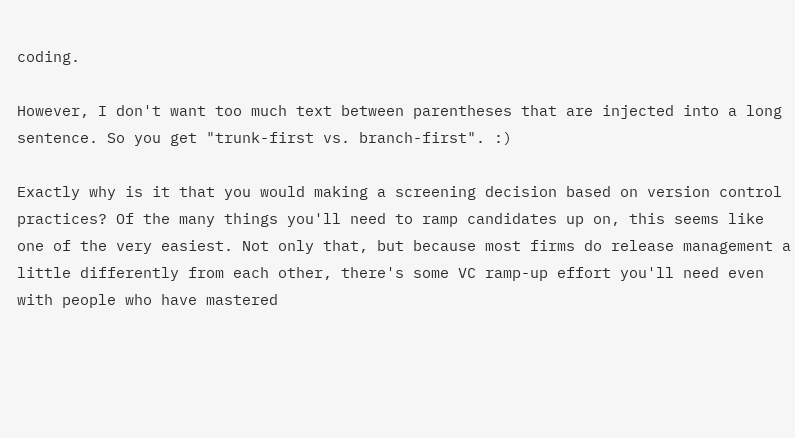coding.

However, I don't want too much text between parentheses that are injected into a long sentence. So you get "trunk-first vs. branch-first". :)

Exactly why is it that you would making a screening decision based on version control practices? Of the many things you'll need to ramp candidates up on, this seems like one of the very easiest. Not only that, but because most firms do release management a little differently from each other, there's some VC ramp-up effort you'll need even with people who have mastered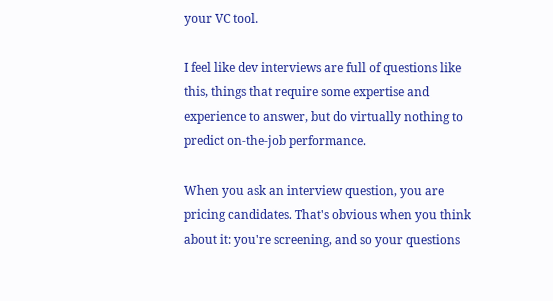your VC tool.

I feel like dev interviews are full of questions like this, things that require some expertise and experience to answer, but do virtually nothing to predict on-the-job performance.

When you ask an interview question, you are pricing candidates. That's obvious when you think about it: you're screening, and so your questions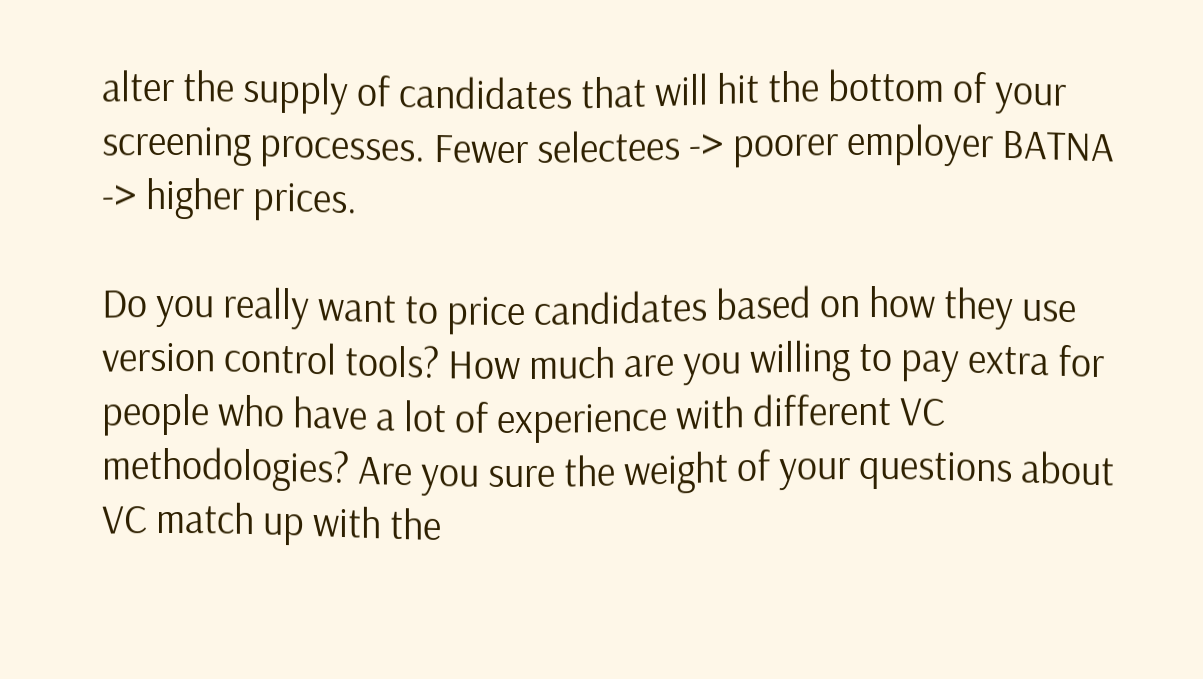alter the supply of candidates that will hit the bottom of your screening processes. Fewer selectees -> poorer employer BATNA -> higher prices.

Do you really want to price candidates based on how they use version control tools? How much are you willing to pay extra for people who have a lot of experience with different VC methodologies? Are you sure the weight of your questions about VC match up with the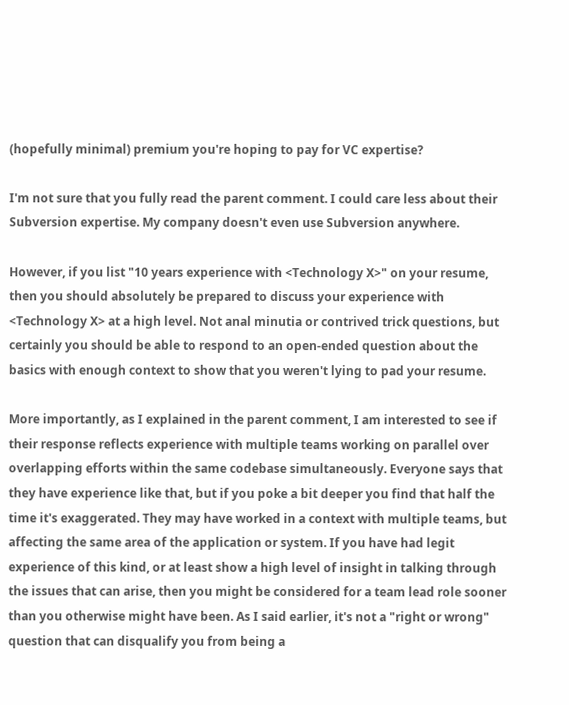(hopefully minimal) premium you're hoping to pay for VC expertise?

I'm not sure that you fully read the parent comment. I could care less about their Subversion expertise. My company doesn't even use Subversion anywhere.

However, if you list "10 years experience with <Technology X>" on your resume, then you should absolutely be prepared to discuss your experience with <Technology X> at a high level. Not anal minutia or contrived trick questions, but certainly you should be able to respond to an open-ended question about the basics with enough context to show that you weren't lying to pad your resume.

More importantly, as I explained in the parent comment, I am interested to see if their response reflects experience with multiple teams working on parallel over overlapping efforts within the same codebase simultaneously. Everyone says that they have experience like that, but if you poke a bit deeper you find that half the time it's exaggerated. They may have worked in a context with multiple teams, but affecting the same area of the application or system. If you have had legit experience of this kind, or at least show a high level of insight in talking through the issues that can arise, then you might be considered for a team lead role sooner than you otherwise might have been. As I said earlier, it's not a "right or wrong" question that can disqualify you from being a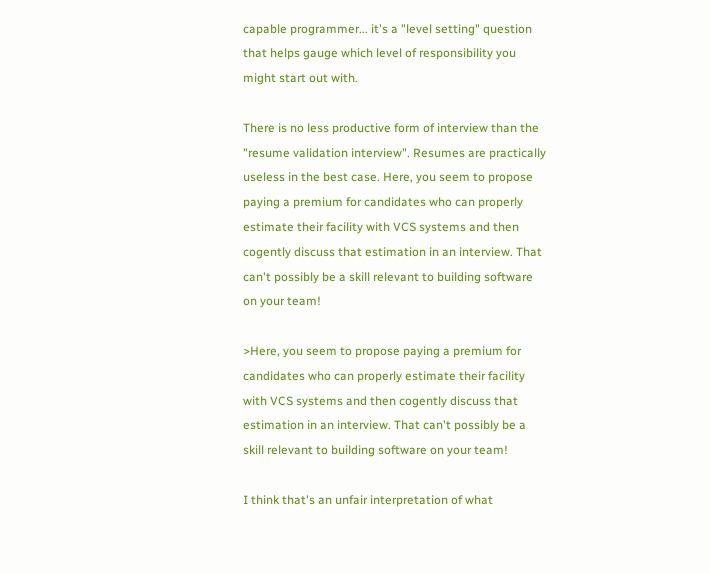capable programmer... it's a "level setting" question that helps gauge which level of responsibility you might start out with.

There is no less productive form of interview than the "resume validation interview". Resumes are practically useless in the best case. Here, you seem to propose paying a premium for candidates who can properly estimate their facility with VCS systems and then cogently discuss that estimation in an interview. That can't possibly be a skill relevant to building software on your team!

>Here, you seem to propose paying a premium for candidates who can properly estimate their facility with VCS systems and then cogently discuss that estimation in an interview. That can't possibly be a skill relevant to building software on your team!

I think that's an unfair interpretation of what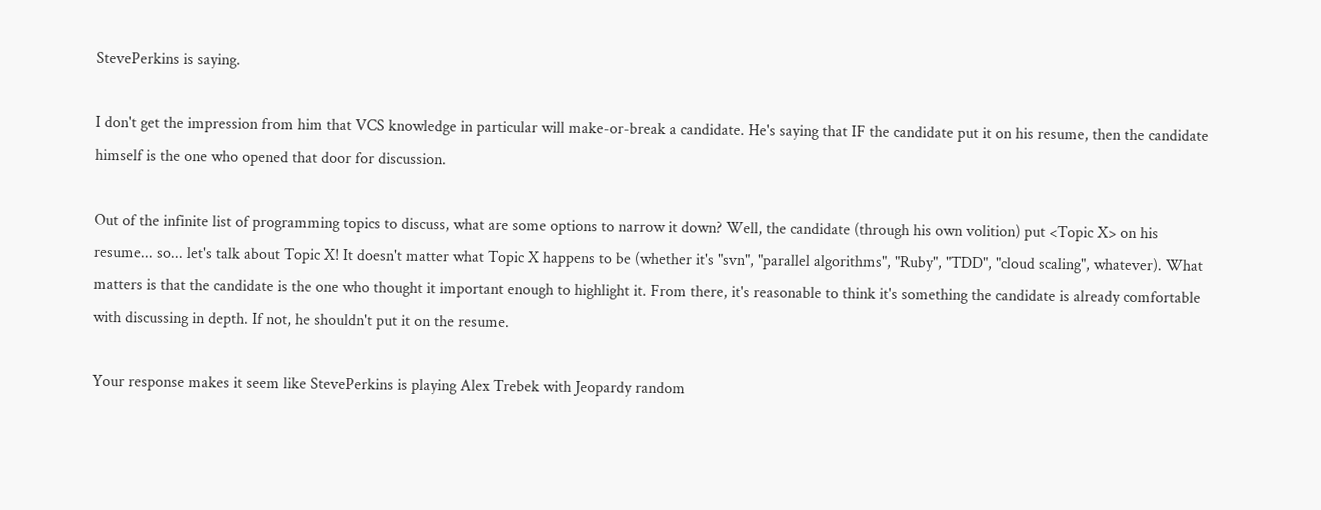StevePerkins is saying.

I don't get the impression from him that VCS knowledge in particular will make-or-break a candidate. He's saying that IF the candidate put it on his resume, then the candidate himself is the one who opened that door for discussion.

Out of the infinite list of programming topics to discuss, what are some options to narrow it down? Well, the candidate (through his own volition) put <Topic X> on his resume... so... let's talk about Topic X! It doesn't matter what Topic X happens to be (whether it's "svn", "parallel algorithms", "Ruby", "TDD", "cloud scaling", whatever). What matters is that the candidate is the one who thought it important enough to highlight it. From there, it's reasonable to think it's something the candidate is already comfortable with discussing in depth. If not, he shouldn't put it on the resume.

Your response makes it seem like StevePerkins is playing Alex Trebek with Jeopardy random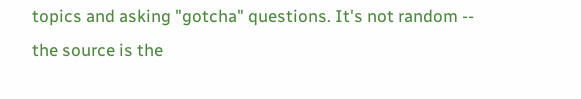topics and asking "gotcha" questions. It's not random -- the source is the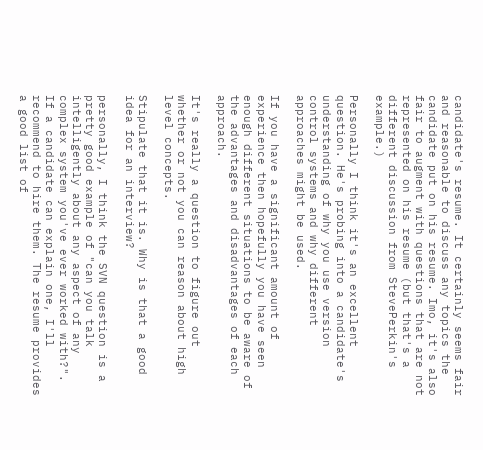candidate's resume. It certainly seems fair and reasonable to discuss any topics the candidate put on his resume. Imo, it's also fair to augment with questions that are not represented on his resume (but that's a different discussion from StevePerkin's example.)

Personally I think it's an excellent question. He's probing into a candidate's understanding of why you use version control systems and why different approaches might be used.

If you have a significant amount of experience then hopefully you have seen enough different situations to be aware of the advantages and disadvantages of each approach.

It's really a question to figure out whether or not you can reason about high level concepts.

Stipulate that it is. Why is that a good idea for an interview?

personally, I think the SVN question is a pretty good example of "can you talk intelligently about any aspect of any complex system you've ever worked with?". If a candidate can explain one, I'll recommend to hire them. The resume provides a good list of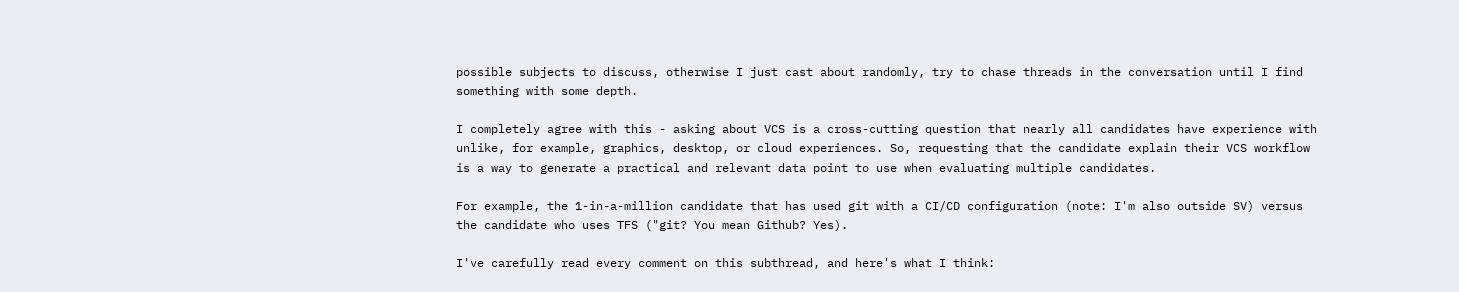possible subjects to discuss, otherwise I just cast about randomly, try to chase threads in the conversation until I find something with some depth.

I completely agree with this - asking about VCS is a cross-cutting question that nearly all candidates have experience with unlike, for example, graphics, desktop, or cloud experiences. So, requesting that the candidate explain their VCS workflow is a way to generate a practical and relevant data point to use when evaluating multiple candidates.

For example, the 1-in-a-million candidate that has used git with a CI/CD configuration (note: I'm also outside SV) versus the candidate who uses TFS ("git? You mean Github? Yes).

I've carefully read every comment on this subthread, and here's what I think: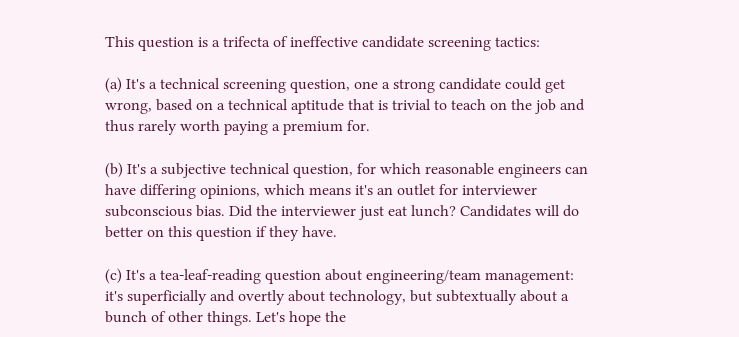This question is a trifecta of ineffective candidate screening tactics:

(a) It's a technical screening question, one a strong candidate could get wrong, based on a technical aptitude that is trivial to teach on the job and thus rarely worth paying a premium for.

(b) It's a subjective technical question, for which reasonable engineers can have differing opinions, which means it's an outlet for interviewer subconscious bias. Did the interviewer just eat lunch? Candidates will do better on this question if they have.

(c) It's a tea-leaf-reading question about engineering/team management: it's superficially and overtly about technology, but subtextually about a bunch of other things. Let's hope the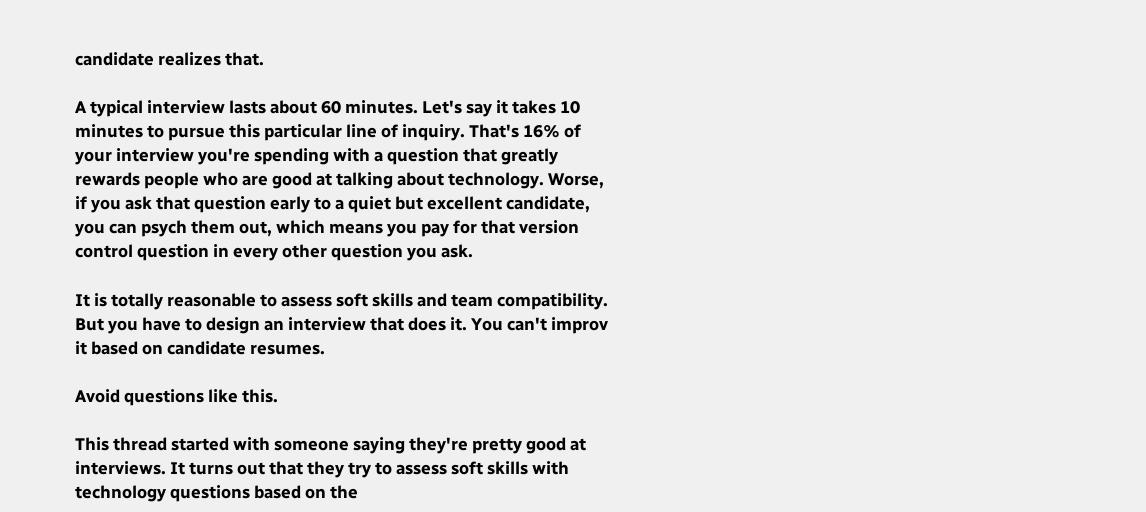candidate realizes that.

A typical interview lasts about 60 minutes. Let's say it takes 10 minutes to pursue this particular line of inquiry. That's 16% of your interview you're spending with a question that greatly rewards people who are good at talking about technology. Worse, if you ask that question early to a quiet but excellent candidate, you can psych them out, which means you pay for that version control question in every other question you ask.

It is totally reasonable to assess soft skills and team compatibility. But you have to design an interview that does it. You can't improv it based on candidate resumes.

Avoid questions like this.

This thread started with someone saying they're pretty good at interviews. It turns out that they try to assess soft skills with technology questions based on the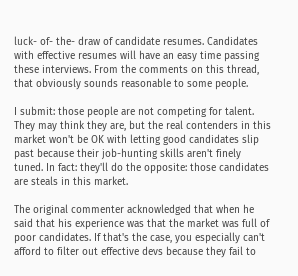luck- of- the- draw of candidate resumes. Candidates with effective resumes will have an easy time passing these interviews. From the comments on this thread, that obviously sounds reasonable to some people.

I submit: those people are not competing for talent. They may think they are, but the real contenders in this market won't be OK with letting good candidates slip past because their job-hunting skills aren't finely tuned. In fact: they'll do the opposite: those candidates are steals in this market.

The original commenter acknowledged that when he said that his experience was that the market was full of poor candidates. If that's the case, you especially can't afford to filter out effective devs because they fail to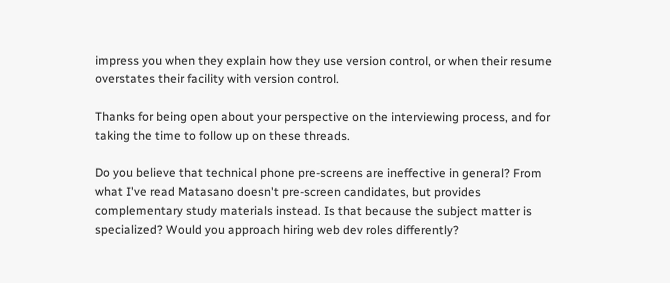impress you when they explain how they use version control, or when their resume overstates their facility with version control.

Thanks for being open about your perspective on the interviewing process, and for taking the time to follow up on these threads.

Do you believe that technical phone pre-screens are ineffective in general? From what I've read Matasano doesn't pre-screen candidates, but provides complementary study materials instead. Is that because the subject matter is specialized? Would you approach hiring web dev roles differently?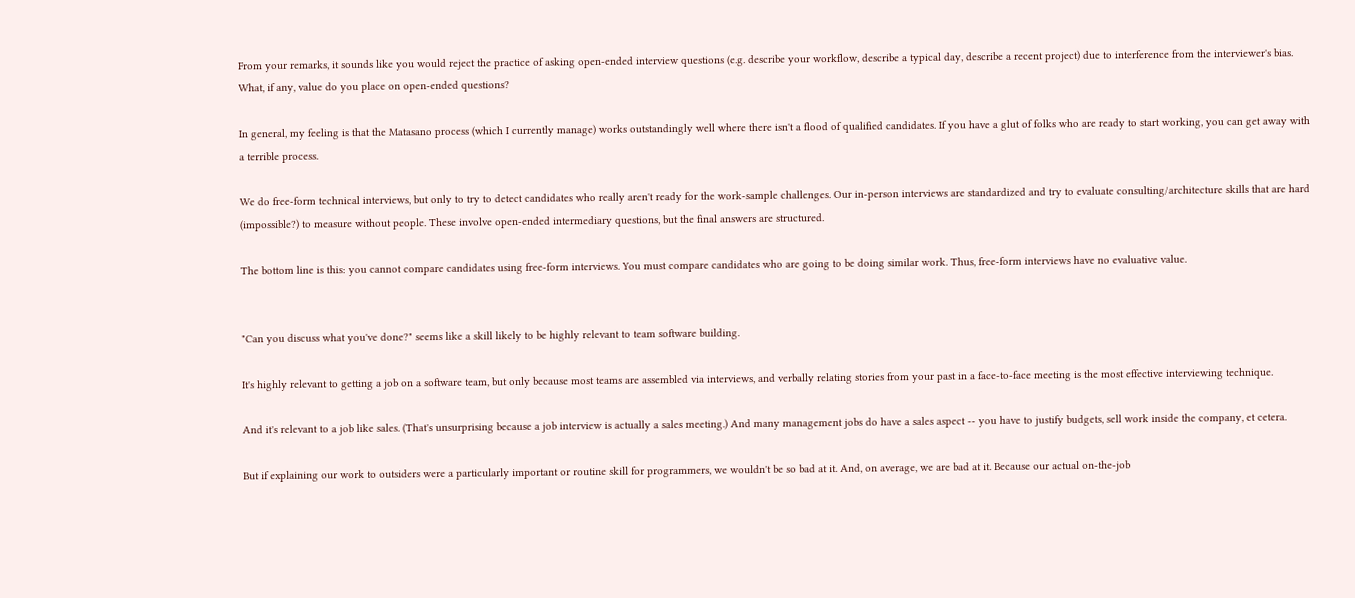From your remarks, it sounds like you would reject the practice of asking open-ended interview questions (e.g. describe your workflow, describe a typical day, describe a recent project) due to interference from the interviewer's bias. What, if any, value do you place on open-ended questions?

In general, my feeling is that the Matasano process (which I currently manage) works outstandingly well where there isn't a flood of qualified candidates. If you have a glut of folks who are ready to start working, you can get away with a terrible process.

We do free-form technical interviews, but only to try to detect candidates who really aren't ready for the work-sample challenges. Our in-person interviews are standardized and try to evaluate consulting/architecture skills that are hard (impossible?) to measure without people. These involve open-ended intermediary questions, but the final answers are structured.

The bottom line is this: you cannot compare candidates using free-form interviews. You must compare candidates who are going to be doing similar work. Thus, free-form interviews have no evaluative value.


"Can you discuss what you've done?" seems like a skill likely to be highly relevant to team software building.

It's highly relevant to getting a job on a software team, but only because most teams are assembled via interviews, and verbally relating stories from your past in a face-to-face meeting is the most effective interviewing technique.

And it's relevant to a job like sales. (That's unsurprising because a job interview is actually a sales meeting.) And many management jobs do have a sales aspect -- you have to justify budgets, sell work inside the company, et cetera.

But if explaining our work to outsiders were a particularly important or routine skill for programmers, we wouldn't be so bad at it. And, on average, we are bad at it. Because our actual on-the-job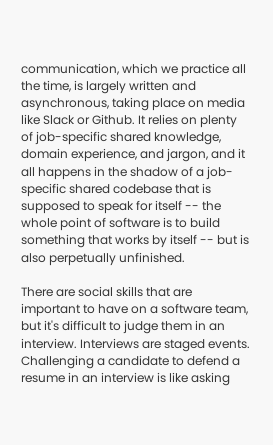communication, which we practice all the time, is largely written and asynchronous, taking place on media like Slack or Github. It relies on plenty of job-specific shared knowledge, domain experience, and jargon, and it all happens in the shadow of a job-specific shared codebase that is supposed to speak for itself -- the whole point of software is to build something that works by itself -- but is also perpetually unfinished.

There are social skills that are important to have on a software team, but it's difficult to judge them in an interview. Interviews are staged events. Challenging a candidate to defend a resume in an interview is like asking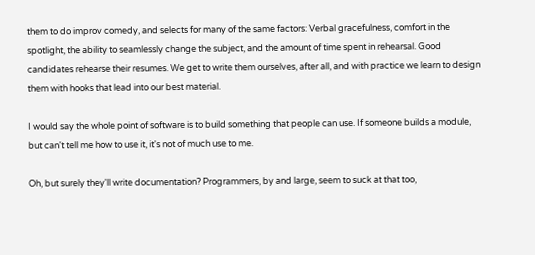them to do improv comedy, and selects for many of the same factors: Verbal gracefulness, comfort in the spotlight, the ability to seamlessly change the subject, and the amount of time spent in rehearsal. Good candidates rehearse their resumes. We get to write them ourselves, after all, and with practice we learn to design them with hooks that lead into our best material.

I would say the whole point of software is to build something that people can use. If someone builds a module, but can't tell me how to use it, it's not of much use to me.

Oh, but surely they'll write documentation? Programmers, by and large, seem to suck at that too,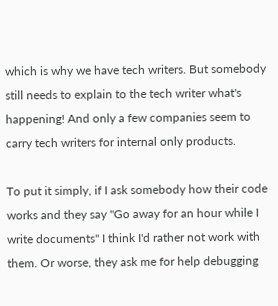which is why we have tech writers. But somebody still needs to explain to the tech writer what's happening! And only a few companies seem to carry tech writers for internal only products.

To put it simply, if I ask somebody how their code works and they say "Go away for an hour while I write documents" I think I'd rather not work with them. Or worse, they ask me for help debugging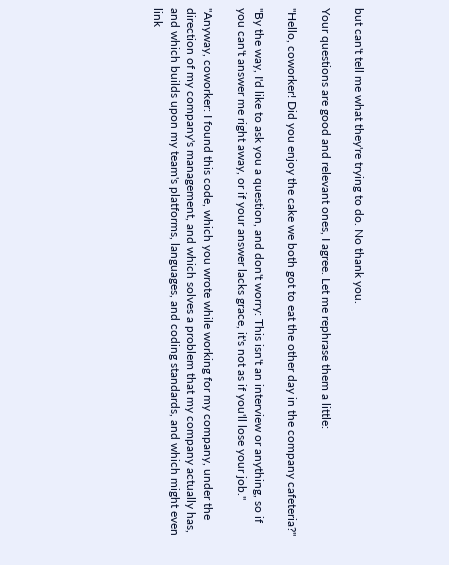but can't tell me what they're trying to do. No thank you.

Your questions are good and relevant ones, I agree. Let me rephrase them a little:

"Hello, coworker! Did you enjoy the cake we both got to eat the other day in the company cafeteria?"

"By the way, I'd like to ask you a question, and don't worry: This isn't an interview or anything, so if you can't answer me right away, or if your answer lacks grace, it's not as if you'll lose your job."

"Anyway, coworker: I found this code, which you wrote while working for my company, under the direction of my company's management, and which solves a problem that my company actually has, and which builds upon my team's platforms, languages, and coding standards, and which might even link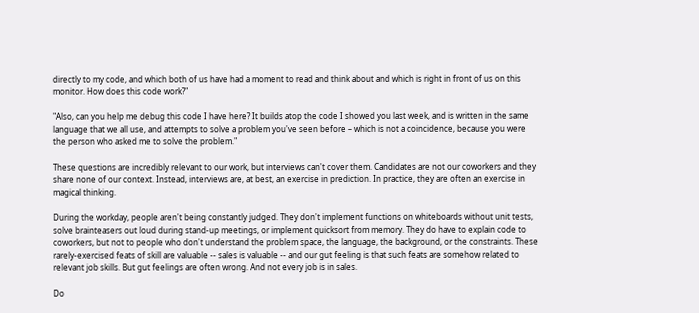directly to my code, and which both of us have had a moment to read and think about and which is right in front of us on this monitor. How does this code work?"

"Also, can you help me debug this code I have here? It builds atop the code I showed you last week, and is written in the same language that we all use, and attempts to solve a problem you've seen before – which is not a coincidence, because you were the person who asked me to solve the problem."

These questions are incredibly relevant to our work, but interviews can't cover them. Candidates are not our coworkers and they share none of our context. Instead, interviews are, at best, an exercise in prediction. In practice, they are often an exercise in magical thinking.

During the workday, people aren't being constantly judged. They don't implement functions on whiteboards without unit tests, solve brainteasers out loud during stand-up meetings, or implement quicksort from memory. They do have to explain code to coworkers, but not to people who don't understand the problem space, the language, the background, or the constraints. These rarely-exercised feats of skill are valuable -- sales is valuable -- and our gut feeling is that such feats are somehow related to relevant job skills. But gut feelings are often wrong. And not every job is in sales.

Do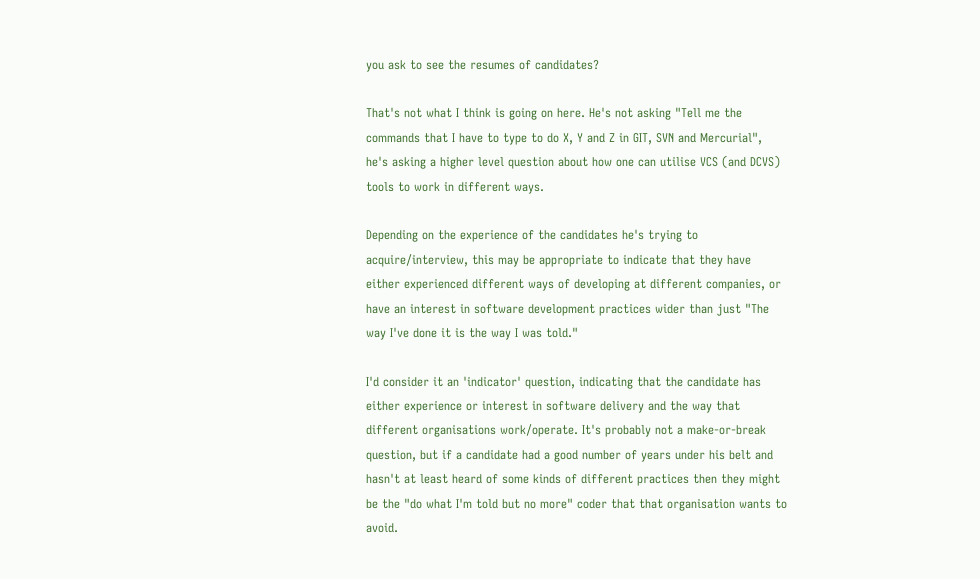you ask to see the resumes of candidates?

That's not what I think is going on here. He's not asking "Tell me the commands that I have to type to do X, Y and Z in GIT, SVN and Mercurial", he's asking a higher level question about how one can utilise VCS (and DCVS) tools to work in different ways.

Depending on the experience of the candidates he's trying to acquire/interview, this may be appropriate to indicate that they have either experienced different ways of developing at different companies, or have an interest in software development practices wider than just "The way I've done it is the way I was told."

I'd consider it an 'indicator' question, indicating that the candidate has either experience or interest in software delivery and the way that different organisations work/operate. It's probably not a make-or-break question, but if a candidate had a good number of years under his belt and hasn't at least heard of some kinds of different practices then they might be the "do what I'm told but no more" coder that that organisation wants to avoid.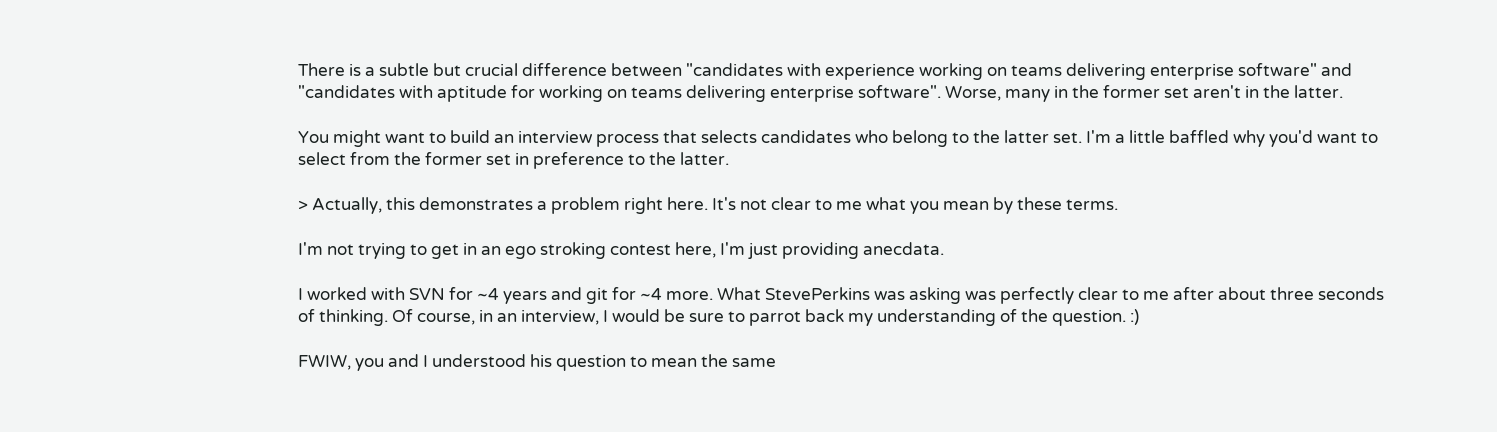There is a subtle but crucial difference between "candidates with experience working on teams delivering enterprise software" and "candidates with aptitude for working on teams delivering enterprise software". Worse, many in the former set aren't in the latter.

You might want to build an interview process that selects candidates who belong to the latter set. I'm a little baffled why you'd want to select from the former set in preference to the latter.

> Actually, this demonstrates a problem right here. It's not clear to me what you mean by these terms.

I'm not trying to get in an ego stroking contest here, I'm just providing anecdata.

I worked with SVN for ~4 years and git for ~4 more. What StevePerkins was asking was perfectly clear to me after about three seconds of thinking. Of course, in an interview, I would be sure to parrot back my understanding of the question. :)

FWIW, you and I understood his question to mean the same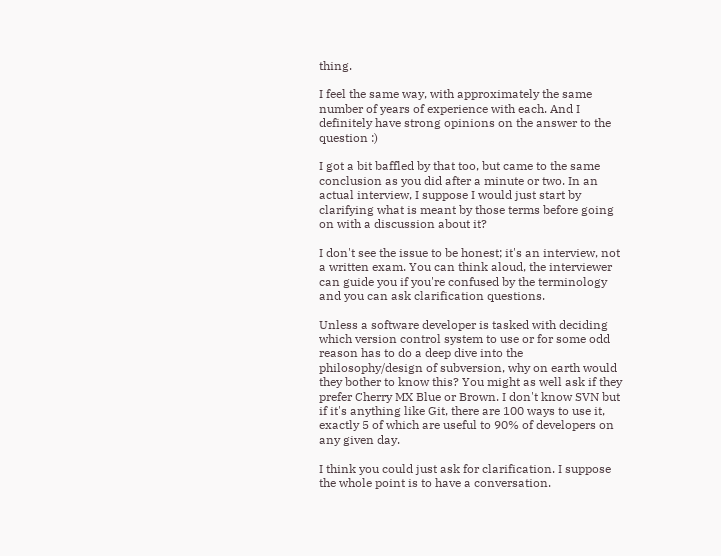thing.

I feel the same way, with approximately the same number of years of experience with each. And I definitely have strong opinions on the answer to the question :)

I got a bit baffled by that too, but came to the same conclusion as you did after a minute or two. In an actual interview, I suppose I would just start by clarifying what is meant by those terms before going on with a discussion about it?

I don't see the issue to be honest; it's an interview, not a written exam. You can think aloud, the interviewer can guide you if you're confused by the terminology and you can ask clarification questions.

Unless a software developer is tasked with deciding which version control system to use or for some odd reason has to do a deep dive into the philosophy/design of subversion, why on earth would they bother to know this? You might as well ask if they prefer Cherry MX Blue or Brown. I don't know SVN but if it's anything like Git, there are 100 ways to use it, exactly 5 of which are useful to 90% of developers on any given day.

I think you could just ask for clarification. I suppose the whole point is to have a conversation.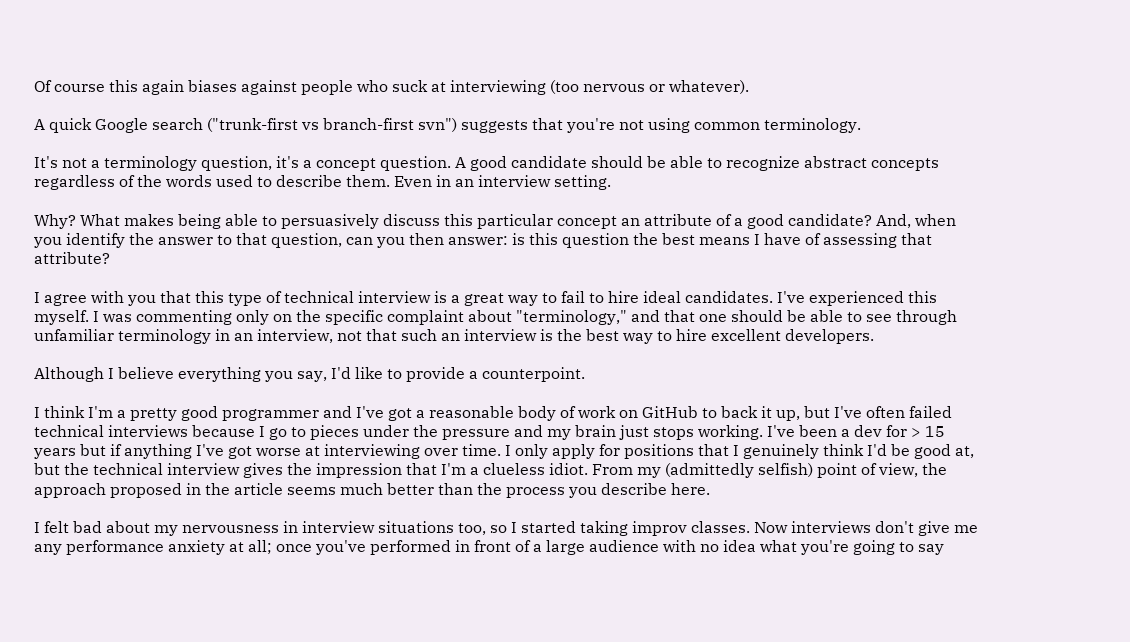Of course this again biases against people who suck at interviewing (too nervous or whatever).

A quick Google search ("trunk-first vs branch-first svn") suggests that you're not using common terminology.

It's not a terminology question, it's a concept question. A good candidate should be able to recognize abstract concepts regardless of the words used to describe them. Even in an interview setting.

Why? What makes being able to persuasively discuss this particular concept an attribute of a good candidate? And, when you identify the answer to that question, can you then answer: is this question the best means I have of assessing that attribute?

I agree with you that this type of technical interview is a great way to fail to hire ideal candidates. I've experienced this myself. I was commenting only on the specific complaint about "terminology," and that one should be able to see through unfamiliar terminology in an interview, not that such an interview is the best way to hire excellent developers.

Although I believe everything you say, I'd like to provide a counterpoint.

I think I'm a pretty good programmer and I've got a reasonable body of work on GitHub to back it up, but I've often failed technical interviews because I go to pieces under the pressure and my brain just stops working. I've been a dev for > 15 years but if anything I've got worse at interviewing over time. I only apply for positions that I genuinely think I'd be good at, but the technical interview gives the impression that I'm a clueless idiot. From my (admittedly selfish) point of view, the approach proposed in the article seems much better than the process you describe here.

I felt bad about my nervousness in interview situations too, so I started taking improv classes. Now interviews don't give me any performance anxiety at all; once you've performed in front of a large audience with no idea what you're going to say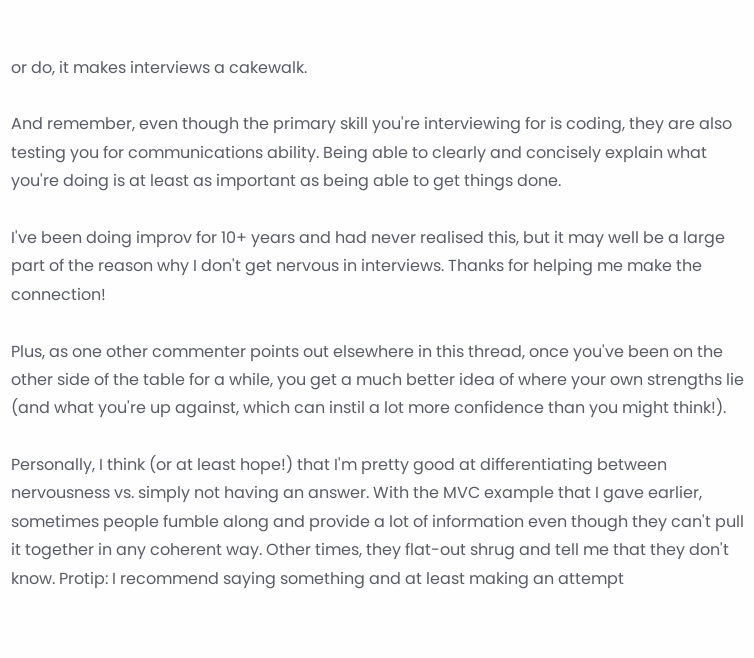or do, it makes interviews a cakewalk.

And remember, even though the primary skill you're interviewing for is coding, they are also testing you for communications ability. Being able to clearly and concisely explain what you're doing is at least as important as being able to get things done.

I've been doing improv for 10+ years and had never realised this, but it may well be a large part of the reason why I don't get nervous in interviews. Thanks for helping me make the connection!

Plus, as one other commenter points out elsewhere in this thread, once you've been on the other side of the table for a while, you get a much better idea of where your own strengths lie (and what you're up against, which can instil a lot more confidence than you might think!).

Personally, I think (or at least hope!) that I'm pretty good at differentiating between nervousness vs. simply not having an answer. With the MVC example that I gave earlier, sometimes people fumble along and provide a lot of information even though they can't pull it together in any coherent way. Other times, they flat-out shrug and tell me that they don't know. Protip: I recommend saying something and at least making an attempt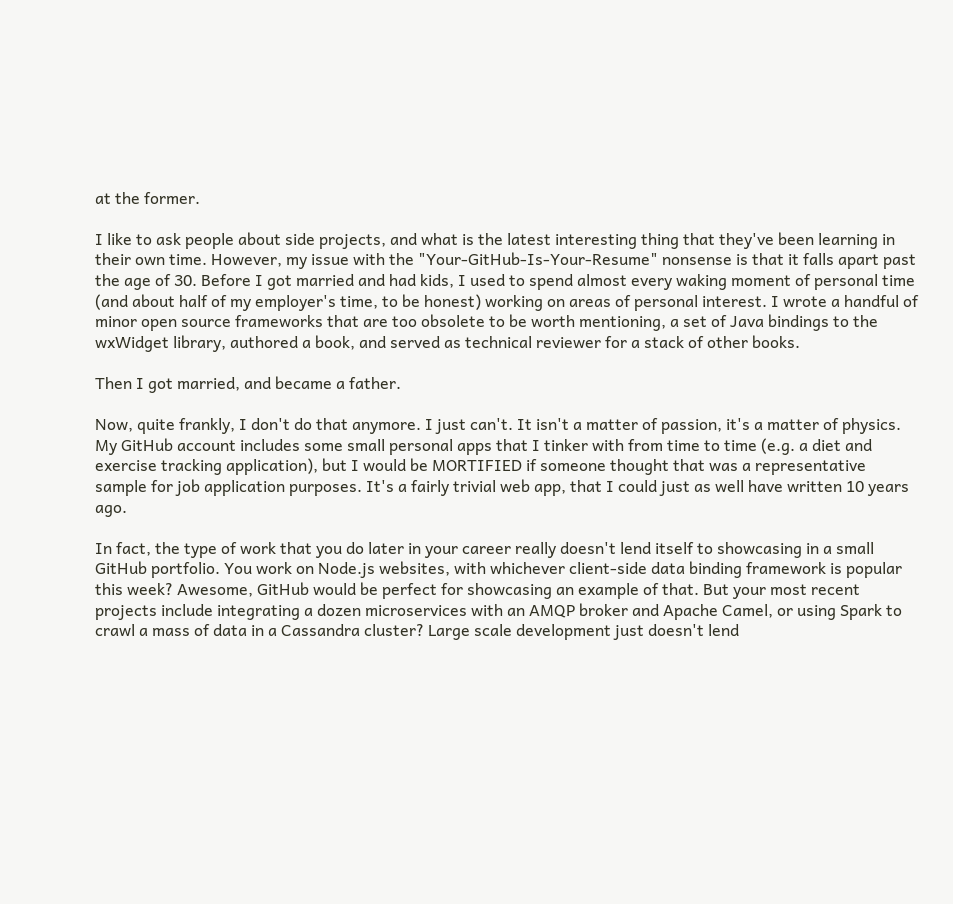at the former.

I like to ask people about side projects, and what is the latest interesting thing that they've been learning in their own time. However, my issue with the "Your-GitHub-Is-Your-Resume" nonsense is that it falls apart past the age of 30. Before I got married and had kids, I used to spend almost every waking moment of personal time (and about half of my employer's time, to be honest) working on areas of personal interest. I wrote a handful of minor open source frameworks that are too obsolete to be worth mentioning, a set of Java bindings to the wxWidget library, authored a book, and served as technical reviewer for a stack of other books.

Then I got married, and became a father.

Now, quite frankly, I don't do that anymore. I just can't. It isn't a matter of passion, it's a matter of physics. My GitHub account includes some small personal apps that I tinker with from time to time (e.g. a diet and exercise tracking application), but I would be MORTIFIED if someone thought that was a representative sample for job application purposes. It's a fairly trivial web app, that I could just as well have written 10 years ago.

In fact, the type of work that you do later in your career really doesn't lend itself to showcasing in a small GitHub portfolio. You work on Node.js websites, with whichever client-side data binding framework is popular this week? Awesome, GitHub would be perfect for showcasing an example of that. But your most recent projects include integrating a dozen microservices with an AMQP broker and Apache Camel, or using Spark to crawl a mass of data in a Cassandra cluster? Large scale development just doesn't lend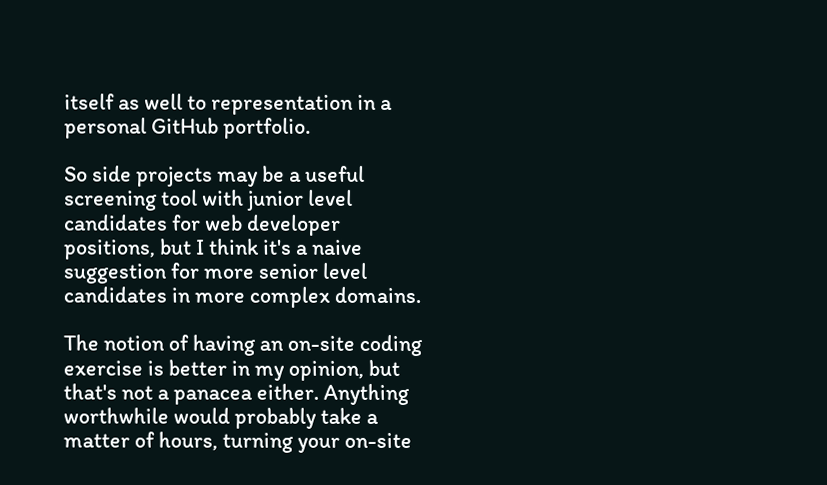itself as well to representation in a personal GitHub portfolio.

So side projects may be a useful screening tool with junior level candidates for web developer positions, but I think it's a naive suggestion for more senior level candidates in more complex domains.

The notion of having an on-site coding exercise is better in my opinion, but that's not a panacea either. Anything worthwhile would probably take a matter of hours, turning your on-site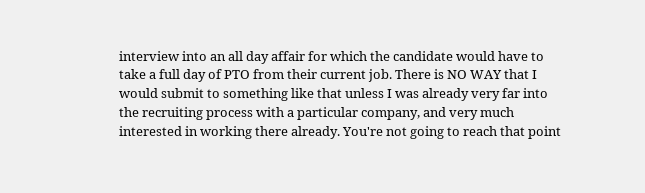interview into an all day affair for which the candidate would have to take a full day of PTO from their current job. There is NO WAY that I would submit to something like that unless I was already very far into the recruiting process with a particular company, and very much interested in working there already. You're not going to reach that point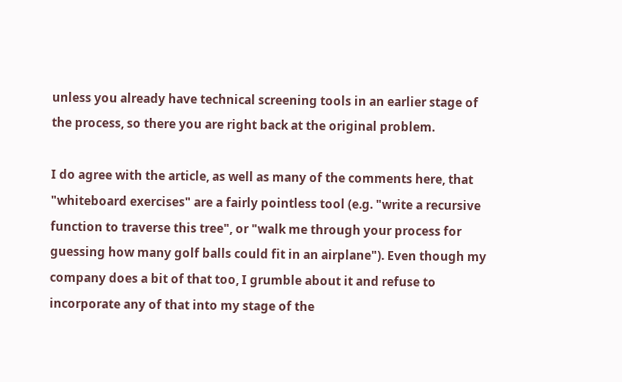unless you already have technical screening tools in an earlier stage of the process, so there you are right back at the original problem.

I do agree with the article, as well as many of the comments here, that "whiteboard exercises" are a fairly pointless tool (e.g. "write a recursive function to traverse this tree", or "walk me through your process for guessing how many golf balls could fit in an airplane"). Even though my company does a bit of that too, I grumble about it and refuse to incorporate any of that into my stage of the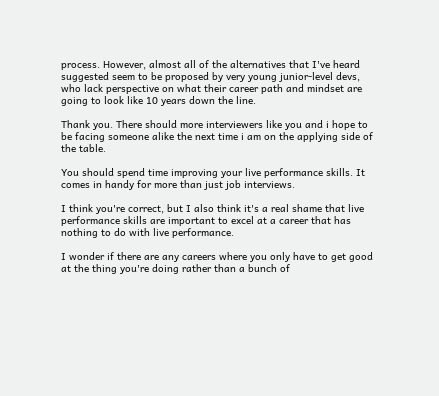process. However, almost all of the alternatives that I've heard suggested seem to be proposed by very young junior-level devs, who lack perspective on what their career path and mindset are going to look like 10 years down the line.

Thank you. There should more interviewers like you and i hope to be facing someone alike the next time i am on the applying side of the table.

You should spend time improving your live performance skills. It comes in handy for more than just job interviews.

I think you're correct, but I also think it's a real shame that live performance skills are important to excel at a career that has nothing to do with live performance.

I wonder if there are any careers where you only have to get good at the thing you're doing rather than a bunch of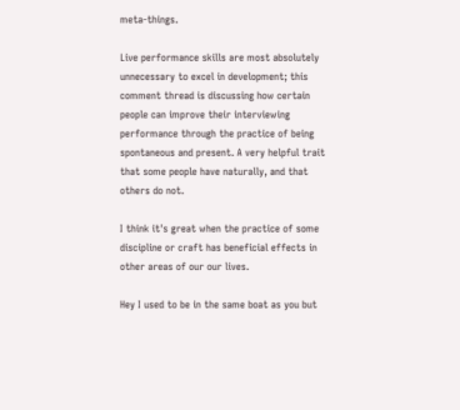meta-things.

Live performance skills are most absolutely unnecessary to excel in development; this comment thread is discussing how certain people can improve their interviewing performance through the practice of being spontaneous and present. A very helpful trait that some people have naturally, and that others do not.

I think it's great when the practice of some discipline or craft has beneficial effects in other areas of our our lives.

Hey I used to be in the same boat as you but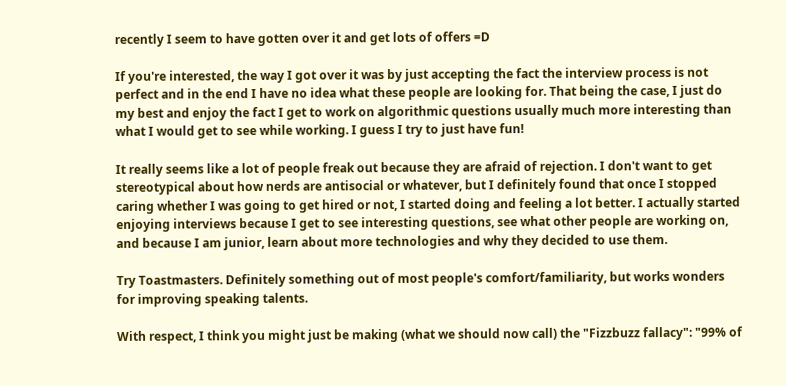recently I seem to have gotten over it and get lots of offers =D

If you're interested, the way I got over it was by just accepting the fact the interview process is not perfect and in the end I have no idea what these people are looking for. That being the case, I just do my best and enjoy the fact I get to work on algorithmic questions usually much more interesting than what I would get to see while working. I guess I try to just have fun!

It really seems like a lot of people freak out because they are afraid of rejection. I don't want to get stereotypical about how nerds are antisocial or whatever, but I definitely found that once I stopped caring whether I was going to get hired or not, I started doing and feeling a lot better. I actually started enjoying interviews because I get to see interesting questions, see what other people are working on, and because I am junior, learn about more technologies and why they decided to use them.

Try Toastmasters. Definitely something out of most people's comfort/familiarity, but works wonders for improving speaking talents.

With respect, I think you might just be making (what we should now call) the "Fizzbuzz fallacy": "99% of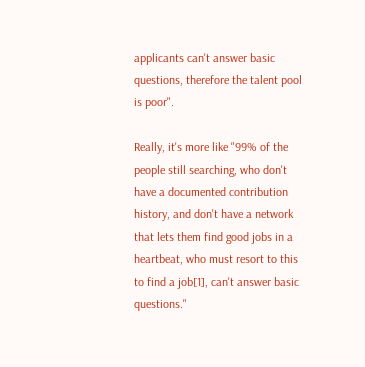applicants can't answer basic questions, therefore the talent pool is poor".

Really, it's more like "99% of the people still searching, who don't have a documented contribution history, and don't have a network that lets them find good jobs in a heartbeat, who must resort to this to find a job[1], can't answer basic questions."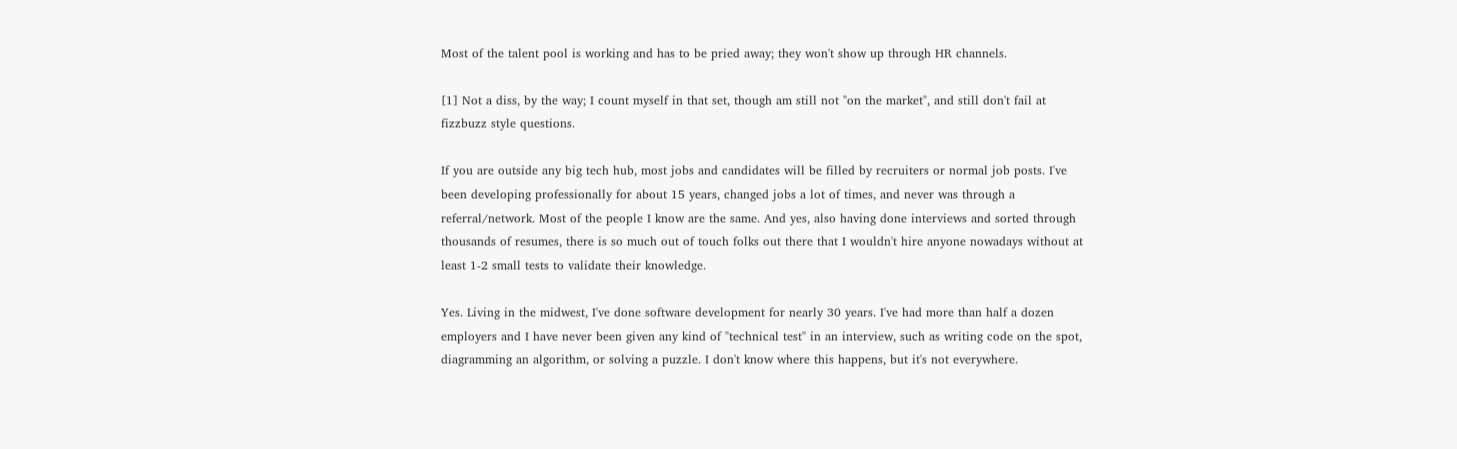Most of the talent pool is working and has to be pried away; they won't show up through HR channels.

[1] Not a diss, by the way; I count myself in that set, though am still not "on the market", and still don't fail at fizzbuzz style questions.

If you are outside any big tech hub, most jobs and candidates will be filled by recruiters or normal job posts. I've been developing professionally for about 15 years, changed jobs a lot of times, and never was through a referral/network. Most of the people I know are the same. And yes, also having done interviews and sorted through thousands of resumes, there is so much out of touch folks out there that I wouldn't hire anyone nowadays without at least 1-2 small tests to validate their knowledge.

Yes. Living in the midwest, I've done software development for nearly 30 years. I've had more than half a dozen employers and I have never been given any kind of "technical test" in an interview, such as writing code on the spot, diagramming an algorithm, or solving a puzzle. I don't know where this happens, but it's not everywhere.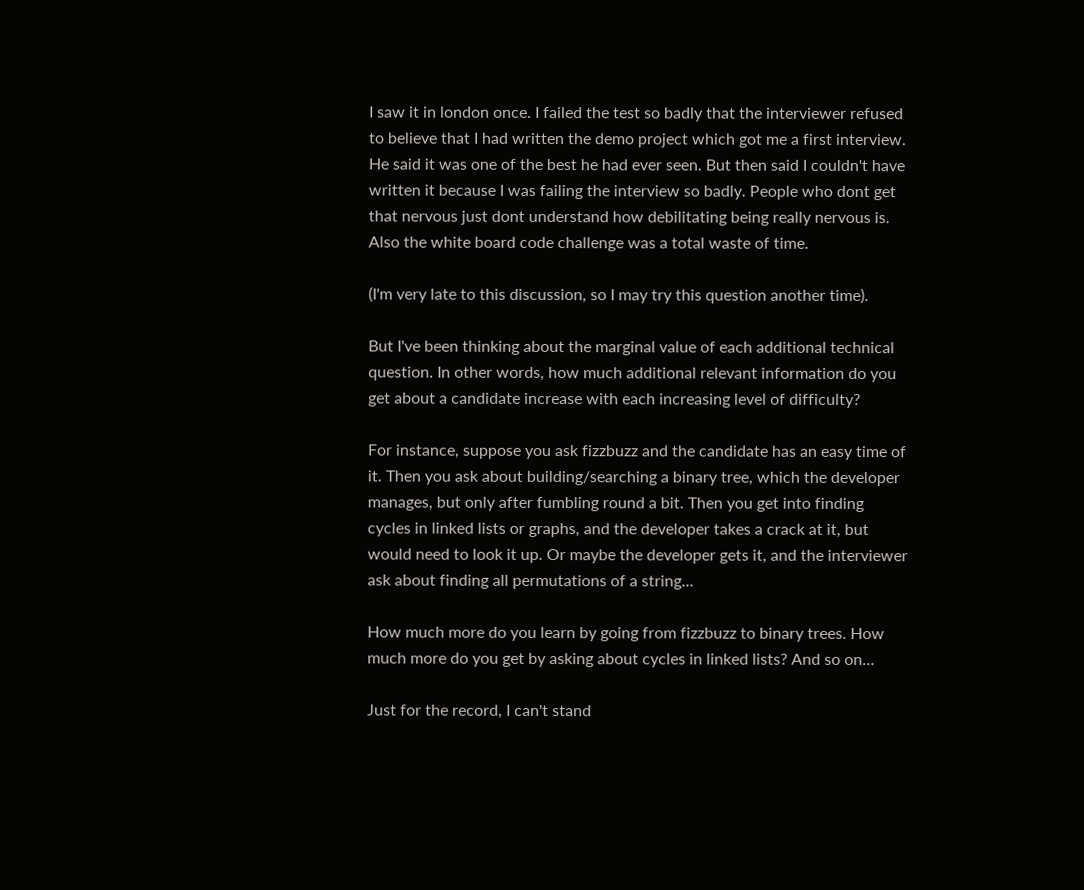I saw it in london once. I failed the test so badly that the interviewer refused to believe that I had written the demo project which got me a first interview. He said it was one of the best he had ever seen. But then said I couldn't have written it because I was failing the interview so badly. People who dont get that nervous just dont understand how debilitating being really nervous is. Also the white board code challenge was a total waste of time.

(I'm very late to this discussion, so I may try this question another time).

But I've been thinking about the marginal value of each additional technical question. In other words, how much additional relevant information do you get about a candidate increase with each increasing level of difficulty?

For instance, suppose you ask fizzbuzz and the candidate has an easy time of it. Then you ask about building/searching a binary tree, which the developer manages, but only after fumbling round a bit. Then you get into finding cycles in linked lists or graphs, and the developer takes a crack at it, but would need to look it up. Or maybe the developer gets it, and the interviewer ask about finding all permutations of a string...

How much more do you learn by going from fizzbuzz to binary trees. How much more do you get by asking about cycles in linked lists? And so on…

Just for the record, I can't stand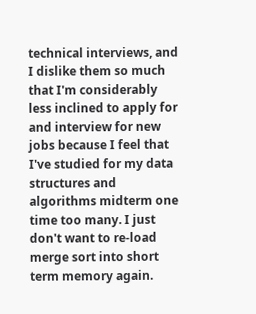technical interviews, and I dislike them so much that I'm considerably less inclined to apply for and interview for new jobs because I feel that I've studied for my data structures and algorithms midterm one time too many. I just don't want to re-load merge sort into short term memory again.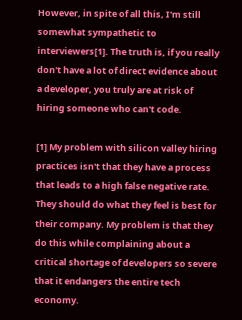However, in spite of all this, I'm still somewhat sympathetic to interviewers[1]. The truth is, if you really don't have a lot of direct evidence about a developer, you truly are at risk of hiring someone who can't code.

[1] My problem with silicon valley hiring practices isn't that they have a process that leads to a high false negative rate. They should do what they feel is best for their company. My problem is that they do this while complaining about a critical shortage of developers so severe that it endangers the entire tech economy.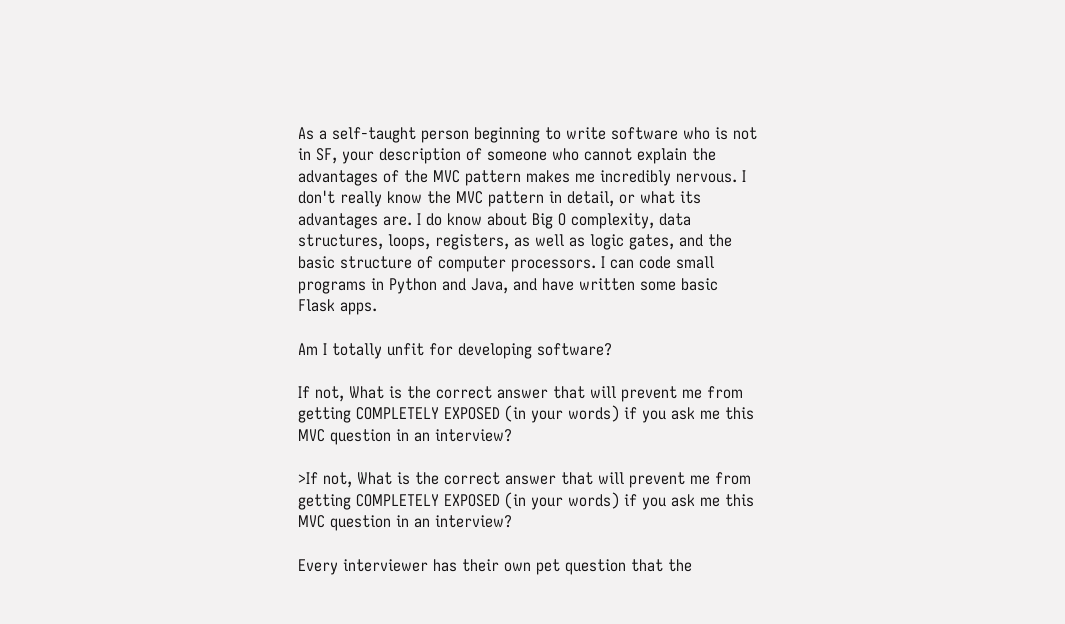As a self-taught person beginning to write software who is not in SF, your description of someone who cannot explain the advantages of the MVC pattern makes me incredibly nervous. I don't really know the MVC pattern in detail, or what its advantages are. I do know about Big O complexity, data structures, loops, registers, as well as logic gates, and the basic structure of computer processors. I can code small programs in Python and Java, and have written some basic Flask apps.

Am I totally unfit for developing software?

If not, What is the correct answer that will prevent me from getting COMPLETELY EXPOSED (in your words) if you ask me this MVC question in an interview?

>If not, What is the correct answer that will prevent me from getting COMPLETELY EXPOSED (in your words) if you ask me this MVC question in an interview?

Every interviewer has their own pet question that the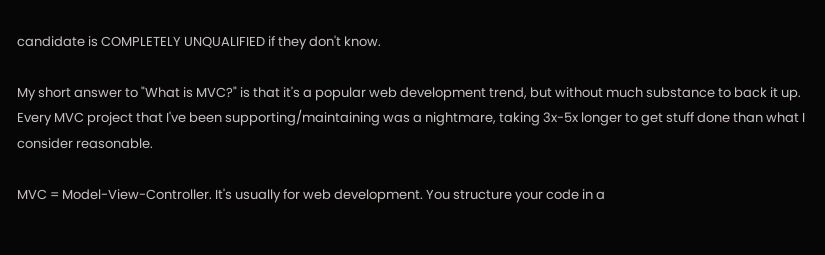candidate is COMPLETELY UNQUALIFIED if they don't know.

My short answer to "What is MVC?" is that it's a popular web development trend, but without much substance to back it up. Every MVC project that I've been supporting/maintaining was a nightmare, taking 3x-5x longer to get stuff done than what I consider reasonable.

MVC = Model-View-Controller. It's usually for web development. You structure your code in a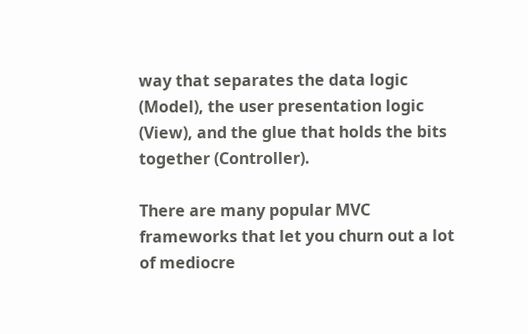way that separates the data logic (Model), the user presentation logic (View), and the glue that holds the bits together (Controller).

There are many popular MVC frameworks that let you churn out a lot of mediocre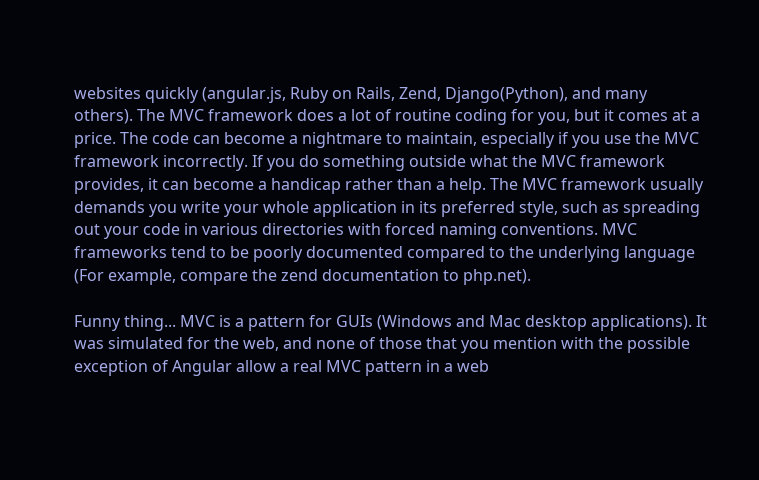websites quickly (angular.js, Ruby on Rails, Zend, Django(Python), and many others). The MVC framework does a lot of routine coding for you, but it comes at a price. The code can become a nightmare to maintain, especially if you use the MVC framework incorrectly. If you do something outside what the MVC framework provides, it can become a handicap rather than a help. The MVC framework usually demands you write your whole application in its preferred style, such as spreading out your code in various directories with forced naming conventions. MVC frameworks tend to be poorly documented compared to the underlying language (For example, compare the zend documentation to php.net).

Funny thing... MVC is a pattern for GUIs (Windows and Mac desktop applications). It was simulated for the web, and none of those that you mention with the possible exception of Angular allow a real MVC pattern in a web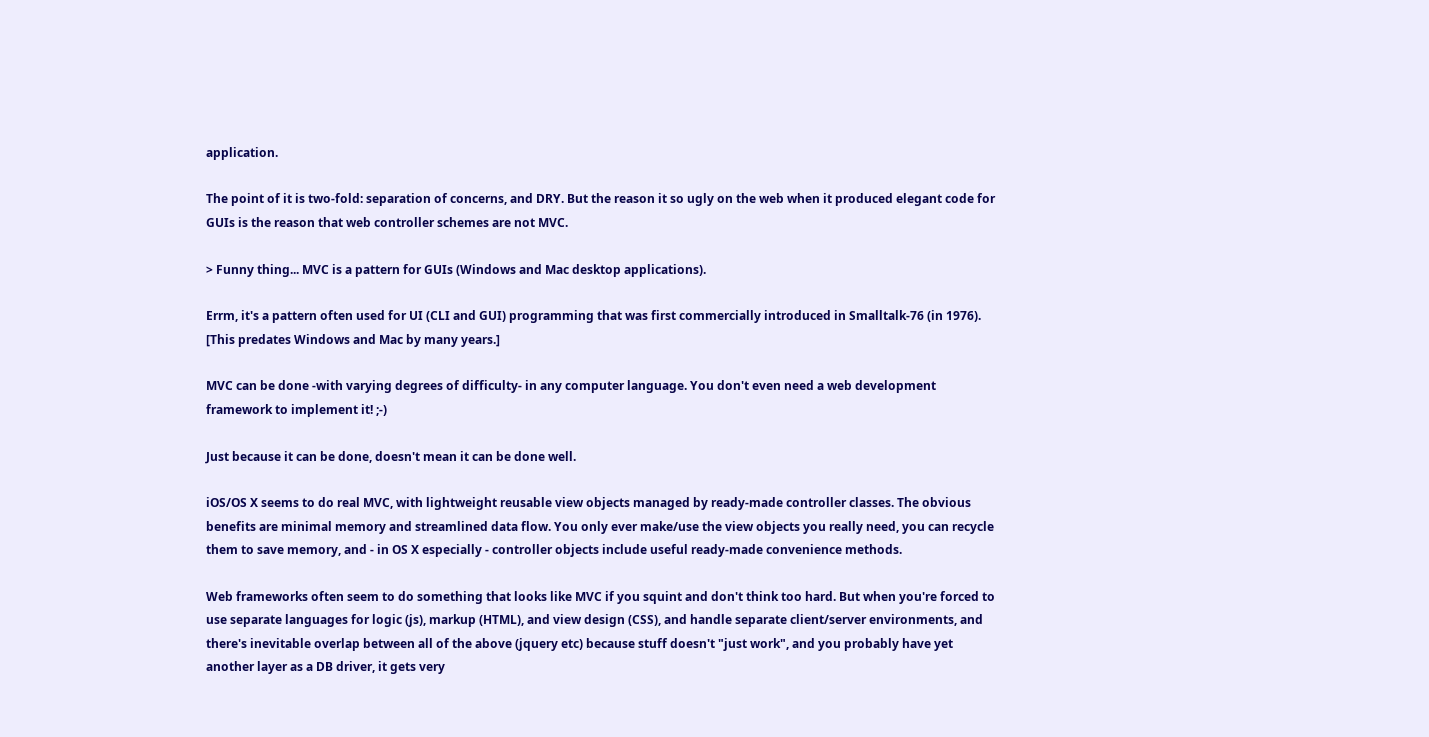application.

The point of it is two-fold: separation of concerns, and DRY. But the reason it so ugly on the web when it produced elegant code for GUIs is the reason that web controller schemes are not MVC.

> Funny thing... MVC is a pattern for GUIs (Windows and Mac desktop applications).

Errm, it's a pattern often used for UI (CLI and GUI) programming that was first commercially introduced in Smalltalk-76 (in 1976). [This predates Windows and Mac by many years.]

MVC can be done -with varying degrees of difficulty- in any computer language. You don't even need a web development framework to implement it! ;-)

Just because it can be done, doesn't mean it can be done well.

iOS/OS X seems to do real MVC, with lightweight reusable view objects managed by ready-made controller classes. The obvious benefits are minimal memory and streamlined data flow. You only ever make/use the view objects you really need, you can recycle them to save memory, and - in OS X especially - controller objects include useful ready-made convenience methods.

Web frameworks often seem to do something that looks like MVC if you squint and don't think too hard. But when you're forced to use separate languages for logic (js), markup (HTML), and view design (CSS), and handle separate client/server environments, and there's inevitable overlap between all of the above (jquery etc) because stuff doesn't "just work", and you probably have yet another layer as a DB driver, it gets very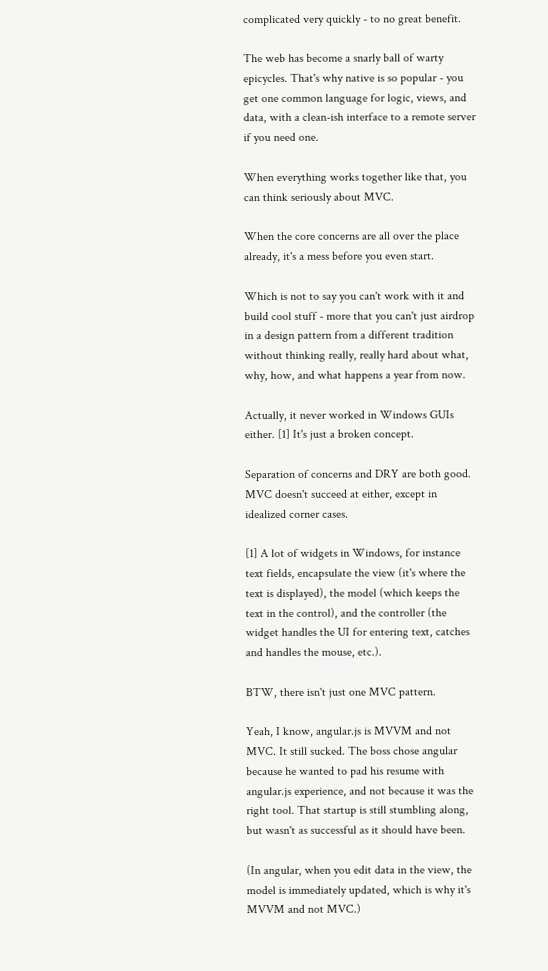complicated very quickly - to no great benefit.

The web has become a snarly ball of warty epicycles. That's why native is so popular - you get one common language for logic, views, and data, with a clean-ish interface to a remote server if you need one.

When everything works together like that, you can think seriously about MVC.

When the core concerns are all over the place already, it's a mess before you even start.

Which is not to say you can't work with it and build cool stuff - more that you can't just airdrop in a design pattern from a different tradition without thinking really, really hard about what, why, how, and what happens a year from now.

Actually, it never worked in Windows GUIs either. [1] It's just a broken concept.

Separation of concerns and DRY are both good. MVC doesn't succeed at either, except in idealized corner cases.

[1] A lot of widgets in Windows, for instance text fields, encapsulate the view (it's where the text is displayed), the model (which keeps the text in the control), and the controller (the widget handles the UI for entering text, catches and handles the mouse, etc.).

BTW, there isn't just one MVC pattern.

Yeah, I know, angular.js is MVVM and not MVC. It still sucked. The boss chose angular because he wanted to pad his resume with angular.js experience, and not because it was the right tool. That startup is still stumbling along, but wasn't as successful as it should have been.

(In angular, when you edit data in the view, the model is immediately updated, which is why it's MVVM and not MVC.)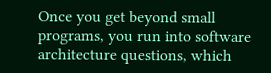Once you get beyond small programs, you run into software architecture questions, which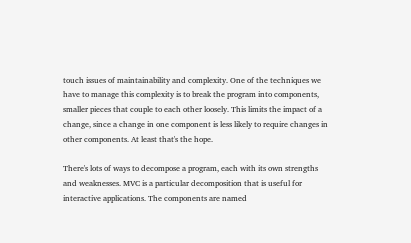touch issues of maintainability and complexity. One of the techniques we have to manage this complexity is to break the program into components, smaller pieces that couple to each other loosely. This limits the impact of a change, since a change in one component is less likely to require changes in other components. At least that's the hope.

There's lots of ways to decompose a program, each with its own strengths and weaknesses. MVC is a particular decomposition that is useful for interactive applications. The components are named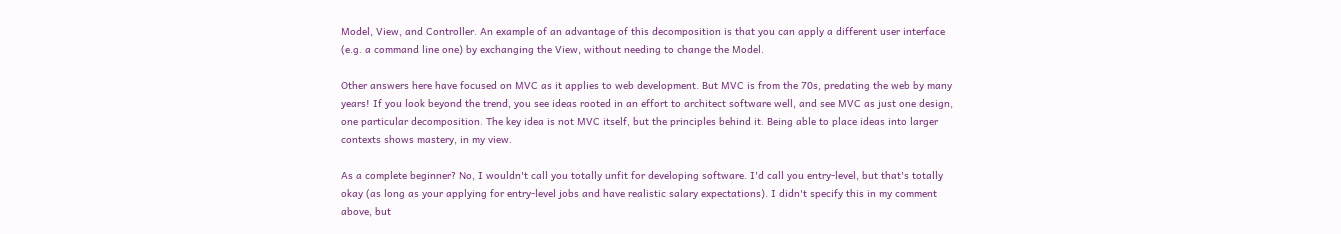Model, View, and Controller. An example of an advantage of this decomposition is that you can apply a different user interface (e.g. a command line one) by exchanging the View, without needing to change the Model.

Other answers here have focused on MVC as it applies to web development. But MVC is from the 70s, predating the web by many years! If you look beyond the trend, you see ideas rooted in an effort to architect software well, and see MVC as just one design, one particular decomposition. The key idea is not MVC itself, but the principles behind it. Being able to place ideas into larger contexts shows mastery, in my view.

As a complete beginner? No, I wouldn't call you totally unfit for developing software. I'd call you entry-level, but that's totally okay (as long as your applying for entry-level jobs and have realistic salary expectations). I didn't specify this in my comment above, but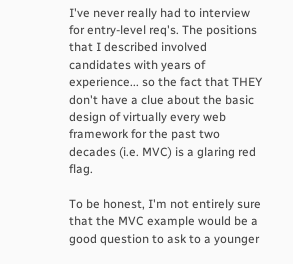I've never really had to interview for entry-level req's. The positions that I described involved candidates with years of experience... so the fact that THEY don't have a clue about the basic design of virtually every web framework for the past two decades (i.e. MVC) is a glaring red flag.

To be honest, I'm not entirely sure that the MVC example would be a good question to ask to a younger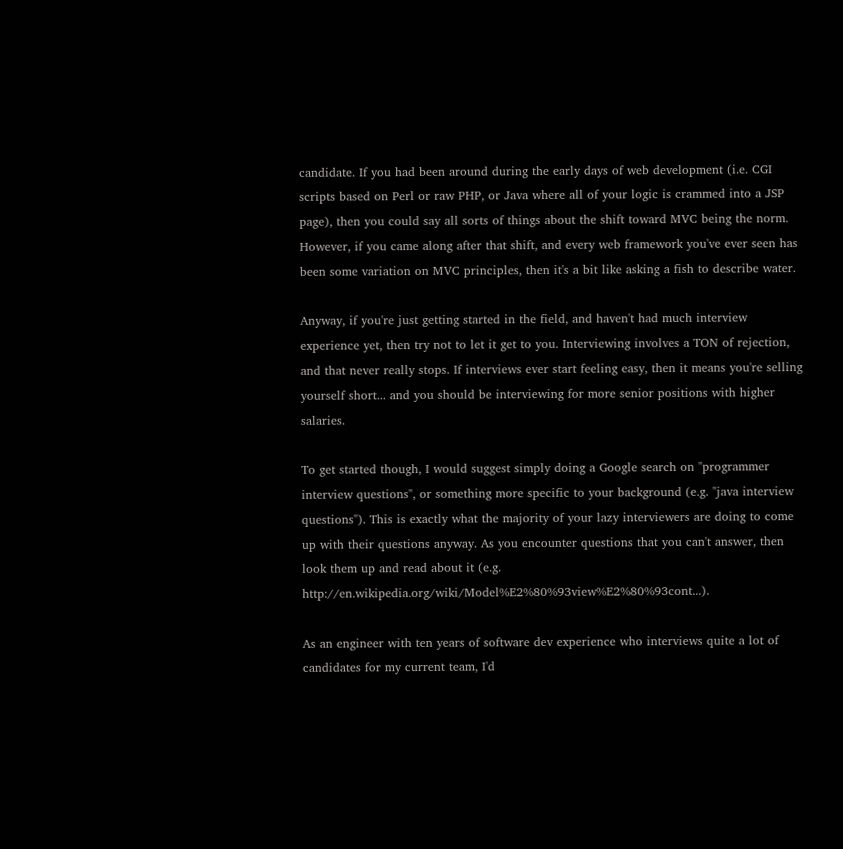candidate. If you had been around during the early days of web development (i.e. CGI scripts based on Perl or raw PHP, or Java where all of your logic is crammed into a JSP page), then you could say all sorts of things about the shift toward MVC being the norm. However, if you came along after that shift, and every web framework you've ever seen has been some variation on MVC principles, then it's a bit like asking a fish to describe water.

Anyway, if you're just getting started in the field, and haven't had much interview experience yet, then try not to let it get to you. Interviewing involves a TON of rejection, and that never really stops. If interviews ever start feeling easy, then it means you're selling yourself short... and you should be interviewing for more senior positions with higher salaries.

To get started though, I would suggest simply doing a Google search on "programmer interview questions", or something more specific to your background (e.g. "java interview questions"). This is exactly what the majority of your lazy interviewers are doing to come up with their questions anyway. As you encounter questions that you can't answer, then look them up and read about it (e.g. http://en.wikipedia.org/wiki/Model%E2%80%93view%E2%80%93cont...).

As an engineer with ten years of software dev experience who interviews quite a lot of candidates for my current team, I'd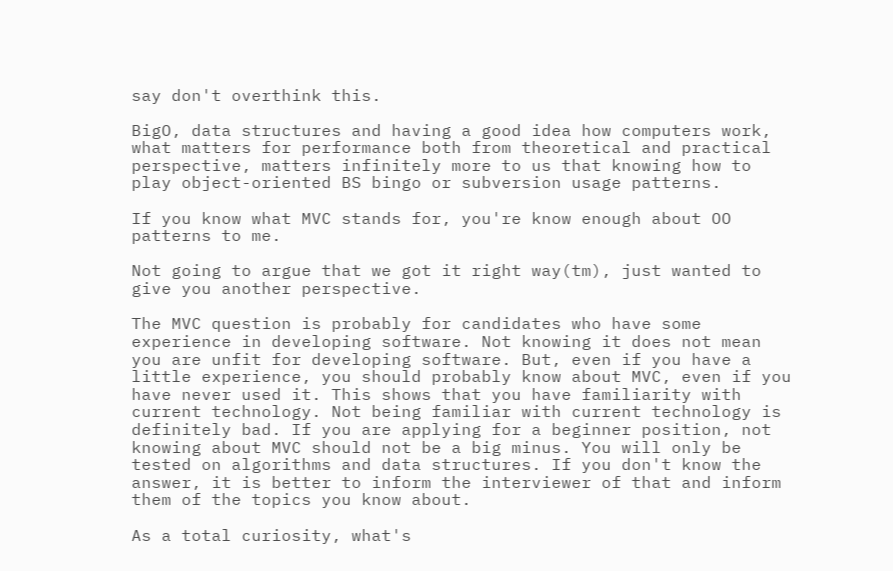say don't overthink this.

BigO, data structures and having a good idea how computers work, what matters for performance both from theoretical and practical perspective, matters infinitely more to us that knowing how to play object-oriented BS bingo or subversion usage patterns.

If you know what MVC stands for, you're know enough about OO patterns to me.

Not going to argue that we got it right way(tm), just wanted to give you another perspective.

The MVC question is probably for candidates who have some experience in developing software. Not knowing it does not mean you are unfit for developing software. But, even if you have a little experience, you should probably know about MVC, even if you have never used it. This shows that you have familiarity with current technology. Not being familiar with current technology is definitely bad. If you are applying for a beginner position, not knowing about MVC should not be a big minus. You will only be tested on algorithms and data structures. If you don't know the answer, it is better to inform the interviewer of that and inform them of the topics you know about.

As a total curiosity, what's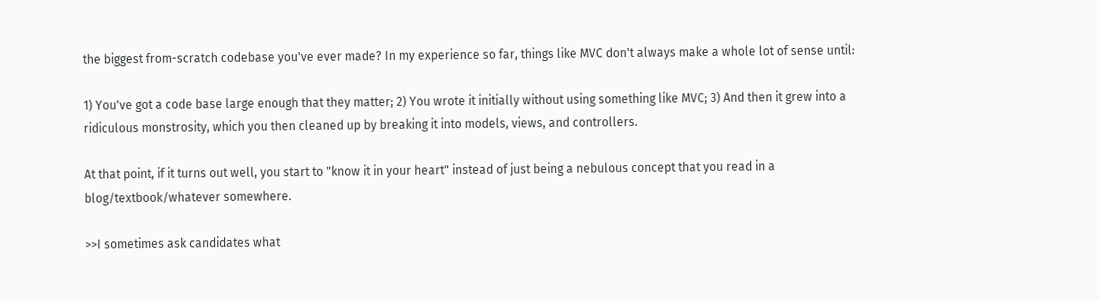the biggest from-scratch codebase you've ever made? In my experience so far, things like MVC don't always make a whole lot of sense until:

1) You've got a code base large enough that they matter; 2) You wrote it initially without using something like MVC; 3) And then it grew into a ridiculous monstrosity, which you then cleaned up by breaking it into models, views, and controllers.

At that point, if it turns out well, you start to "know it in your heart" instead of just being a nebulous concept that you read in a blog/textbook/whatever somewhere.

>>I sometimes ask candidates what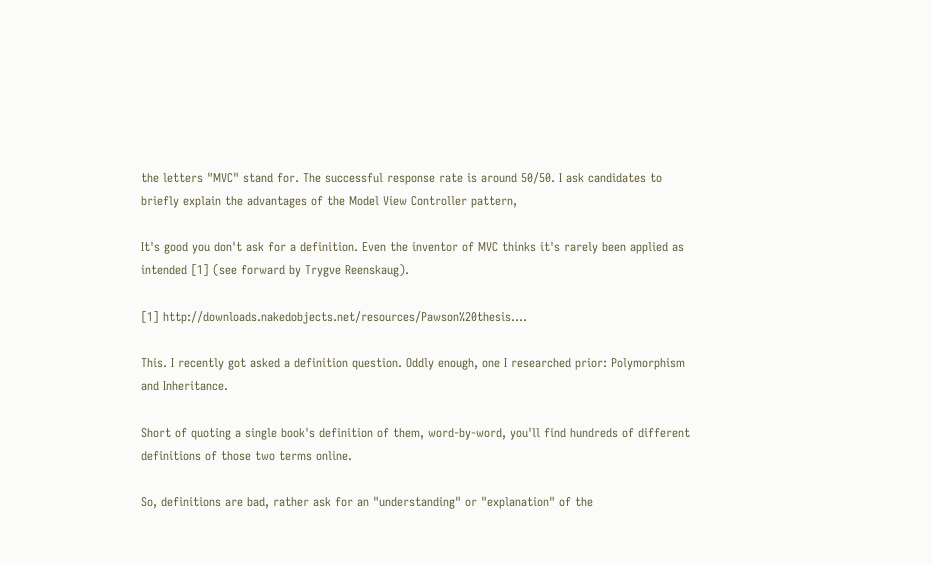the letters "MVC" stand for. The successful response rate is around 50/50. I ask candidates to briefly explain the advantages of the Model View Controller pattern,

It's good you don't ask for a definition. Even the inventor of MVC thinks it's rarely been applied as intended [1] (see forward by Trygve Reenskaug).

[1] http://downloads.nakedobjects.net/resources/Pawson%20thesis....

This. I recently got asked a definition question. Oddly enough, one I researched prior: Polymorphism and Inheritance.

Short of quoting a single book's definition of them, word-by-word, you'll find hundreds of different definitions of those two terms online.

So, definitions are bad, rather ask for an "understanding" or "explanation" of the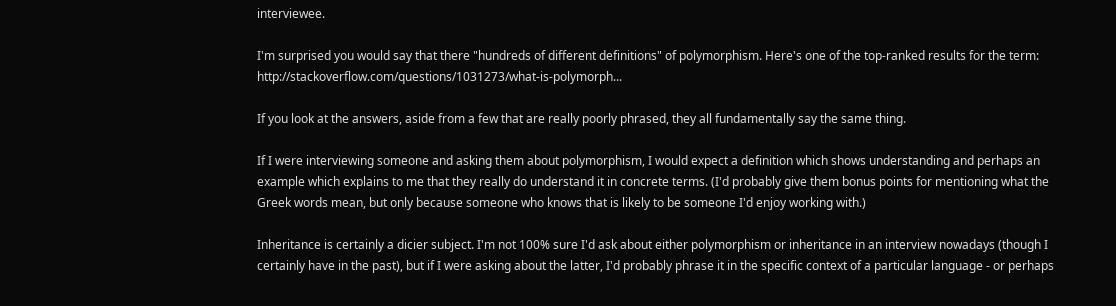interviewee.

I'm surprised you would say that there "hundreds of different definitions" of polymorphism. Here's one of the top-ranked results for the term: http://stackoverflow.com/questions/1031273/what-is-polymorph...

If you look at the answers, aside from a few that are really poorly phrased, they all fundamentally say the same thing.

If I were interviewing someone and asking them about polymorphism, I would expect a definition which shows understanding and perhaps an example which explains to me that they really do understand it in concrete terms. (I'd probably give them bonus points for mentioning what the Greek words mean, but only because someone who knows that is likely to be someone I'd enjoy working with.)

Inheritance is certainly a dicier subject. I'm not 100% sure I'd ask about either polymorphism or inheritance in an interview nowadays (though I certainly have in the past), but if I were asking about the latter, I'd probably phrase it in the specific context of a particular language - or perhaps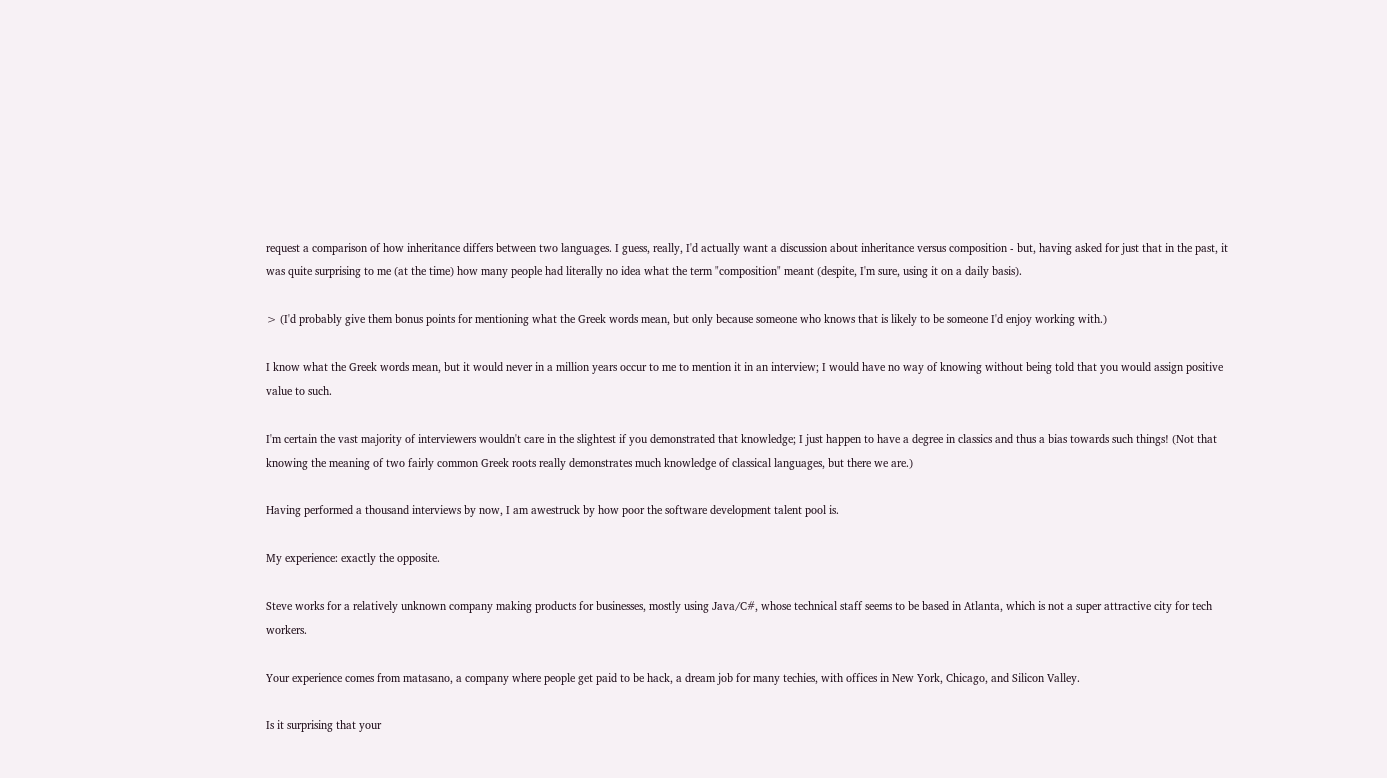request a comparison of how inheritance differs between two languages. I guess, really, I'd actually want a discussion about inheritance versus composition - but, having asked for just that in the past, it was quite surprising to me (at the time) how many people had literally no idea what the term "composition" meant (despite, I'm sure, using it on a daily basis).

> (I'd probably give them bonus points for mentioning what the Greek words mean, but only because someone who knows that is likely to be someone I'd enjoy working with.)

I know what the Greek words mean, but it would never in a million years occur to me to mention it in an interview; I would have no way of knowing without being told that you would assign positive value to such.

I'm certain the vast majority of interviewers wouldn't care in the slightest if you demonstrated that knowledge; I just happen to have a degree in classics and thus a bias towards such things! (Not that knowing the meaning of two fairly common Greek roots really demonstrates much knowledge of classical languages, but there we are.)

Having performed a thousand interviews by now, I am awestruck by how poor the software development talent pool is.

My experience: exactly the opposite.

Steve works for a relatively unknown company making products for businesses, mostly using Java/C#, whose technical staff seems to be based in Atlanta, which is not a super attractive city for tech workers.

Your experience comes from matasano, a company where people get paid to be hack, a dream job for many techies, with offices in New York, Chicago, and Silicon Valley.

Is it surprising that your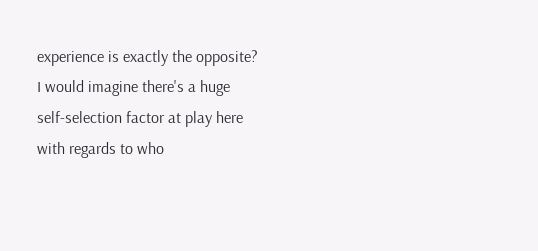experience is exactly the opposite? I would imagine there's a huge self-selection factor at play here with regards to who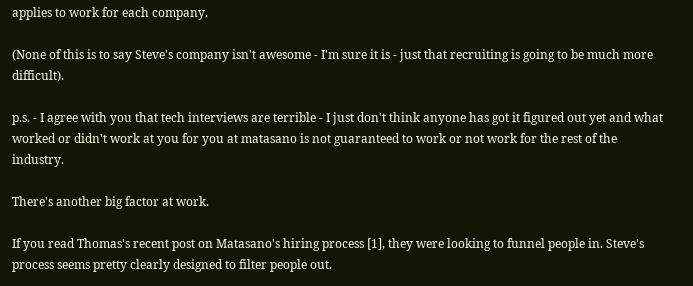applies to work for each company.

(None of this is to say Steve's company isn't awesome - I'm sure it is - just that recruiting is going to be much more difficult).

p.s. - I agree with you that tech interviews are terrible - I just don't think anyone has got it figured out yet and what worked or didn't work at you for you at matasano is not guaranteed to work or not work for the rest of the industry.

There's another big factor at work.

If you read Thomas's recent post on Matasano's hiring process [1], they were looking to funnel people in. Steve's process seems pretty clearly designed to filter people out.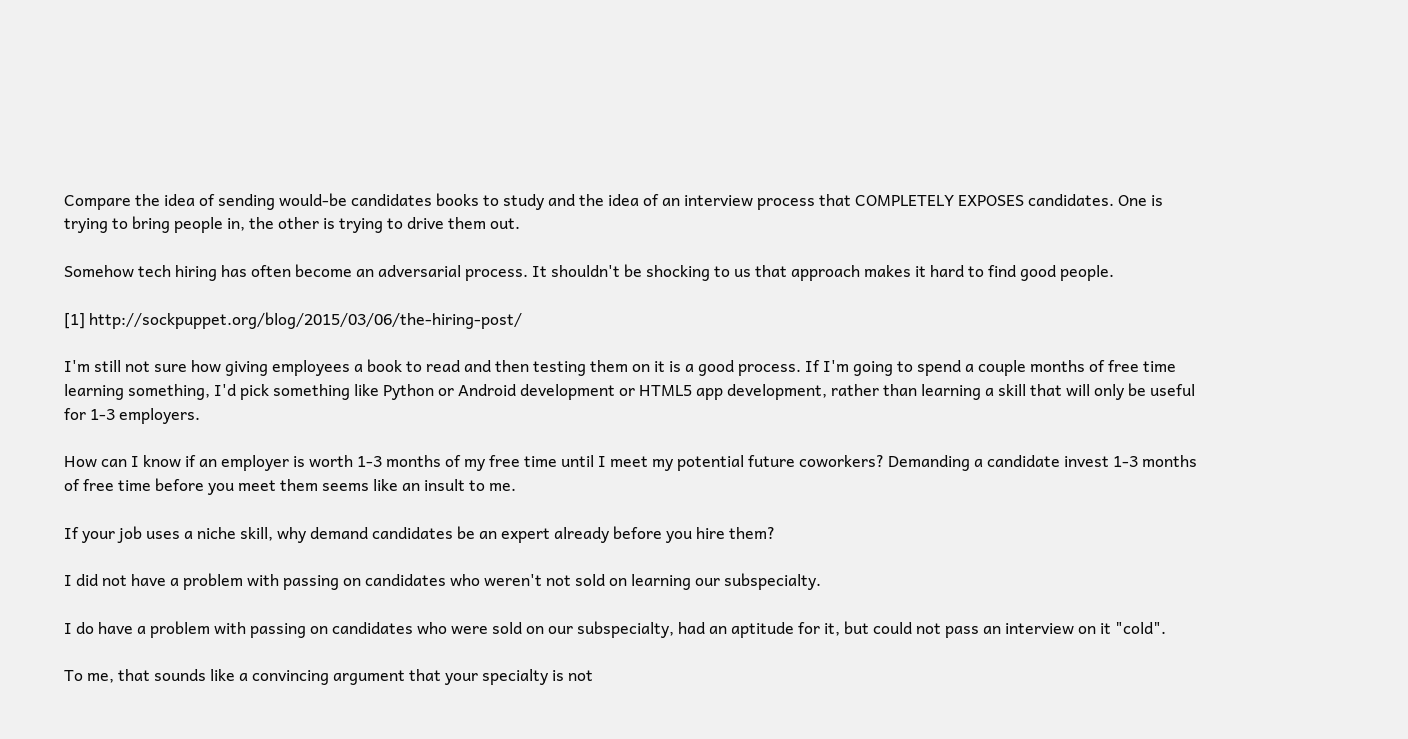Compare the idea of sending would-be candidates books to study and the idea of an interview process that COMPLETELY EXPOSES candidates. One is trying to bring people in, the other is trying to drive them out.

Somehow tech hiring has often become an adversarial process. It shouldn't be shocking to us that approach makes it hard to find good people.

[1] http://sockpuppet.org/blog/2015/03/06/the-hiring-post/

I'm still not sure how giving employees a book to read and then testing them on it is a good process. If I'm going to spend a couple months of free time learning something, I'd pick something like Python or Android development or HTML5 app development, rather than learning a skill that will only be useful for 1-3 employers.

How can I know if an employer is worth 1-3 months of my free time until I meet my potential future coworkers? Demanding a candidate invest 1-3 months of free time before you meet them seems like an insult to me.

If your job uses a niche skill, why demand candidates be an expert already before you hire them?

I did not have a problem with passing on candidates who weren't not sold on learning our subspecialty.

I do have a problem with passing on candidates who were sold on our subspecialty, had an aptitude for it, but could not pass an interview on it "cold".

To me, that sounds like a convincing argument that your specialty is not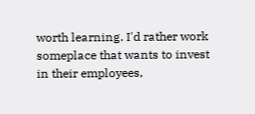worth learning. I'd rather work someplace that wants to invest in their employees,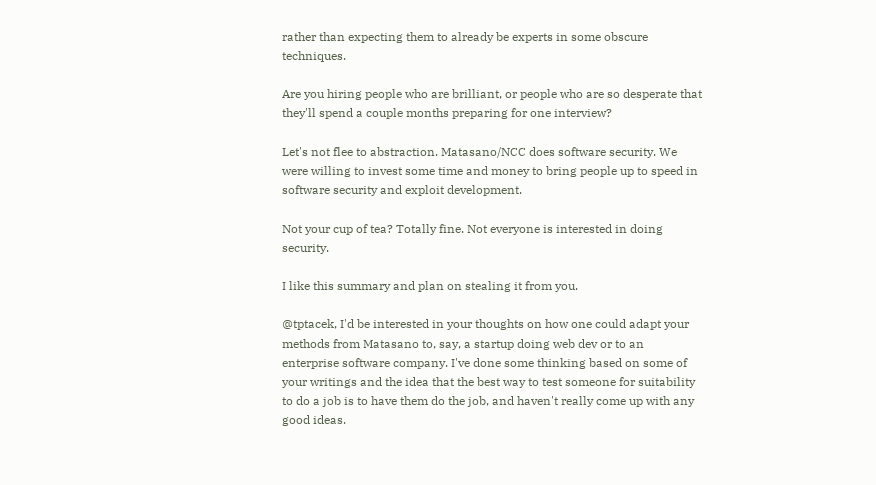rather than expecting them to already be experts in some obscure techniques.

Are you hiring people who are brilliant, or people who are so desperate that they'll spend a couple months preparing for one interview?

Let's not flee to abstraction. Matasano/NCC does software security. We were willing to invest some time and money to bring people up to speed in software security and exploit development.

Not your cup of tea? Totally fine. Not everyone is interested in doing security.

I like this summary and plan on stealing it from you.

@tptacek, I'd be interested in your thoughts on how one could adapt your methods from Matasano to, say, a startup doing web dev or to an enterprise software company. I've done some thinking based on some of your writings and the idea that the best way to test someone for suitability to do a job is to have them do the job, and haven't really come up with any good ideas.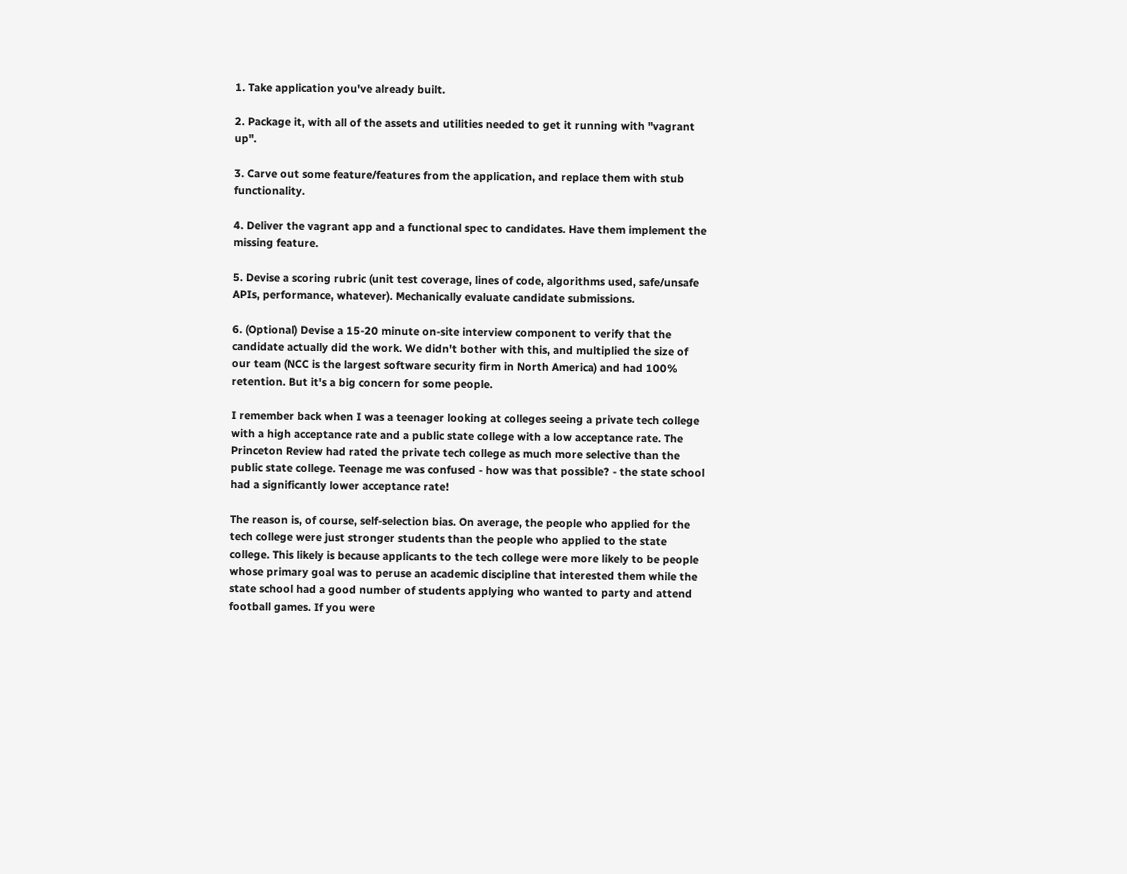1. Take application you've already built.

2. Package it, with all of the assets and utilities needed to get it running with "vagrant up".

3. Carve out some feature/features from the application, and replace them with stub functionality.

4. Deliver the vagrant app and a functional spec to candidates. Have them implement the missing feature.

5. Devise a scoring rubric (unit test coverage, lines of code, algorithms used, safe/unsafe APIs, performance, whatever). Mechanically evaluate candidate submissions.

6. (Optional) Devise a 15-20 minute on-site interview component to verify that the candidate actually did the work. We didn't bother with this, and multiplied the size of our team (NCC is the largest software security firm in North America) and had 100% retention. But it's a big concern for some people.

I remember back when I was a teenager looking at colleges seeing a private tech college with a high acceptance rate and a public state college with a low acceptance rate. The Princeton Review had rated the private tech college as much more selective than the public state college. Teenage me was confused - how was that possible? - the state school had a significantly lower acceptance rate!

The reason is, of course, self-selection bias. On average, the people who applied for the tech college were just stronger students than the people who applied to the state college. This likely is because applicants to the tech college were more likely to be people whose primary goal was to peruse an academic discipline that interested them while the state school had a good number of students applying who wanted to party and attend football games. If you were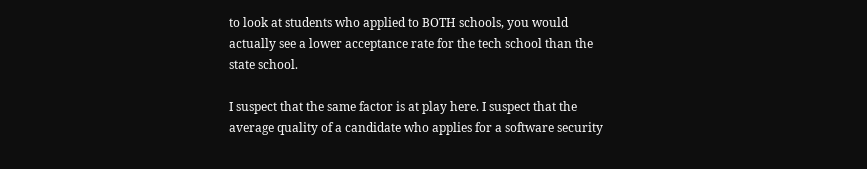to look at students who applied to BOTH schools, you would actually see a lower acceptance rate for the tech school than the state school.

I suspect that the same factor is at play here. I suspect that the average quality of a candidate who applies for a software security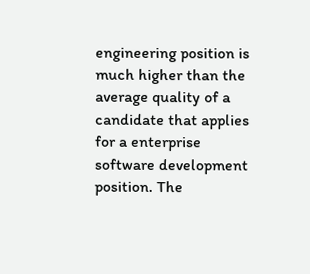engineering position is much higher than the average quality of a candidate that applies for a enterprise software development position. The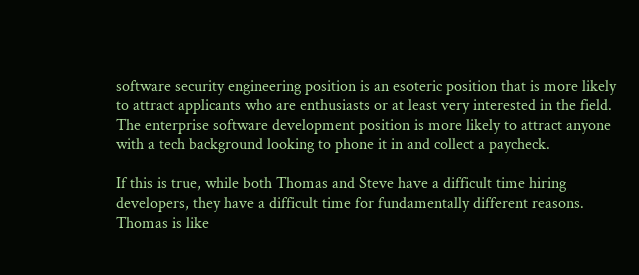software security engineering position is an esoteric position that is more likely to attract applicants who are enthusiasts or at least very interested in the field. The enterprise software development position is more likely to attract anyone with a tech background looking to phone it in and collect a paycheck.

If this is true, while both Thomas and Steve have a difficult time hiring developers, they have a difficult time for fundamentally different reasons. Thomas is like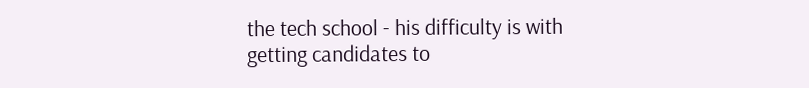the tech school - his difficulty is with getting candidates to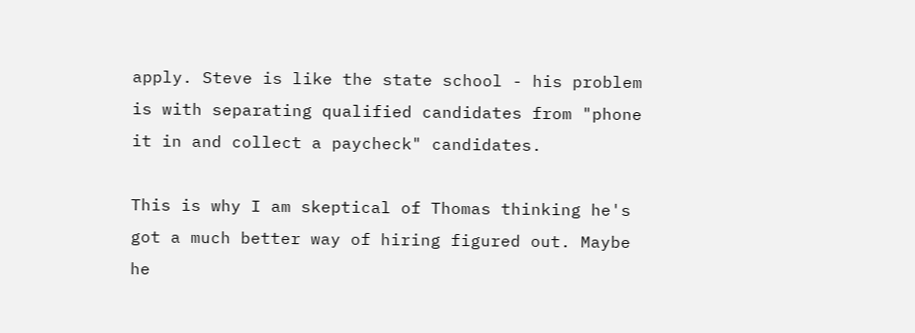apply. Steve is like the state school - his problem is with separating qualified candidates from "phone it in and collect a paycheck" candidates.

This is why I am skeptical of Thomas thinking he's got a much better way of hiring figured out. Maybe he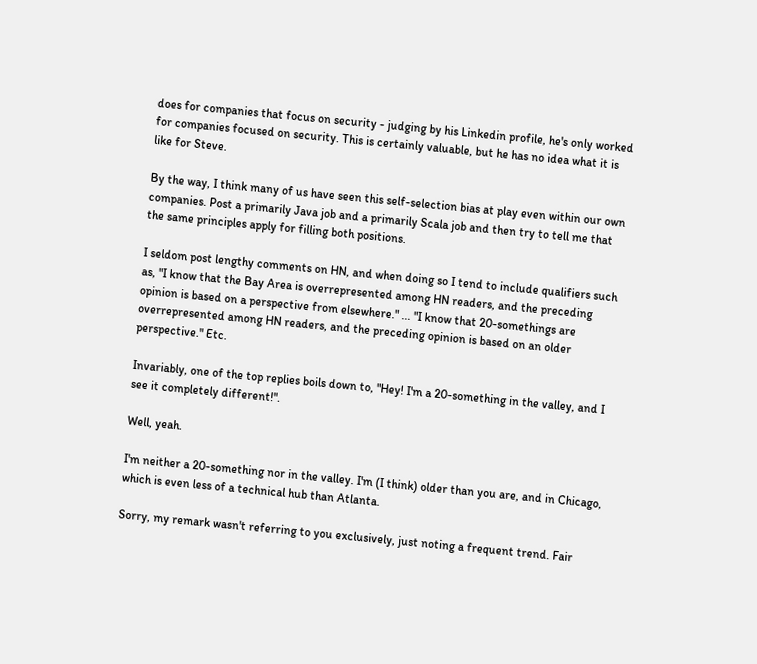does for companies that focus on security - judging by his Linkedin profile, he's only worked for companies focused on security. This is certainly valuable, but he has no idea what it is like for Steve.

By the way, I think many of us have seen this self-selection bias at play even within our own companies. Post a primarily Java job and a primarily Scala job and then try to tell me that the same principles apply for filling both positions.

I seldom post lengthy comments on HN, and when doing so I tend to include qualifiers such as, "I know that the Bay Area is overrepresented among HN readers, and the preceding opinion is based on a perspective from elsewhere." ... "I know that 20-somethings are overrepresented among HN readers, and the preceding opinion is based on an older perspective." Etc.

Invariably, one of the top replies boils down to, "Hey! I'm a 20-something in the valley, and I see it completely different!".

Well, yeah.

I'm neither a 20-something nor in the valley. I'm (I think) older than you are, and in Chicago, which is even less of a technical hub than Atlanta.

Sorry, my remark wasn't referring to you exclusively, just noting a frequent trend. Fair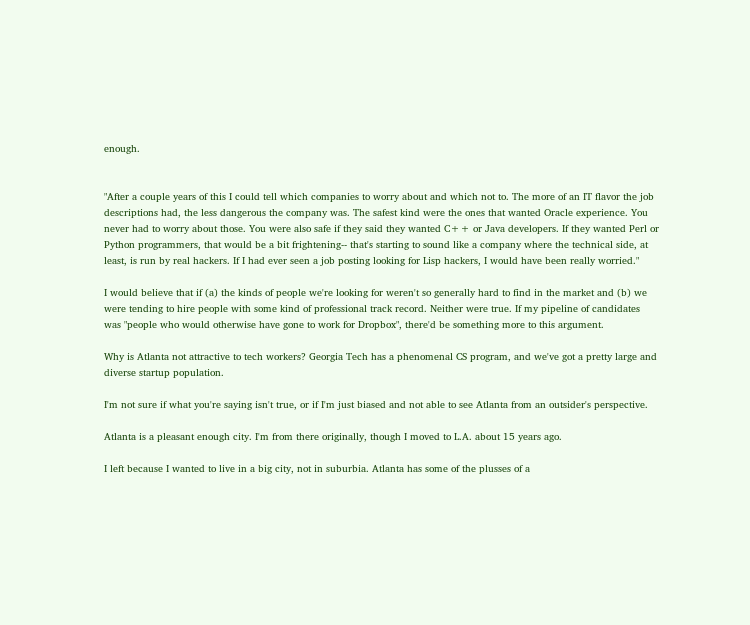enough.


"After a couple years of this I could tell which companies to worry about and which not to. The more of an IT flavor the job descriptions had, the less dangerous the company was. The safest kind were the ones that wanted Oracle experience. You never had to worry about those. You were also safe if they said they wanted C++ or Java developers. If they wanted Perl or Python programmers, that would be a bit frightening-- that's starting to sound like a company where the technical side, at least, is run by real hackers. If I had ever seen a job posting looking for Lisp hackers, I would have been really worried."

I would believe that if (a) the kinds of people we're looking for weren't so generally hard to find in the market and (b) we were tending to hire people with some kind of professional track record. Neither were true. If my pipeline of candidates was "people who would otherwise have gone to work for Dropbox", there'd be something more to this argument.

Why is Atlanta not attractive to tech workers? Georgia Tech has a phenomenal CS program, and we've got a pretty large and diverse startup population.

I'm not sure if what you're saying isn't true, or if I'm just biased and not able to see Atlanta from an outsider's perspective.

Atlanta is a pleasant enough city. I'm from there originally, though I moved to L.A. about 15 years ago.

I left because I wanted to live in a big city, not in suburbia. Atlanta has some of the plusses of a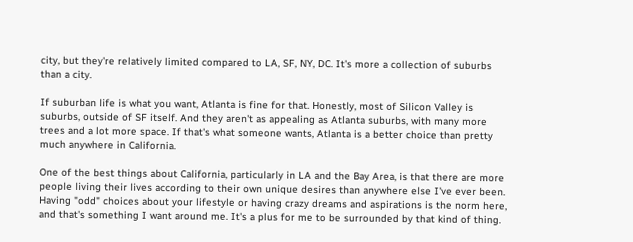city, but they're relatively limited compared to LA, SF, NY, DC. It's more a collection of suburbs than a city.

If suburban life is what you want, Atlanta is fine for that. Honestly, most of Silicon Valley is suburbs, outside of SF itself. And they aren't as appealing as Atlanta suburbs, with many more trees and a lot more space. If that's what someone wants, Atlanta is a better choice than pretty much anywhere in California.

One of the best things about California, particularly in LA and the Bay Area, is that there are more people living their lives according to their own unique desires than anywhere else I've ever been. Having "odd" choices about your lifestyle or having crazy dreams and aspirations is the norm here, and that's something I want around me. It's a plus for me to be surrounded by that kind of thing.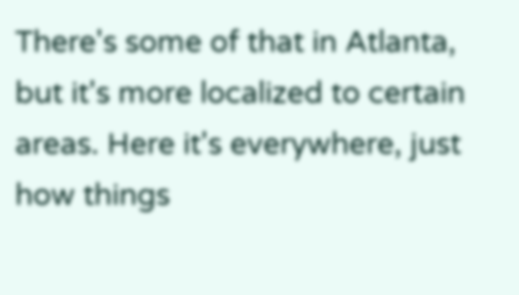There's some of that in Atlanta, but it's more localized to certain areas. Here it's everywhere, just how things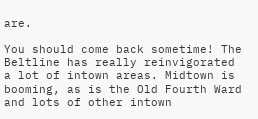are.

You should come back sometime! The Beltline has really reinvigorated a lot of intown areas. Midtown is booming, as is the Old Fourth Ward and lots of other intown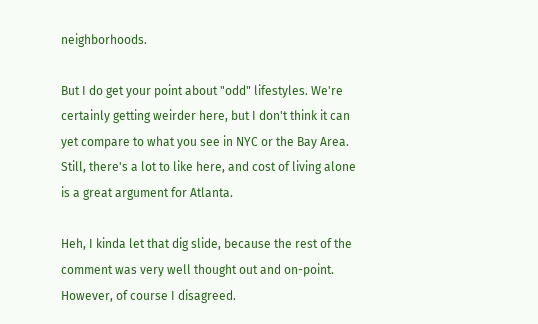neighborhoods.

But I do get your point about "odd" lifestyles. We're certainly getting weirder here, but I don't think it can yet compare to what you see in NYC or the Bay Area. Still, there's a lot to like here, and cost of living alone is a great argument for Atlanta.

Heh, I kinda let that dig slide, because the rest of the comment was very well thought out and on-point. However, of course I disagreed.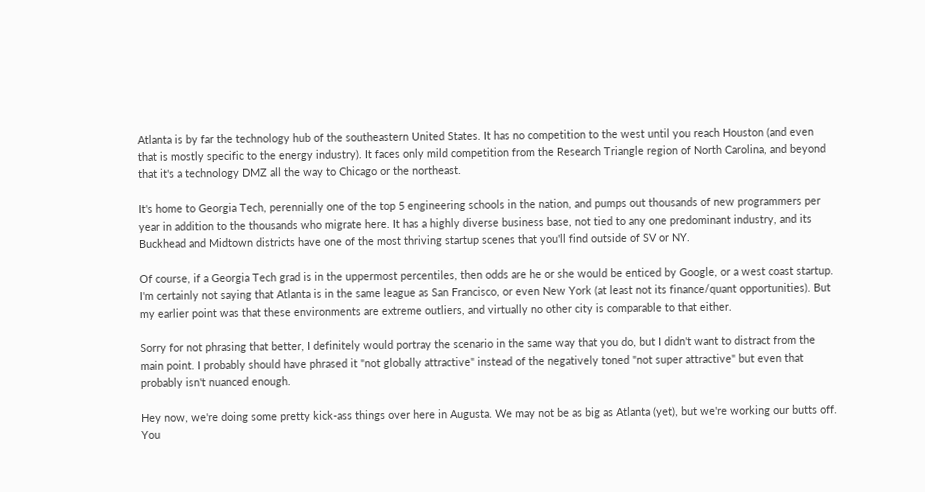Atlanta is by far the technology hub of the southeastern United States. It has no competition to the west until you reach Houston (and even that is mostly specific to the energy industry). It faces only mild competition from the Research Triangle region of North Carolina, and beyond that it's a technology DMZ all the way to Chicago or the northeast.

It's home to Georgia Tech, perennially one of the top 5 engineering schools in the nation, and pumps out thousands of new programmers per year in addition to the thousands who migrate here. It has a highly diverse business base, not tied to any one predominant industry, and its Buckhead and Midtown districts have one of the most thriving startup scenes that you'll find outside of SV or NY.

Of course, if a Georgia Tech grad is in the uppermost percentiles, then odds are he or she would be enticed by Google, or a west coast startup. I'm certainly not saying that Atlanta is in the same league as San Francisco, or even New York (at least not its finance/quant opportunities). But my earlier point was that these environments are extreme outliers, and virtually no other city is comparable to that either.

Sorry for not phrasing that better, I definitely would portray the scenario in the same way that you do, but I didn't want to distract from the main point. I probably should have phrased it "not globally attractive" instead of the negatively toned "not super attractive" but even that probably isn't nuanced enough.

Hey now, we're doing some pretty kick-ass things over here in Augusta. We may not be as big as Atlanta (yet), but we're working our butts off. You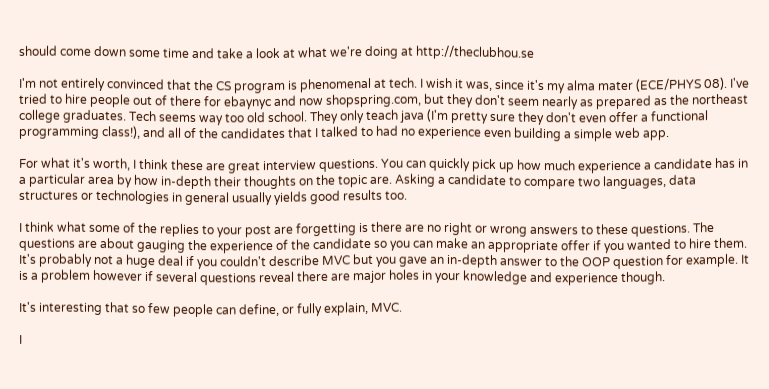should come down some time and take a look at what we're doing at http://theclubhou.se

I'm not entirely convinced that the CS program is phenomenal at tech. I wish it was, since it's my alma mater (ECE/PHYS 08). I've tried to hire people out of there for ebaynyc and now shopspring.com, but they don't seem nearly as prepared as the northeast college graduates. Tech seems way too old school. They only teach java (I'm pretty sure they don't even offer a functional programming class!), and all of the candidates that I talked to had no experience even building a simple web app.

For what it's worth, I think these are great interview questions. You can quickly pick up how much experience a candidate has in a particular area by how in-depth their thoughts on the topic are. Asking a candidate to compare two languages, data structures or technologies in general usually yields good results too.

I think what some of the replies to your post are forgetting is there are no right or wrong answers to these questions. The questions are about gauging the experience of the candidate so you can make an appropriate offer if you wanted to hire them. It's probably not a huge deal if you couldn't describe MVC but you gave an in-depth answer to the OOP question for example. It is a problem however if several questions reveal there are major holes in your knowledge and experience though.

It's interesting that so few people can define, or fully explain, MVC.

I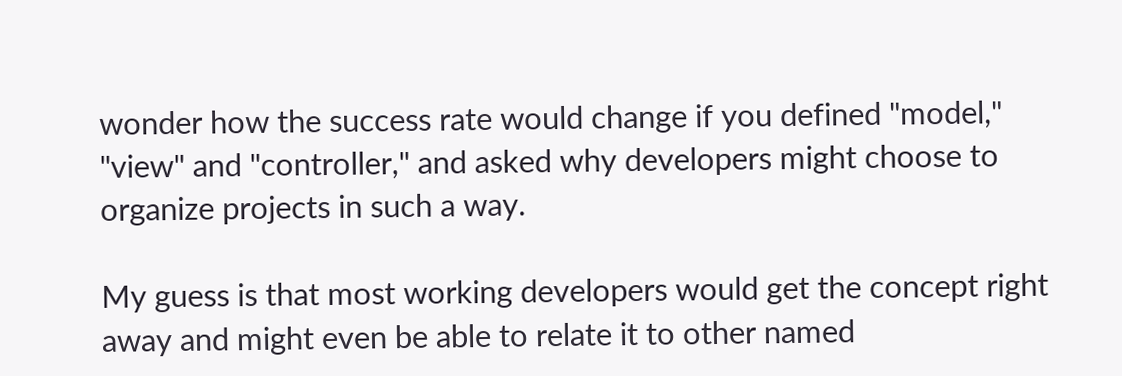wonder how the success rate would change if you defined "model," "view" and "controller," and asked why developers might choose to organize projects in such a way.

My guess is that most working developers would get the concept right away and might even be able to relate it to other named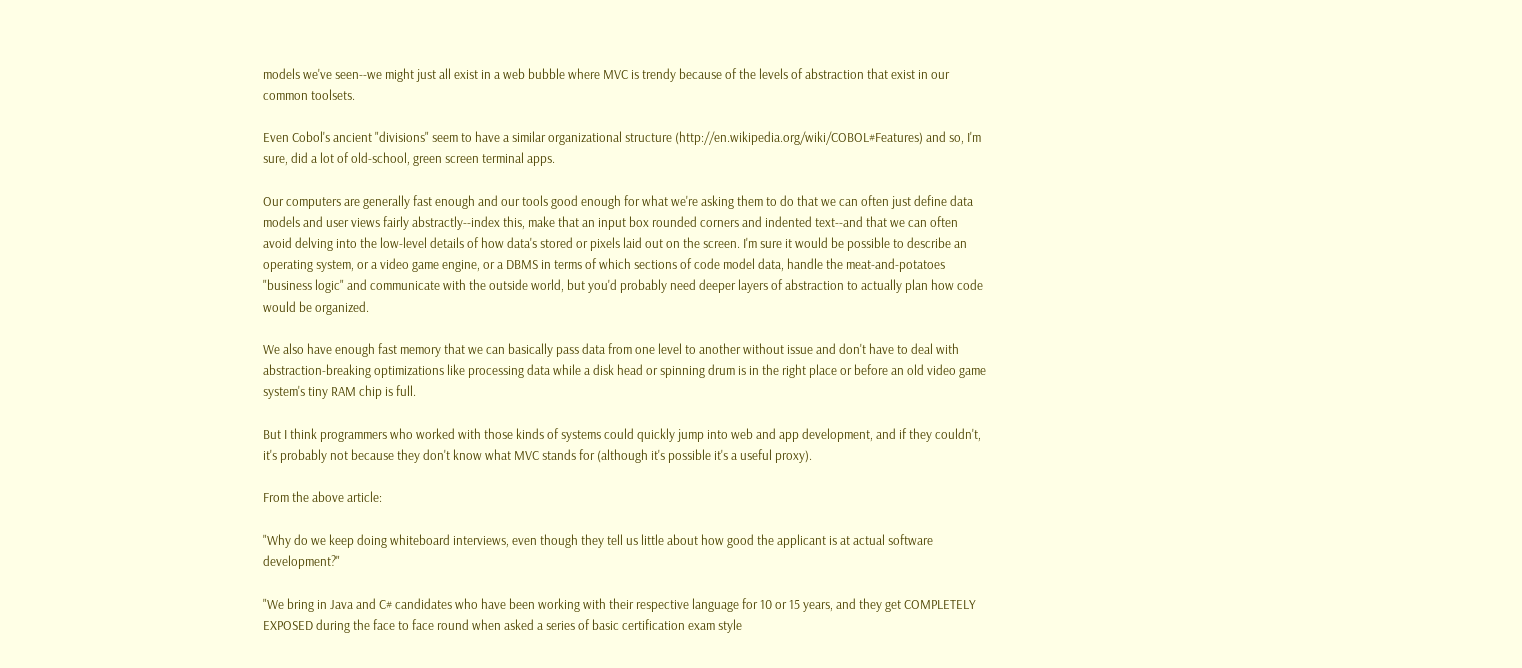models we've seen--we might just all exist in a web bubble where MVC is trendy because of the levels of abstraction that exist in our common toolsets.

Even Cobol's ancient "divisions" seem to have a similar organizational structure (http://en.wikipedia.org/wiki/COBOL#Features) and so, I'm sure, did a lot of old-school, green screen terminal apps.

Our computers are generally fast enough and our tools good enough for what we're asking them to do that we can often just define data models and user views fairly abstractly--index this, make that an input box rounded corners and indented text--and that we can often avoid delving into the low-level details of how data's stored or pixels laid out on the screen. I'm sure it would be possible to describe an operating system, or a video game engine, or a DBMS in terms of which sections of code model data, handle the meat-and-potatoes "business logic" and communicate with the outside world, but you'd probably need deeper layers of abstraction to actually plan how code would be organized.

We also have enough fast memory that we can basically pass data from one level to another without issue and don't have to deal with abstraction-breaking optimizations like processing data while a disk head or spinning drum is in the right place or before an old video game system's tiny RAM chip is full.

But I think programmers who worked with those kinds of systems could quickly jump into web and app development, and if they couldn't, it's probably not because they don't know what MVC stands for (although it's possible it's a useful proxy).

From the above article:

"Why do we keep doing whiteboard interviews, even though they tell us little about how good the applicant is at actual software development?"

"We bring in Java and C# candidates who have been working with their respective language for 10 or 15 years, and they get COMPLETELY EXPOSED during the face to face round when asked a series of basic certification exam style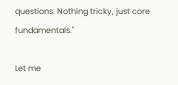questions. Nothing tricky, just core fundamentals."

Let me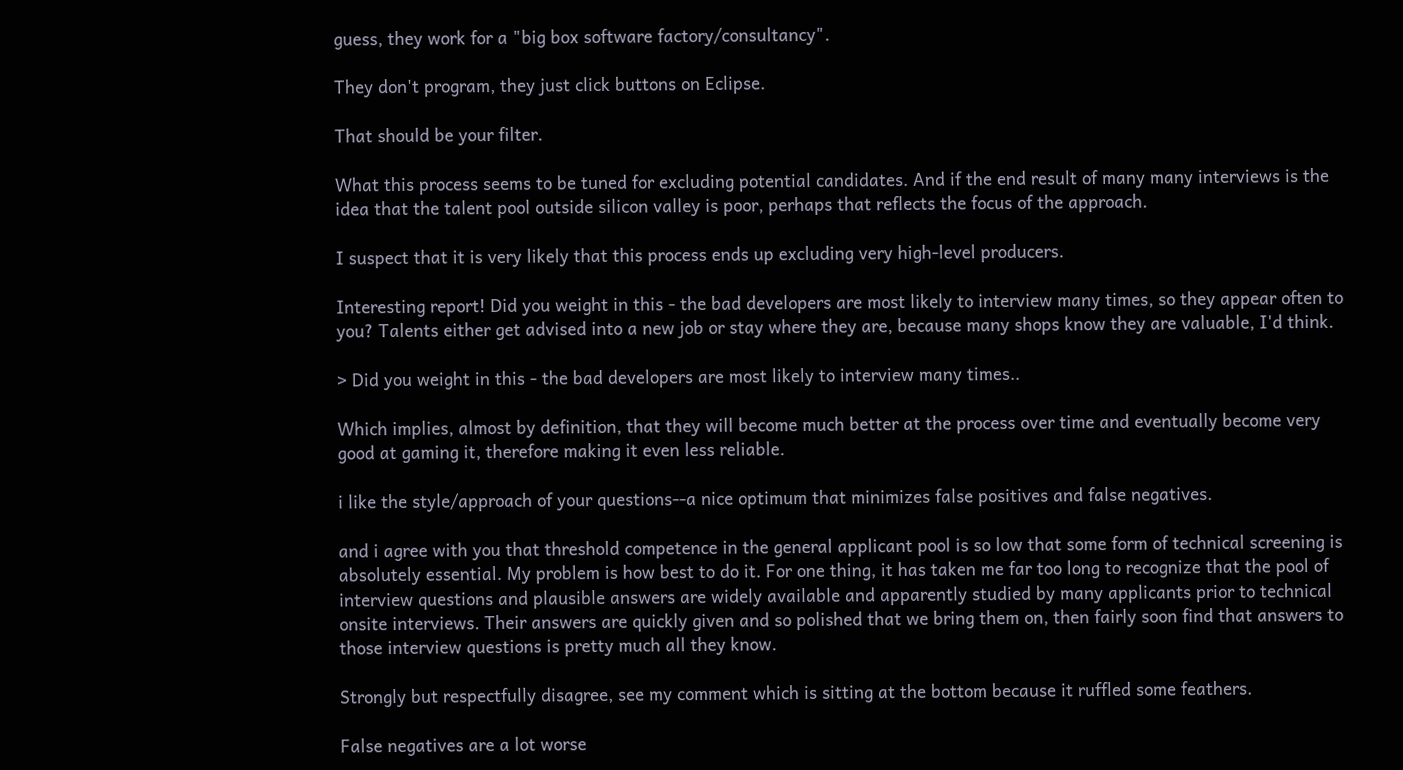guess, they work for a "big box software factory/consultancy".

They don't program, they just click buttons on Eclipse.

That should be your filter.

What this process seems to be tuned for excluding potential candidates. And if the end result of many many interviews is the idea that the talent pool outside silicon valley is poor, perhaps that reflects the focus of the approach.

I suspect that it is very likely that this process ends up excluding very high-level producers.

Interesting report! Did you weight in this - the bad developers are most likely to interview many times, so they appear often to you? Talents either get advised into a new job or stay where they are, because many shops know they are valuable, I'd think.

> Did you weight in this - the bad developers are most likely to interview many times..

Which implies, almost by definition, that they will become much better at the process over time and eventually become very good at gaming it, therefore making it even less reliable.

i like the style/approach of your questions--a nice optimum that minimizes false positives and false negatives.

and i agree with you that threshold competence in the general applicant pool is so low that some form of technical screening is absolutely essential. My problem is how best to do it. For one thing, it has taken me far too long to recognize that the pool of interview questions and plausible answers are widely available and apparently studied by many applicants prior to technical onsite interviews. Their answers are quickly given and so polished that we bring them on, then fairly soon find that answers to those interview questions is pretty much all they know.

Strongly but respectfully disagree, see my comment which is sitting at the bottom because it ruffled some feathers.

False negatives are a lot worse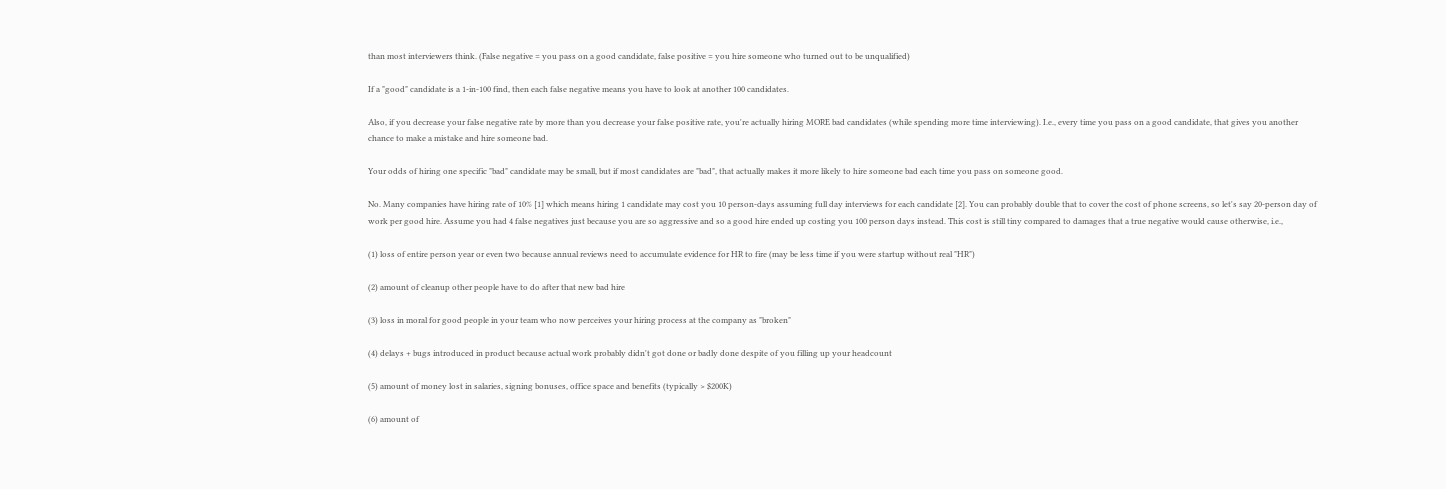than most interviewers think. (False negative = you pass on a good candidate, false positive = you hire someone who turned out to be unqualified)

If a "good" candidate is a 1-in-100 find, then each false negative means you have to look at another 100 candidates.

Also, if you decrease your false negative rate by more than you decrease your false positive rate, you're actually hiring MORE bad candidates (while spending more time interviewing). I.e., every time you pass on a good candidate, that gives you another chance to make a mistake and hire someone bad.

Your odds of hiring one specific "bad" candidate may be small, but if most candidates are "bad", that actually makes it more likely to hire someone bad each time you pass on someone good.

No. Many companies have hiring rate of 10% [1] which means hiring 1 candidate may cost you 10 person-days assuming full day interviews for each candidate [2]. You can probably double that to cover the cost of phone screens, so let's say 20-person day of work per good hire. Assume you had 4 false negatives just because you are so aggressive and so a good hire ended up costing you 100 person days instead. This cost is still tiny compared to damages that a true negative would cause otherwise, i.e.,

(1) loss of entire person year or even two because annual reviews need to accumulate evidence for HR to fire (may be less time if you were startup without real "HR")

(2) amount of cleanup other people have to do after that new bad hire

(3) loss in moral for good people in your team who now perceives your hiring process at the company as "broken"

(4) delays + bugs introduced in product because actual work probably didn't got done or badly done despite of you filling up your headcount

(5) amount of money lost in salaries, signing bonuses, office space and benefits (typically > $200K)

(6) amount of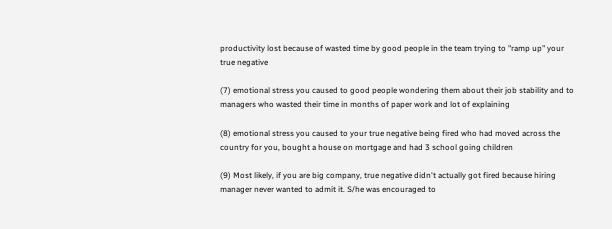productivity lost because of wasted time by good people in the team trying to "ramp up" your true negative

(7) emotional stress you caused to good people wondering them about their job stability and to managers who wasted their time in months of paper work and lot of explaining

(8) emotional stress you caused to your true negative being fired who had moved across the country for you, bought a house on mortgage and had 3 school going children

(9) Most likely, if you are big company, true negative didn't actually got fired because hiring manager never wanted to admit it. S/he was encouraged to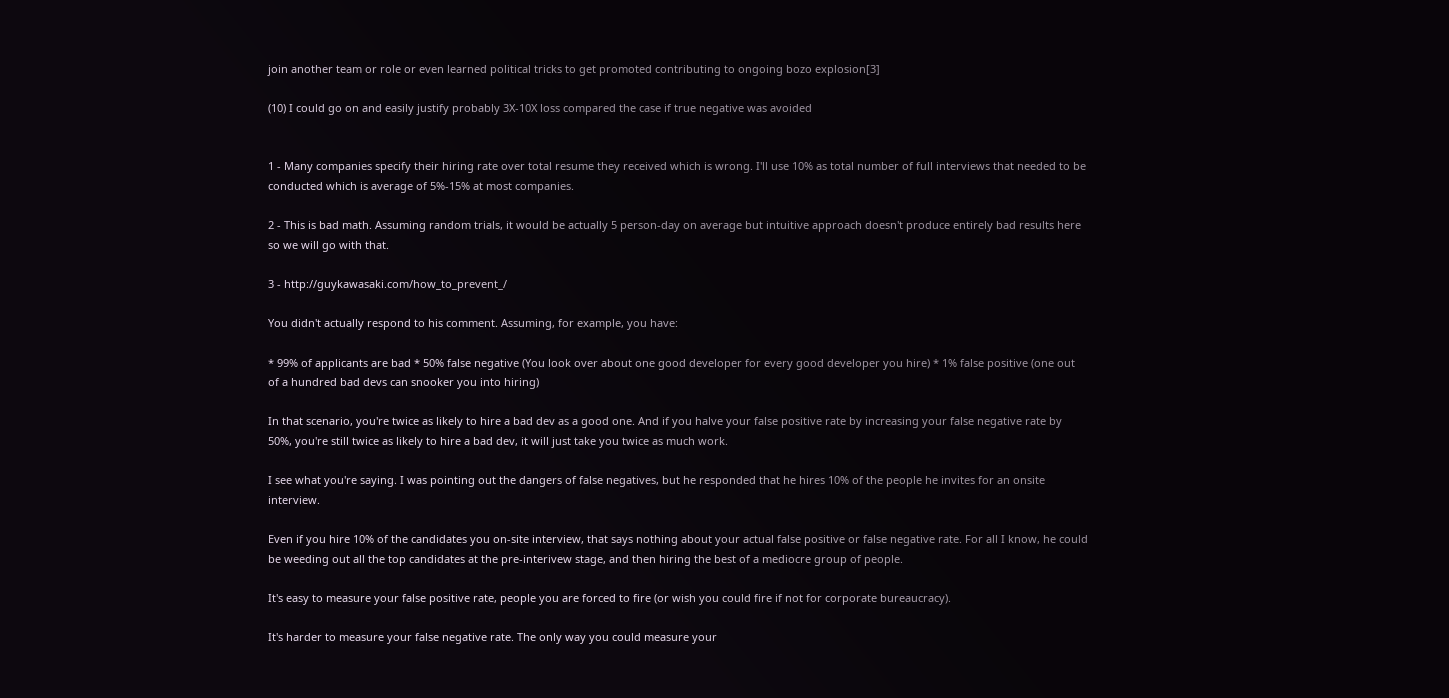join another team or role or even learned political tricks to get promoted contributing to ongoing bozo explosion[3]

(10) I could go on and easily justify probably 3X-10X loss compared the case if true negative was avoided


1 - Many companies specify their hiring rate over total resume they received which is wrong. I'll use 10% as total number of full interviews that needed to be conducted which is average of 5%-15% at most companies.

2 - This is bad math. Assuming random trials, it would be actually 5 person-day on average but intuitive approach doesn't produce entirely bad results here so we will go with that.

3 - http://guykawasaki.com/how_to_prevent_/

You didn't actually respond to his comment. Assuming, for example, you have:

* 99% of applicants are bad * 50% false negative (You look over about one good developer for every good developer you hire) * 1% false positive (one out of a hundred bad devs can snooker you into hiring)

In that scenario, you're twice as likely to hire a bad dev as a good one. And if you halve your false positive rate by increasing your false negative rate by 50%, you're still twice as likely to hire a bad dev, it will just take you twice as much work.

I see what you're saying. I was pointing out the dangers of false negatives, but he responded that he hires 10% of the people he invites for an onsite interview.

Even if you hire 10% of the candidates you on-site interview, that says nothing about your actual false positive or false negative rate. For all I know, he could be weeding out all the top candidates at the pre-interivew stage, and then hiring the best of a mediocre group of people.

It's easy to measure your false positive rate, people you are forced to fire (or wish you could fire if not for corporate bureaucracy).

It's harder to measure your false negative rate. The only way you could measure your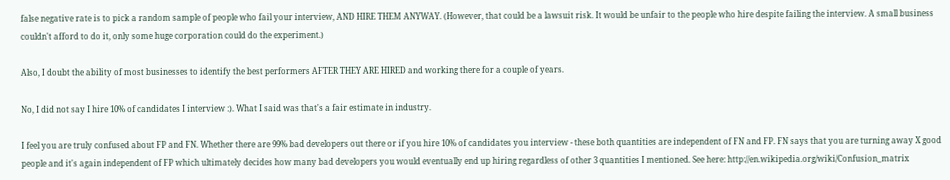false negative rate is to pick a random sample of people who fail your interview, AND HIRE THEM ANYWAY. (However, that could be a lawsuit risk. It would be unfair to the people who hire despite failing the interview. A small business couldn't afford to do it, only some huge corporation could do the experiment.)

Also, I doubt the ability of most businesses to identify the best performers AFTER THEY ARE HIRED and working there for a couple of years.

No, I did not say I hire 10% of candidates I interview :). What I said was that's a fair estimate in industry.

I feel you are truly confused about FP and FN. Whether there are 99% bad developers out there or if you hire 10% of candidates you interview - these both quantities are independent of FN and FP. FN says that you are turning away X good people and it's again independent of FP which ultimately decides how many bad developers you would eventually end up hiring regardless of other 3 quantities I mentioned. See here: http://en.wikipedia.org/wiki/Confusion_matrix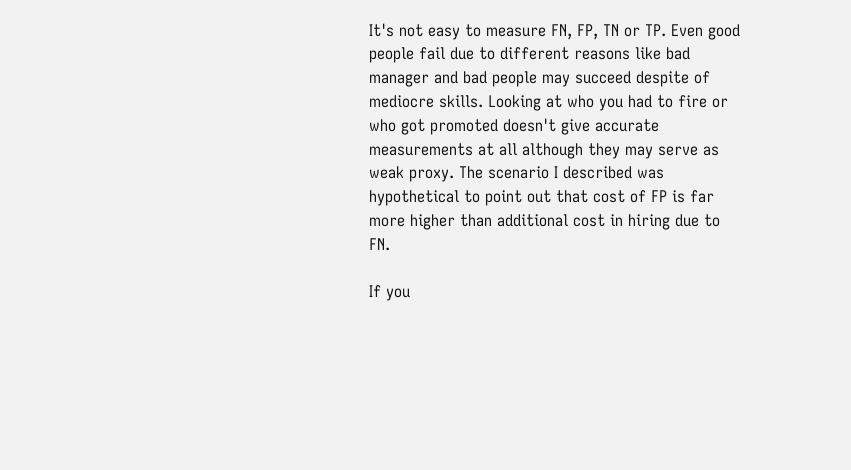It's not easy to measure FN, FP, TN or TP. Even good people fail due to different reasons like bad manager and bad people may succeed despite of mediocre skills. Looking at who you had to fire or who got promoted doesn't give accurate measurements at all although they may serve as weak proxy. The scenario I described was hypothetical to point out that cost of FP is far more higher than additional cost in hiring due to FN.

If you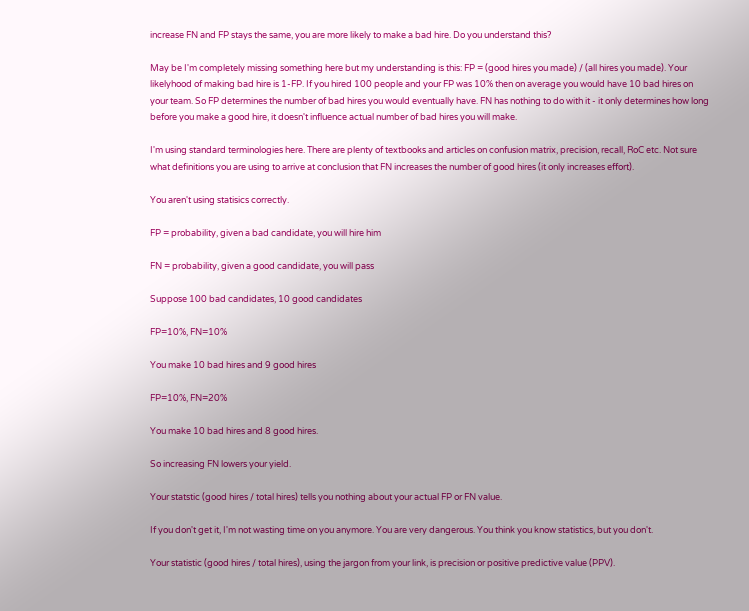increase FN and FP stays the same, you are more likely to make a bad hire. Do you understand this?

May be I'm completely missing something here but my understanding is this: FP = (good hires you made) / (all hires you made). Your likelyhood of making bad hire is 1-FP. If you hired 100 people and your FP was 10% then on average you would have 10 bad hires on your team. So FP determines the number of bad hires you would eventually have. FN has nothing to do with it - it only determines how long before you make a good hire, it doesn't influence actual number of bad hires you will make.

I'm using standard terminologies here. There are plenty of textbooks and articles on confusion matrix, precision, recall, RoC etc. Not sure what definitions you are using to arrive at conclusion that FN increases the number of good hires (it only increases effort).

You aren't using statisics correctly.

FP = probability, given a bad candidate, you will hire him

FN = probability, given a good candidate, you will pass

Suppose 100 bad candidates, 10 good candidates

FP=10%, FN=10%

You make 10 bad hires and 9 good hires

FP=10%, FN=20%

You make 10 bad hires and 8 good hires.

So increasing FN lowers your yield.

Your statstic (good hires / total hires) tells you nothing about your actual FP or FN value.

If you don't get it, I'm not wasting time on you anymore. You are very dangerous. You think you know statistics, but you don't.

Your statistic (good hires / total hires), using the jargon from your link, is precision or positive predictive value (PPV).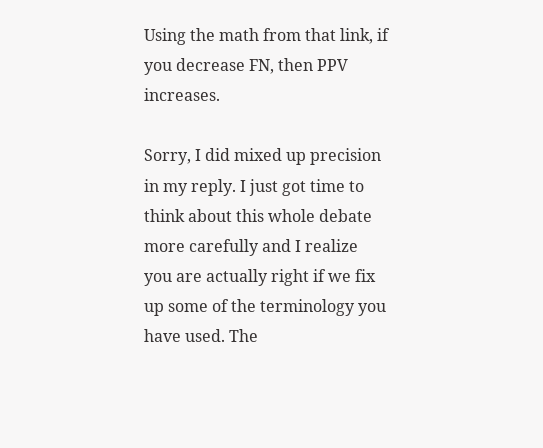Using the math from that link, if you decrease FN, then PPV increases.

Sorry, I did mixed up precision in my reply. I just got time to think about this whole debate more carefully and I realize you are actually right if we fix up some of the terminology you have used. The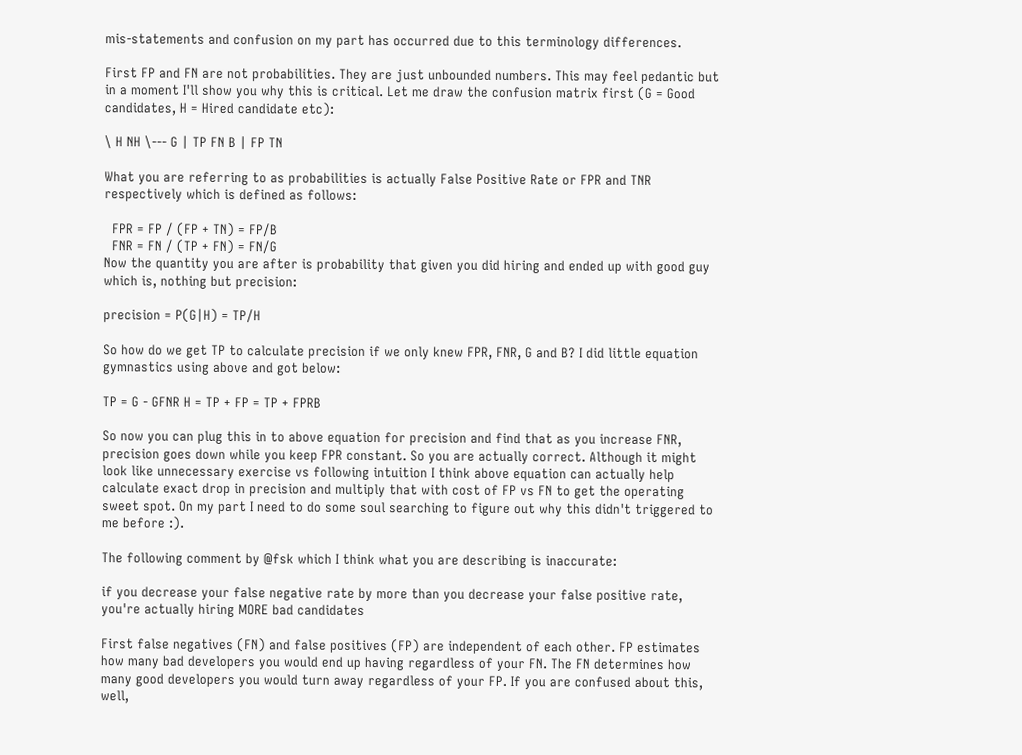mis-statements and confusion on my part has occurred due to this terminology differences.

First FP and FN are not probabilities. They are just unbounded numbers. This may feel pedantic but in a moment I'll show you why this is critical. Let me draw the confusion matrix first (G = Good candidates, H = Hired candidate etc):

\ H NH \--- G | TP FN B | FP TN

What you are referring to as probabilities is actually False Positive Rate or FPR and TNR respectively which is defined as follows:

  FPR = FP / (FP + TN) = FP/B
  FNR = FN / (TP + FN) = FN/G
Now the quantity you are after is probability that given you did hiring and ended up with good guy which is, nothing but precision:

precision = P(G|H) = TP/H

So how do we get TP to calculate precision if we only knew FPR, FNR, G and B? I did little equation gymnastics using above and got below:

TP = G - GFNR H = TP + FP = TP + FPRB

So now you can plug this in to above equation for precision and find that as you increase FNR, precision goes down while you keep FPR constant. So you are actually correct. Although it might look like unnecessary exercise vs following intuition I think above equation can actually help calculate exact drop in precision and multiply that with cost of FP vs FN to get the operating sweet spot. On my part I need to do some soul searching to figure out why this didn't triggered to me before :).

The following comment by @fsk which I think what you are describing is inaccurate:

if you decrease your false negative rate by more than you decrease your false positive rate, you're actually hiring MORE bad candidates

First false negatives (FN) and false positives (FP) are independent of each other. FP estimates how many bad developers you would end up having regardless of your FN. The FN determines how many good developers you would turn away regardless of your FP. If you are confused about this, well,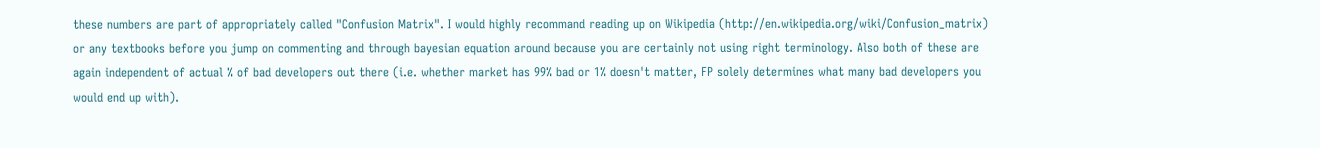these numbers are part of appropriately called "Confusion Matrix". I would highly recommand reading up on Wikipedia (http://en.wikipedia.org/wiki/Confusion_matrix) or any textbooks before you jump on commenting and through bayesian equation around because you are certainly not using right terminology. Also both of these are again independent of actual % of bad developers out there (i.e. whether market has 99% bad or 1% doesn't matter, FP solely determines what many bad developers you would end up with).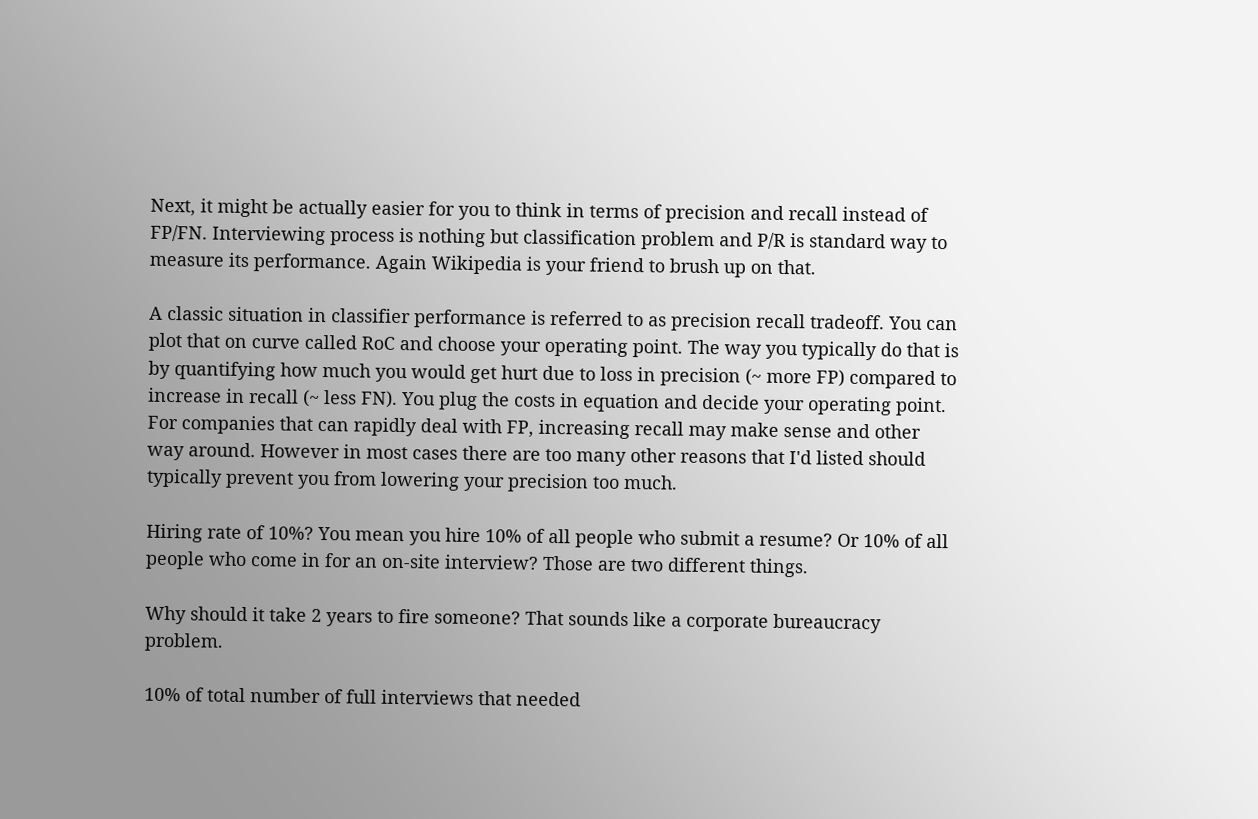Next, it might be actually easier for you to think in terms of precision and recall instead of FP/FN. Interviewing process is nothing but classification problem and P/R is standard way to measure its performance. Again Wikipedia is your friend to brush up on that.

A classic situation in classifier performance is referred to as precision recall tradeoff. You can plot that on curve called RoC and choose your operating point. The way you typically do that is by quantifying how much you would get hurt due to loss in precision (~ more FP) compared to increase in recall (~ less FN). You plug the costs in equation and decide your operating point. For companies that can rapidly deal with FP, increasing recall may make sense and other way around. However in most cases there are too many other reasons that I'd listed should typically prevent you from lowering your precision too much.

Hiring rate of 10%? You mean you hire 10% of all people who submit a resume? Or 10% of all people who come in for an on-site interview? Those are two different things.

Why should it take 2 years to fire someone? That sounds like a corporate bureaucracy problem.

10% of total number of full interviews that needed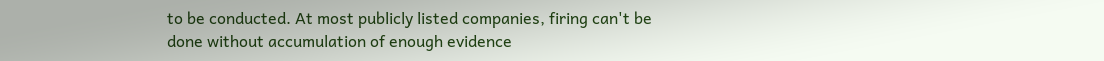to be conducted. At most publicly listed companies, firing can't be done without accumulation of enough evidence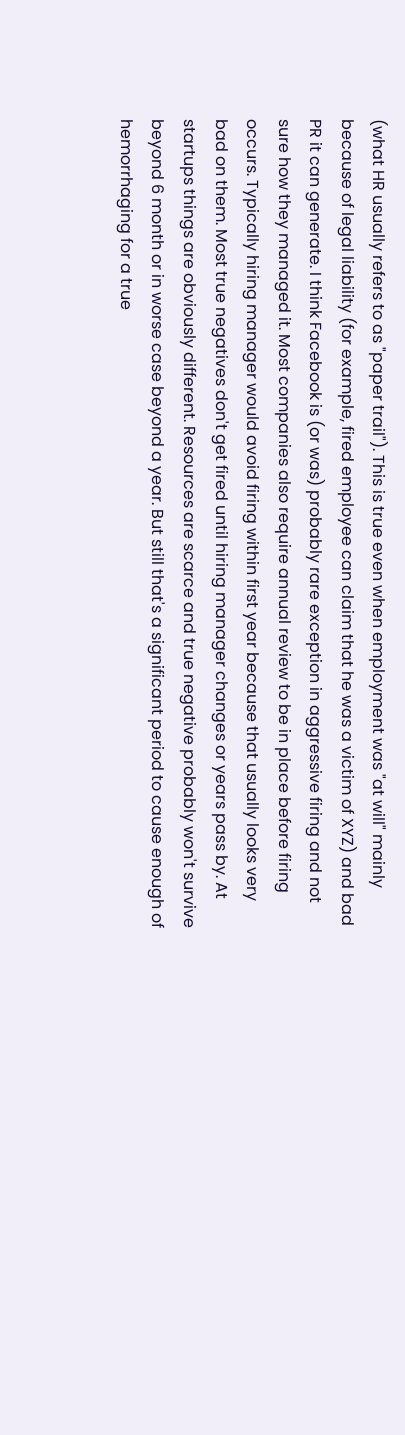(what HR usually refers to as "paper trail"). This is true even when employment was "at will" mainly because of legal liability (for example, fired employee can claim that he was a victim of XYZ) and bad PR it can generate. I think Facebook is (or was) probably rare exception in aggressive firing and not sure how they managed it. Most companies also require annual review to be in place before firing occurs. Typically hiring manager would avoid firing within first year because that usually looks very bad on them. Most true negatives don't get fired until hiring manager changes or years pass by. At startups things are obviously different. Resources are scarce and true negative probably won't survive beyond 6 month or in worse case beyond a year. But still that's a significant period to cause enough of hemorrhaging for a true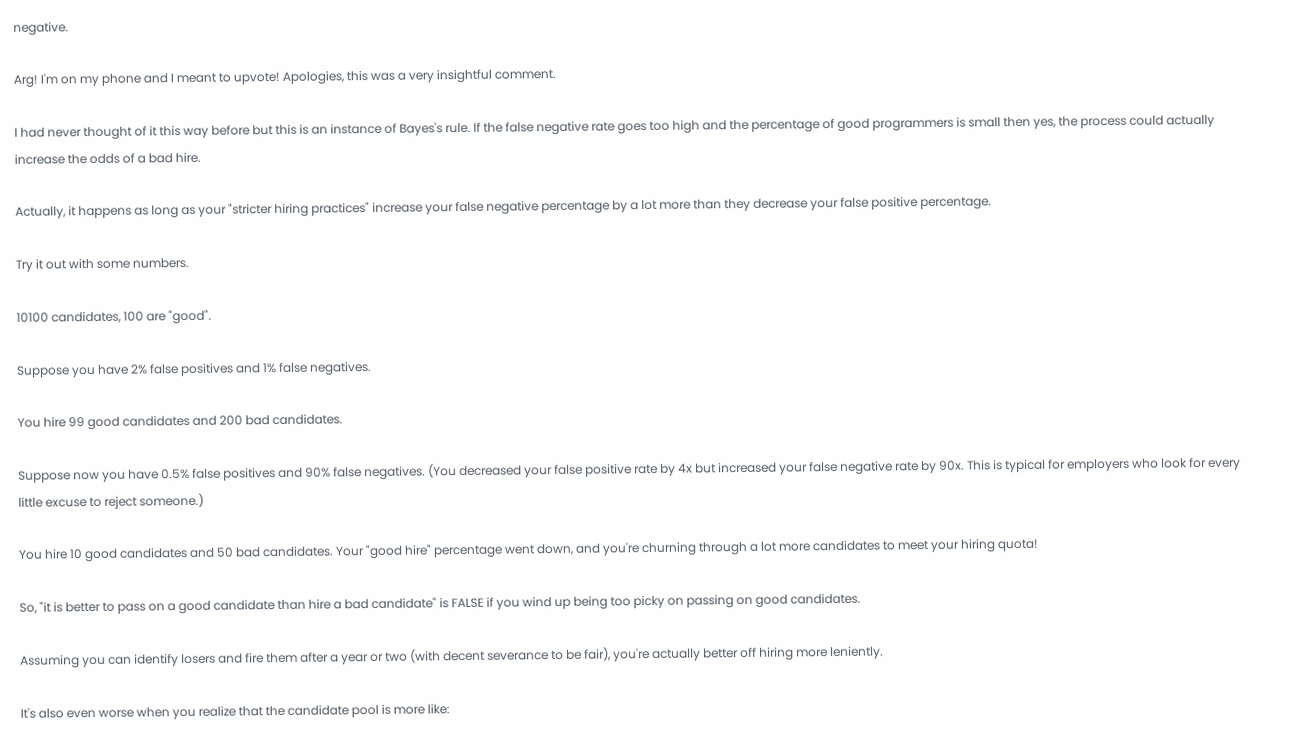negative.

Arg! I'm on my phone and I meant to upvote! Apologies, this was a very insightful comment.

I had never thought of it this way before but this is an instance of Bayes's rule. If the false negative rate goes too high and the percentage of good programmers is small then yes, the process could actually increase the odds of a bad hire.

Actually, it happens as long as your "stricter hiring practices" increase your false negative percentage by a lot more than they decrease your false positive percentage.

Try it out with some numbers.

10100 candidates, 100 are "good".

Suppose you have 2% false positives and 1% false negatives.

You hire 99 good candidates and 200 bad candidates.

Suppose now you have 0.5% false positives and 90% false negatives. (You decreased your false positive rate by 4x but increased your false negative rate by 90x. This is typical for employers who look for every little excuse to reject someone.)

You hire 10 good candidates and 50 bad candidates. Your "good hire" percentage went down, and you're churning through a lot more candidates to meet your hiring quota!

So, "it is better to pass on a good candidate than hire a bad candidate" is FALSE if you wind up being too picky on passing on good candidates.

Assuming you can identify losers and fire them after a year or two (with decent severance to be fair), you're actually better off hiring more leniently.

It's also even worse when you realize that the candidate pool is more like: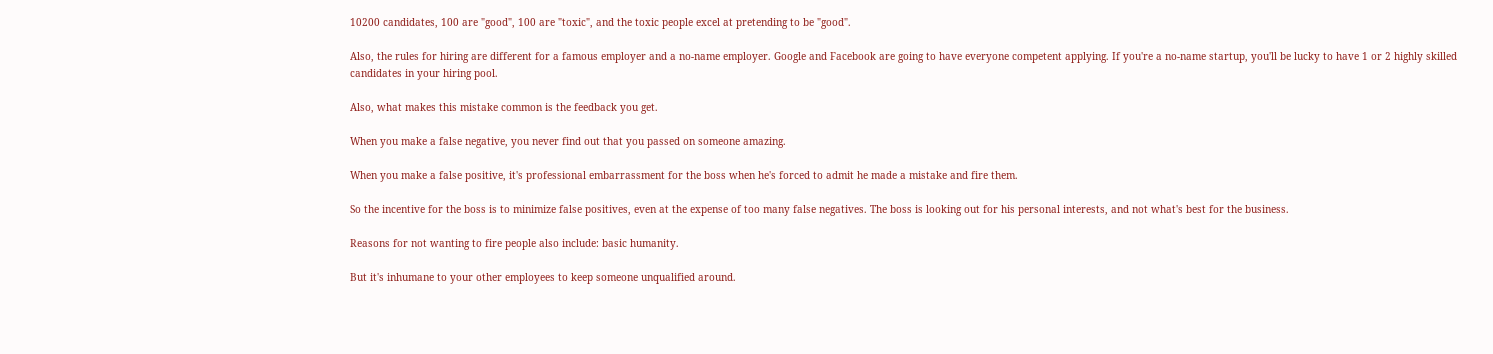10200 candidates, 100 are "good", 100 are "toxic", and the toxic people excel at pretending to be "good".

Also, the rules for hiring are different for a famous employer and a no-name employer. Google and Facebook are going to have everyone competent applying. If you're a no-name startup, you'll be lucky to have 1 or 2 highly skilled candidates in your hiring pool.

Also, what makes this mistake common is the feedback you get.

When you make a false negative, you never find out that you passed on someone amazing.

When you make a false positive, it's professional embarrassment for the boss when he's forced to admit he made a mistake and fire them.

So the incentive for the boss is to minimize false positives, even at the expense of too many false negatives. The boss is looking out for his personal interests, and not what's best for the business.

Reasons for not wanting to fire people also include: basic humanity.

But it's inhumane to your other employees to keep someone unqualified around.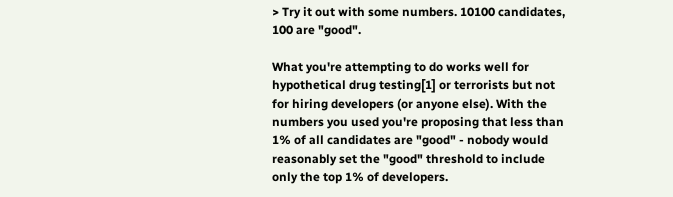> Try it out with some numbers. 10100 candidates, 100 are "good".

What you're attempting to do works well for hypothetical drug testing[1] or terrorists but not for hiring developers (or anyone else). With the numbers you used you're proposing that less than 1% of all candidates are "good" - nobody would reasonably set the "good" threshold to include only the top 1% of developers.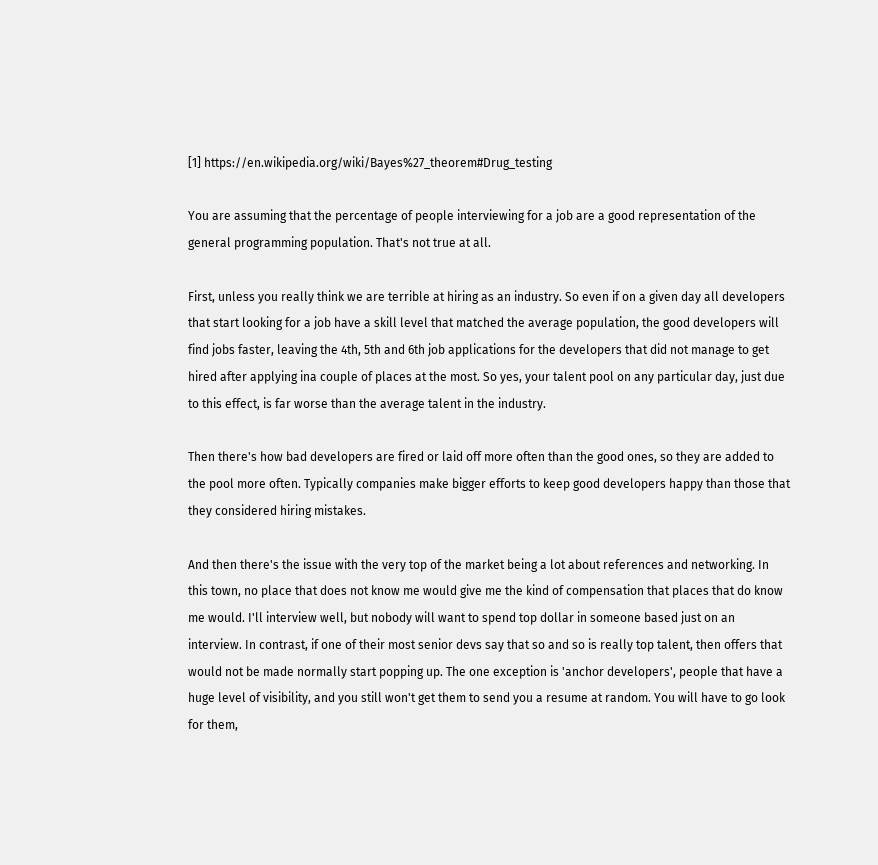[1] https://en.wikipedia.org/wiki/Bayes%27_theorem#Drug_testing

You are assuming that the percentage of people interviewing for a job are a good representation of the general programming population. That's not true at all.

First, unless you really think we are terrible at hiring as an industry. So even if on a given day all developers that start looking for a job have a skill level that matched the average population, the good developers will find jobs faster, leaving the 4th, 5th and 6th job applications for the developers that did not manage to get hired after applying ina couple of places at the most. So yes, your talent pool on any particular day, just due to this effect, is far worse than the average talent in the industry.

Then there's how bad developers are fired or laid off more often than the good ones, so they are added to the pool more often. Typically companies make bigger efforts to keep good developers happy than those that they considered hiring mistakes.

And then there's the issue with the very top of the market being a lot about references and networking. In this town, no place that does not know me would give me the kind of compensation that places that do know me would. I'll interview well, but nobody will want to spend top dollar in someone based just on an interview. In contrast, if one of their most senior devs say that so and so is really top talent, then offers that would not be made normally start popping up. The one exception is 'anchor developers', people that have a huge level of visibility, and you still won't get them to send you a resume at random. You will have to go look for them,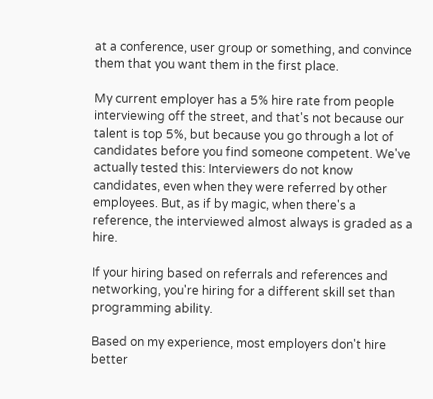at a conference, user group or something, and convince them that you want them in the first place.

My current employer has a 5% hire rate from people interviewing off the street, and that's not because our talent is top 5%, but because you go through a lot of candidates before you find someone competent. We've actually tested this: Interviewers do not know candidates, even when they were referred by other employees. But, as if by magic, when there's a reference, the interviewed almost always is graded as a hire.

If your hiring based on referrals and references and networking, you're hiring for a different skill set than programming ability.

Based on my experience, most employers don't hire better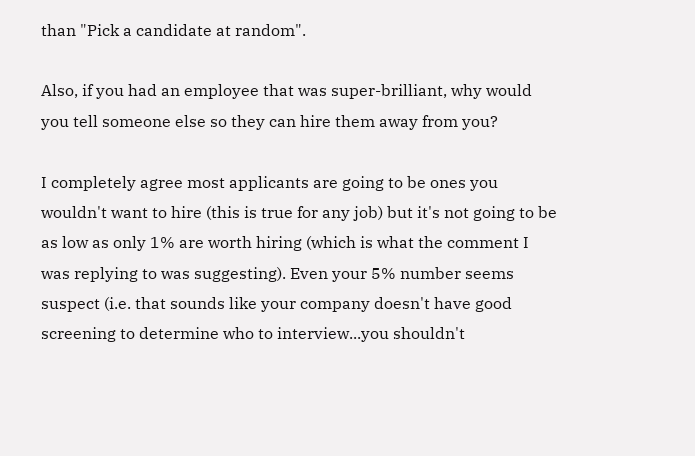than "Pick a candidate at random".

Also, if you had an employee that was super-brilliant, why would you tell someone else so they can hire them away from you?

I completely agree most applicants are going to be ones you wouldn't want to hire (this is true for any job) but it's not going to be as low as only 1% are worth hiring (which is what the comment I was replying to was suggesting). Even your 5% number seems suspect (i.e. that sounds like your company doesn't have good screening to determine who to interview...you shouldn't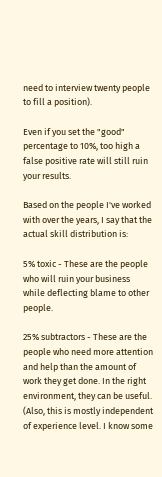need to interview twenty people to fill a position).

Even if you set the "good" percentage to 10%, too high a false positive rate will still ruin your results.

Based on the people I've worked with over the years, I say that the actual skill distribution is:

5% toxic - These are the people who will ruin your business while deflecting blame to other people.

25% subtractors - These are the people who need more attention and help than the amount of work they get done. In the right environment, they can be useful. (Also, this is mostly independent of experience level. I know some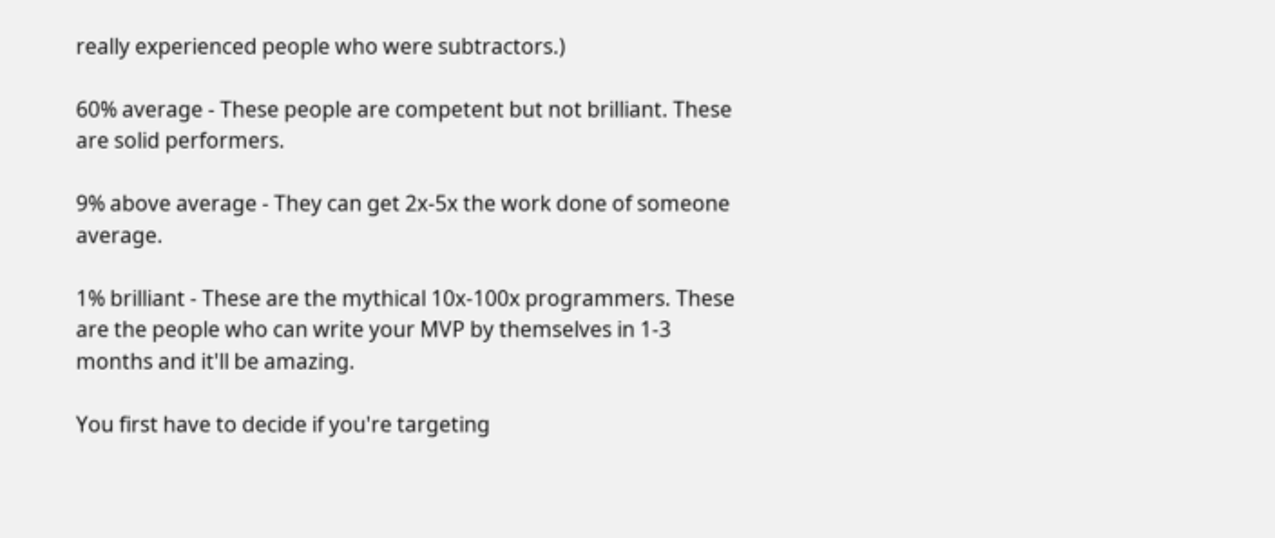really experienced people who were subtractors.)

60% average - These people are competent but not brilliant. These are solid performers.

9% above average - They can get 2x-5x the work done of someone average.

1% brilliant - These are the mythical 10x-100x programmers. These are the people who can write your MVP by themselves in 1-3 months and it'll be amazing.

You first have to decide if you're targeting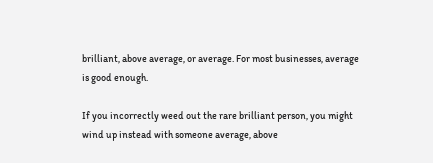brilliant, above average, or average. For most businesses, average is good enough.

If you incorrectly weed out the rare brilliant person, you might wind up instead with someone average, above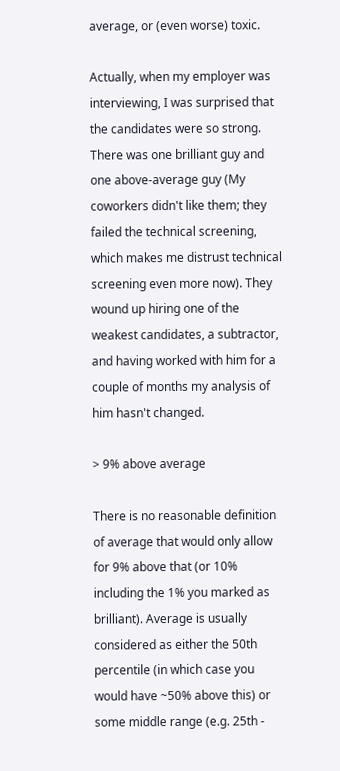average, or (even worse) toxic.

Actually, when my employer was interviewing, I was surprised that the candidates were so strong. There was one brilliant guy and one above-average guy (My coworkers didn't like them; they failed the technical screening, which makes me distrust technical screening even more now). They wound up hiring one of the weakest candidates, a subtractor, and having worked with him for a couple of months my analysis of him hasn't changed.

> 9% above average

There is no reasonable definition of average that would only allow for 9% above that (or 10% including the 1% you marked as brilliant). Average is usually considered as either the 50th percentile (in which case you would have ~50% above this) or some middle range (e.g. 25th -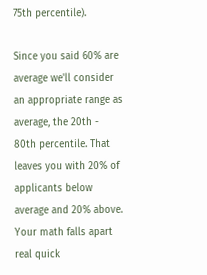75th percentile).

Since you said 60% are average we'll consider an appropriate range as average, the 20th - 80th percentile. That leaves you with 20% of applicants below average and 20% above. Your math falls apart real quick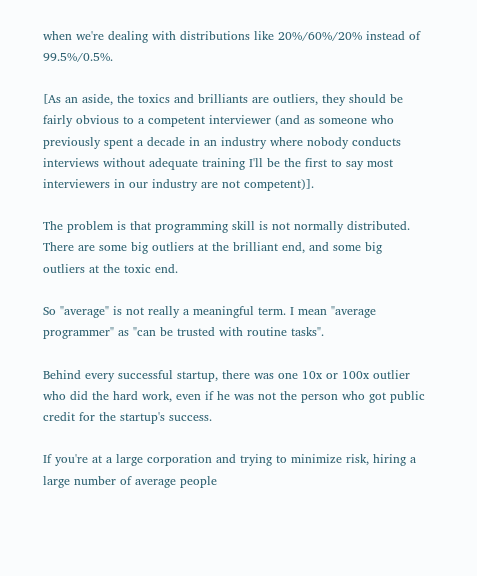when we're dealing with distributions like 20%/60%/20% instead of 99.5%/0.5%.

[As an aside, the toxics and brilliants are outliers, they should be fairly obvious to a competent interviewer (and as someone who previously spent a decade in an industry where nobody conducts interviews without adequate training I'll be the first to say most interviewers in our industry are not competent)].

The problem is that programming skill is not normally distributed. There are some big outliers at the brilliant end, and some big outliers at the toxic end.

So "average" is not really a meaningful term. I mean "average programmer" as "can be trusted with routine tasks".

Behind every successful startup, there was one 10x or 100x outlier who did the hard work, even if he was not the person who got public credit for the startup's success.

If you're at a large corporation and trying to minimize risk, hiring a large number of average people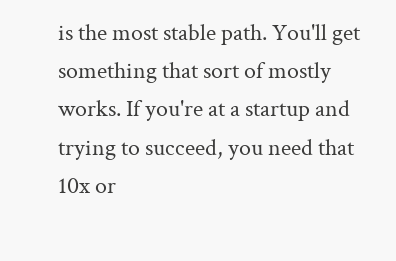is the most stable path. You'll get something that sort of mostly works. If you're at a startup and trying to succeed, you need that 10x or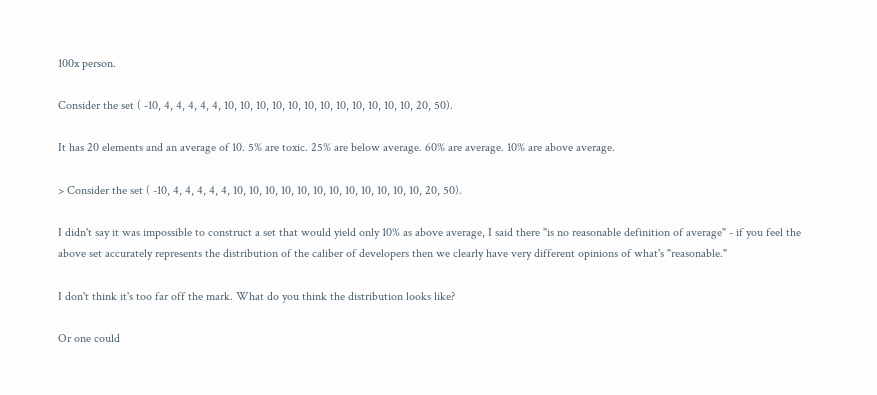100x person.

Consider the set ( -10, 4, 4, 4, 4, 4, 10, 10, 10, 10, 10, 10, 10, 10, 10, 10, 10, 10, 20, 50).

It has 20 elements and an average of 10. 5% are toxic. 25% are below average. 60% are average. 10% are above average.

> Consider the set ( -10, 4, 4, 4, 4, 4, 10, 10, 10, 10, 10, 10, 10, 10, 10, 10, 10, 10, 20, 50).

I didn't say it was impossible to construct a set that would yield only 10% as above average, I said there "is no reasonable definition of average" - if you feel the above set accurately represents the distribution of the caliber of developers then we clearly have very different opinions of what's "reasonable."

I don't think it's too far off the mark. What do you think the distribution looks like?

Or one could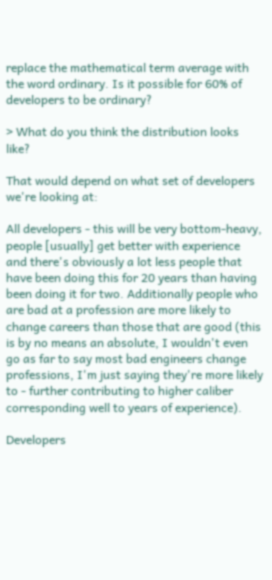replace the mathematical term average with the word ordinary. Is it possible for 60% of developers to be ordinary?

> What do you think the distribution looks like?

That would depend on what set of developers we're looking at:

All developers - this will be very bottom-heavy, people [usually] get better with experience and there's obviously a lot less people that have been doing this for 20 years than having been doing it for two. Additionally people who are bad at a profession are more likely to change careers than those that are good (this is by no means an absolute, I wouldn't even go as far to say most bad engineers change professions, I'm just saying they're more likely to - further contributing to higher caliber corresponding well to years of experience).

Developers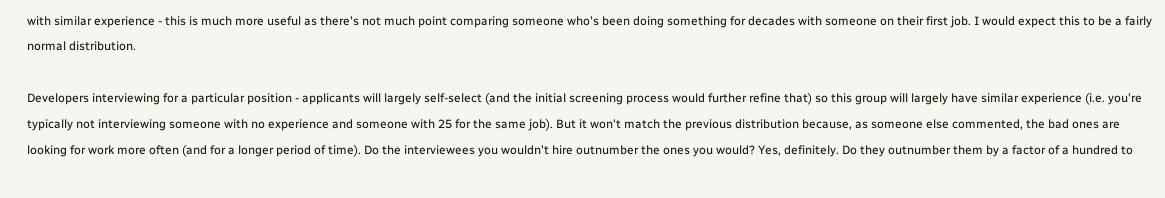with similar experience - this is much more useful as there's not much point comparing someone who's been doing something for decades with someone on their first job. I would expect this to be a fairly normal distribution.

Developers interviewing for a particular position - applicants will largely self-select (and the initial screening process would further refine that) so this group will largely have similar experience (i.e. you're typically not interviewing someone with no experience and someone with 25 for the same job). But it won't match the previous distribution because, as someone else commented, the bad ones are looking for work more often (and for a longer period of time). Do the interviewees you wouldn't hire outnumber the ones you would? Yes, definitely. Do they outnumber them by a factor of a hundred to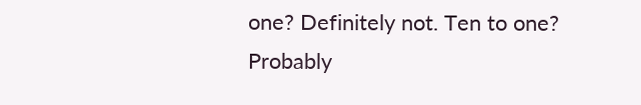one? Definitely not. Ten to one? Probably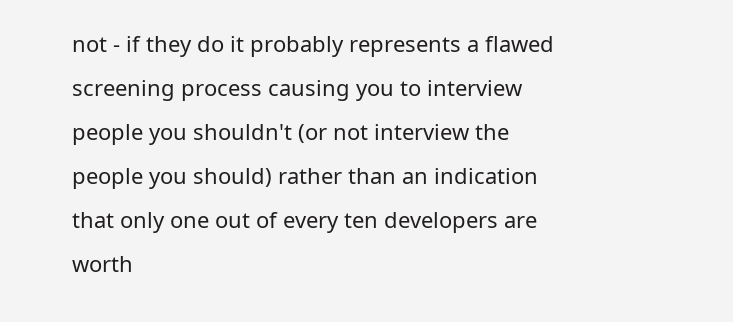not - if they do it probably represents a flawed screening process causing you to interview people you shouldn't (or not interview the people you should) rather than an indication that only one out of every ten developers are worth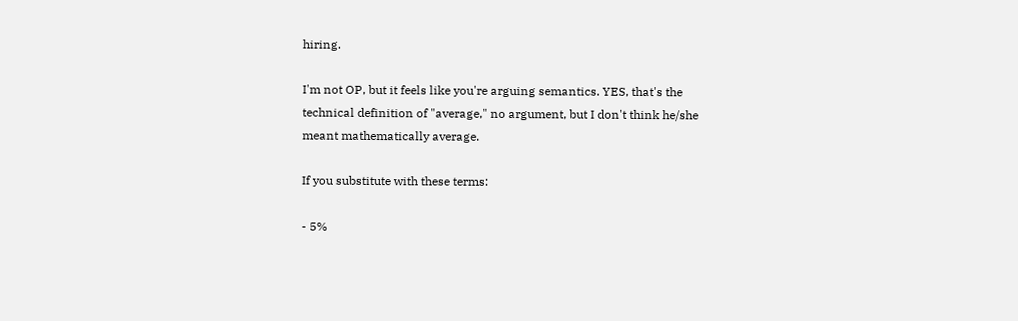hiring.

I'm not OP, but it feels like you're arguing semantics. YES, that's the technical definition of "average," no argument, but I don't think he/she meant mathematically average.

If you substitute with these terms:

- 5%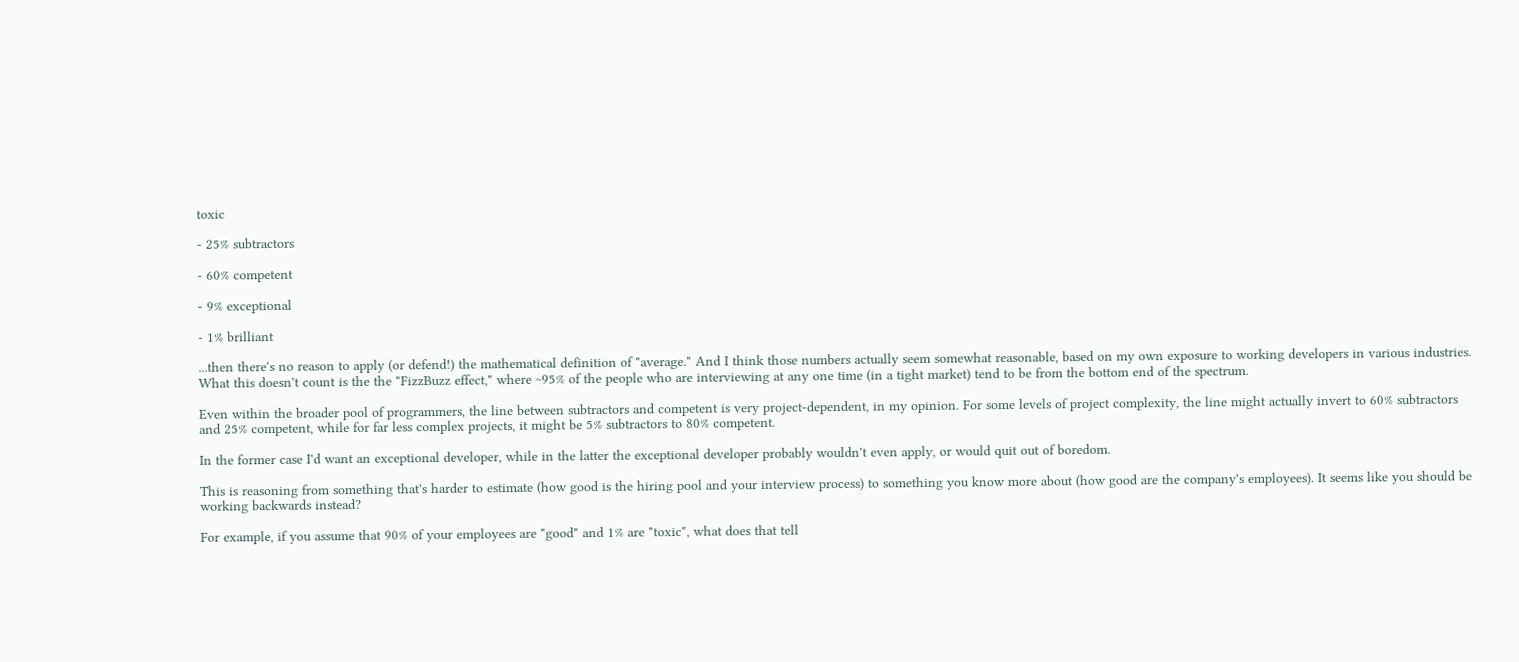toxic

- 25% subtractors

- 60% competent

- 9% exceptional

- 1% brilliant

...then there's no reason to apply (or defend!) the mathematical definition of "average." And I think those numbers actually seem somewhat reasonable, based on my own exposure to working developers in various industries. What this doesn't count is the the "FizzBuzz effect," where ~95% of the people who are interviewing at any one time (in a tight market) tend to be from the bottom end of the spectrum.

Even within the broader pool of programmers, the line between subtractors and competent is very project-dependent, in my opinion. For some levels of project complexity, the line might actually invert to 60% subtractors and 25% competent, while for far less complex projects, it might be 5% subtractors to 80% competent.

In the former case I'd want an exceptional developer, while in the latter the exceptional developer probably wouldn't even apply, or would quit out of boredom.

This is reasoning from something that's harder to estimate (how good is the hiring pool and your interview process) to something you know more about (how good are the company's employees). It seems like you should be working backwards instead?

For example, if you assume that 90% of your employees are "good" and 1% are "toxic", what does that tell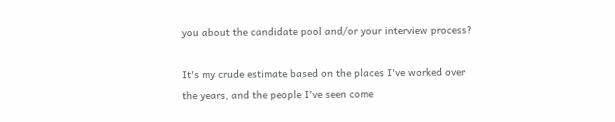you about the candidate pool and/or your interview process?

It's my crude estimate based on the places I've worked over the years, and the people I've seen come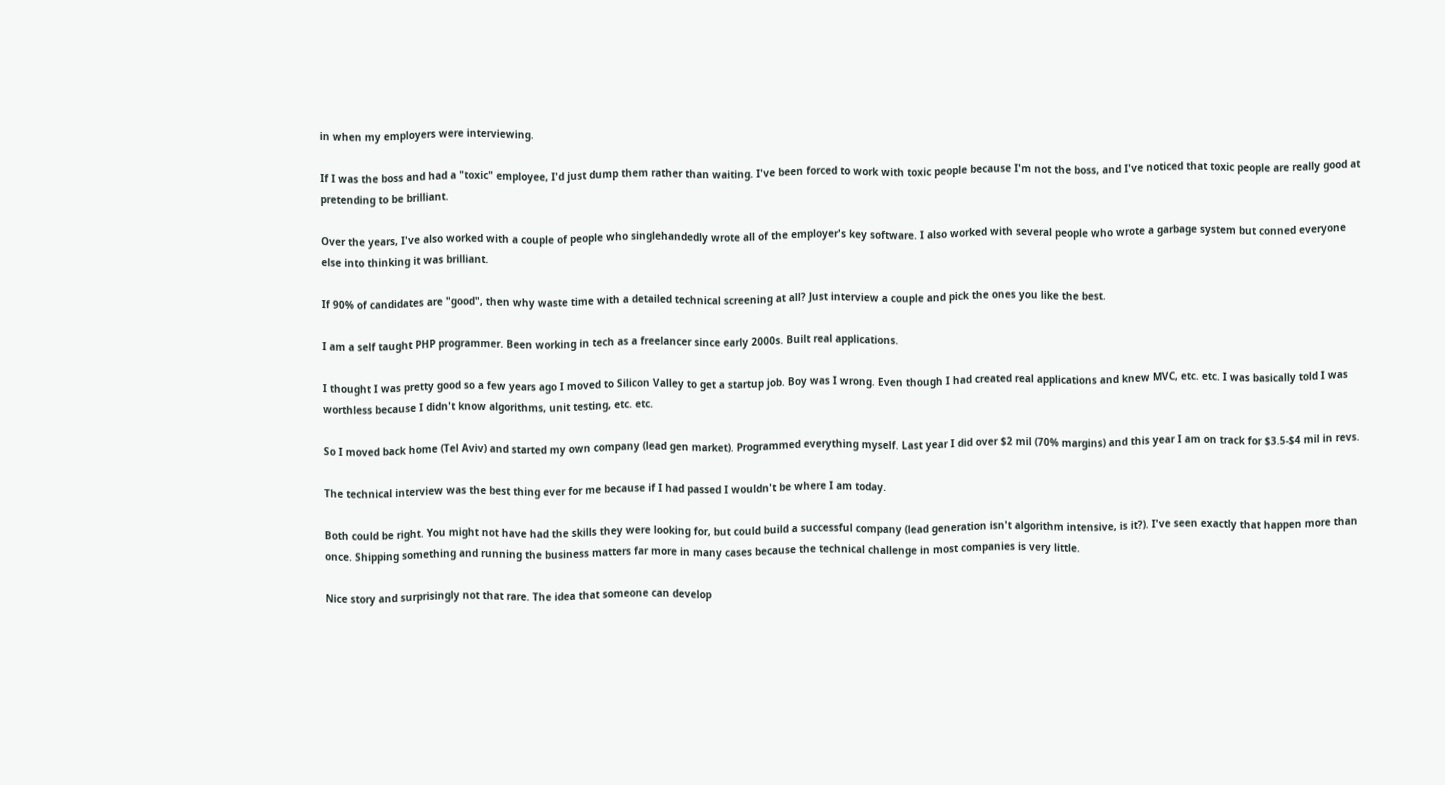in when my employers were interviewing.

If I was the boss and had a "toxic" employee, I'd just dump them rather than waiting. I've been forced to work with toxic people because I'm not the boss, and I've noticed that toxic people are really good at pretending to be brilliant.

Over the years, I've also worked with a couple of people who singlehandedly wrote all of the employer's key software. I also worked with several people who wrote a garbage system but conned everyone else into thinking it was brilliant.

If 90% of candidates are "good", then why waste time with a detailed technical screening at all? Just interview a couple and pick the ones you like the best.

I am a self taught PHP programmer. Been working in tech as a freelancer since early 2000s. Built real applications.

I thought I was pretty good so a few years ago I moved to Silicon Valley to get a startup job. Boy was I wrong. Even though I had created real applications and knew MVC, etc. etc. I was basically told I was worthless because I didn't know algorithms, unit testing, etc. etc.

So I moved back home (Tel Aviv) and started my own company (lead gen market). Programmed everything myself. Last year I did over $2 mil (70% margins) and this year I am on track for $3.5-$4 mil in revs.

The technical interview was the best thing ever for me because if I had passed I wouldn't be where I am today.

Both could be right. You might not have had the skills they were looking for, but could build a successful company (lead generation isn't algorithm intensive, is it?). I've seen exactly that happen more than once. Shipping something and running the business matters far more in many cases because the technical challenge in most companies is very little.

Nice story and surprisingly not that rare. The idea that someone can develop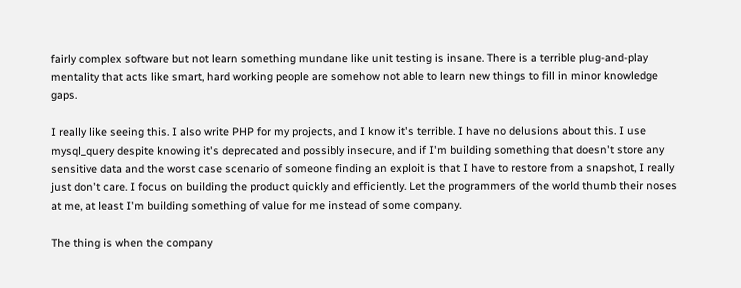fairly complex software but not learn something mundane like unit testing is insane. There is a terrible plug-and-play mentality that acts like smart, hard working people are somehow not able to learn new things to fill in minor knowledge gaps.

I really like seeing this. I also write PHP for my projects, and I know it's terrible. I have no delusions about this. I use mysql_query despite knowing it's deprecated and possibly insecure, and if I'm building something that doesn't store any sensitive data and the worst case scenario of someone finding an exploit is that I have to restore from a snapshot, I really just don't care. I focus on building the product quickly and efficiently. Let the programmers of the world thumb their noses at me, at least I'm building something of value for me instead of some company.

The thing is when the company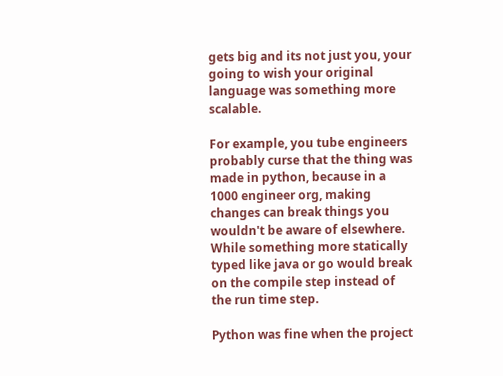gets big and its not just you, your going to wish your original language was something more scalable.

For example, you tube engineers probably curse that the thing was made in python, because in a 1000 engineer org, making changes can break things you wouldn't be aware of elsewhere. While something more statically typed like java or go would break on the compile step instead of the run time step.

Python was fine when the project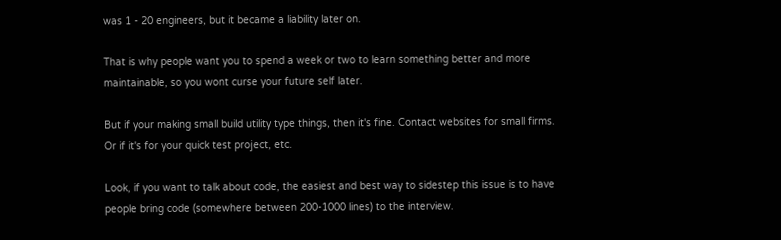was 1 - 20 engineers, but it became a liability later on.

That is why people want you to spend a week or two to learn something better and more maintainable, so you wont curse your future self later.

But if your making small build utility type things, then it's fine. Contact websites for small firms. Or if it's for your quick test project, etc.

Look, if you want to talk about code, the easiest and best way to sidestep this issue is to have people bring code (somewhere between 200-1000 lines) to the interview.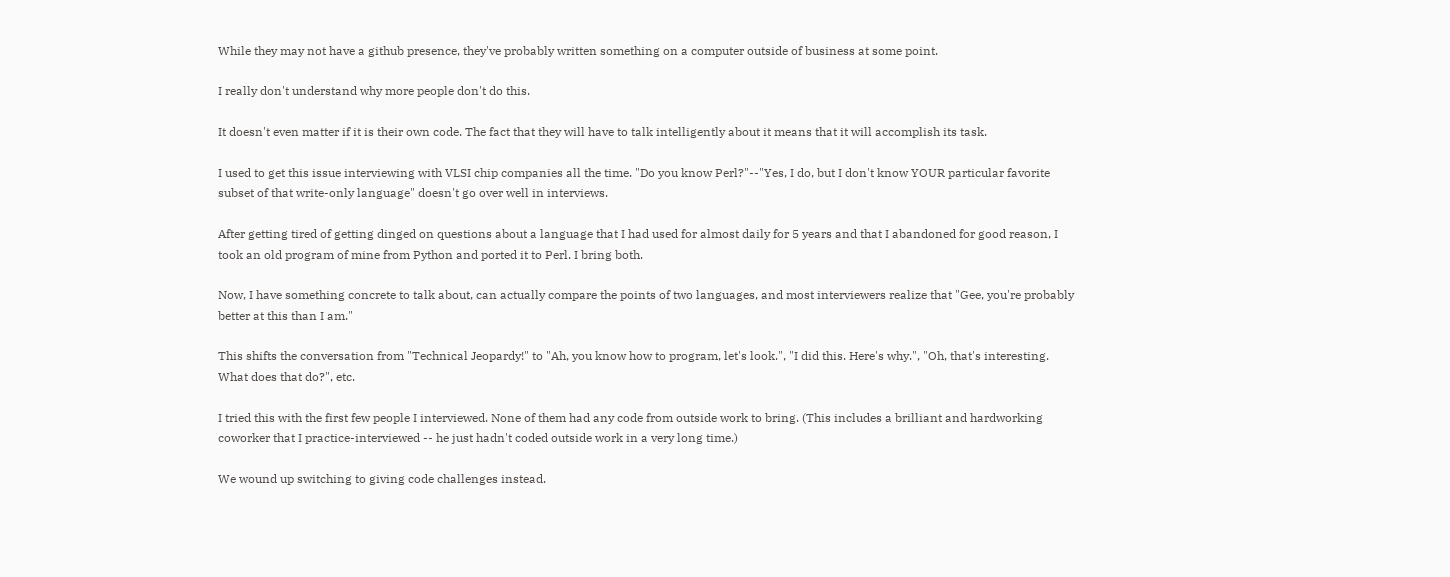While they may not have a github presence, they've probably written something on a computer outside of business at some point.

I really don't understand why more people don't do this.

It doesn't even matter if it is their own code. The fact that they will have to talk intelligently about it means that it will accomplish its task.

I used to get this issue interviewing with VLSI chip companies all the time. "Do you know Perl?"--"Yes, I do, but I don't know YOUR particular favorite subset of that write-only language" doesn't go over well in interviews.

After getting tired of getting dinged on questions about a language that I had used for almost daily for 5 years and that I abandoned for good reason, I took an old program of mine from Python and ported it to Perl. I bring both.

Now, I have something concrete to talk about, can actually compare the points of two languages, and most interviewers realize that "Gee, you're probably better at this than I am."

This shifts the conversation from "Technical Jeopardy!" to "Ah, you know how to program, let's look.", "I did this. Here's why.", "Oh, that's interesting. What does that do?", etc.

I tried this with the first few people I interviewed. None of them had any code from outside work to bring. (This includes a brilliant and hardworking coworker that I practice-interviewed -- he just hadn't coded outside work in a very long time.)

We wound up switching to giving code challenges instead.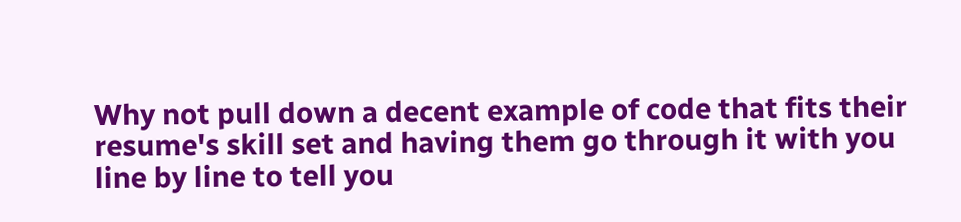Why not pull down a decent example of code that fits their resume's skill set and having them go through it with you line by line to tell you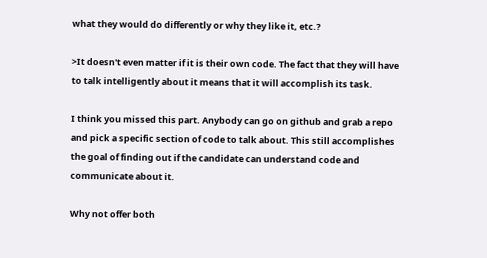what they would do differently or why they like it, etc.?

>It doesn't even matter if it is their own code. The fact that they will have to talk intelligently about it means that it will accomplish its task.

I think you missed this part. Anybody can go on github and grab a repo and pick a specific section of code to talk about. This still accomplishes the goal of finding out if the candidate can understand code and communicate about it.

Why not offer both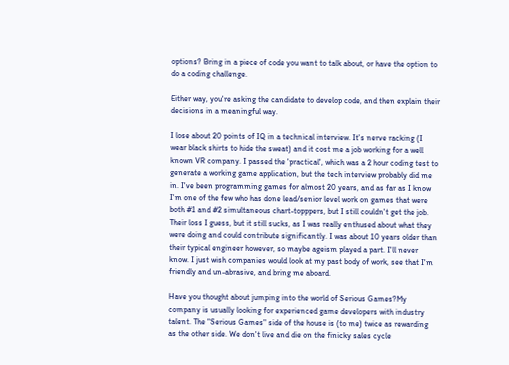options? Bring in a piece of code you want to talk about, or have the option to do a coding challenge.

Either way, you're asking the candidate to develop code, and then explain their decisions in a meaningful way.

I lose about 20 points of IQ in a technical interview. It's nerve racking (I wear black shirts to hide the sweat) and it cost me a job working for a well known VR company. I passed the 'practical', which was a 2 hour coding test to generate a working game application, but the tech interview probably did me in. I've been programming games for almost 20 years, and as far as I know I'm one of the few who has done lead/senior level work on games that were both #1 and #2 simultaneous chart-topppers, but I still couldn't get the job. Their loss I guess, but it still sucks, as I was really enthused about what they were doing and could contribute significantly. I was about 10 years older than their typical engineer however, so maybe ageism played a part. I'll never know. I just wish companies would look at my past body of work, see that I'm friendly and un-abrasive, and bring me aboard.

Have you thought about jumping into the world of Serious Games?My company is usually looking for experienced game developers with industry talent. The "Serious Games" side of the house is (to me) twice as rewarding as the other side. We don't live and die on the finicky sales cycle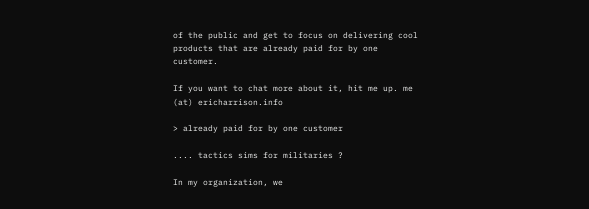of the public and get to focus on delivering cool products that are already paid for by one customer.

If you want to chat more about it, hit me up. me (at) ericharrison.info

> already paid for by one customer

.... tactics sims for militaries ?

In my organization, we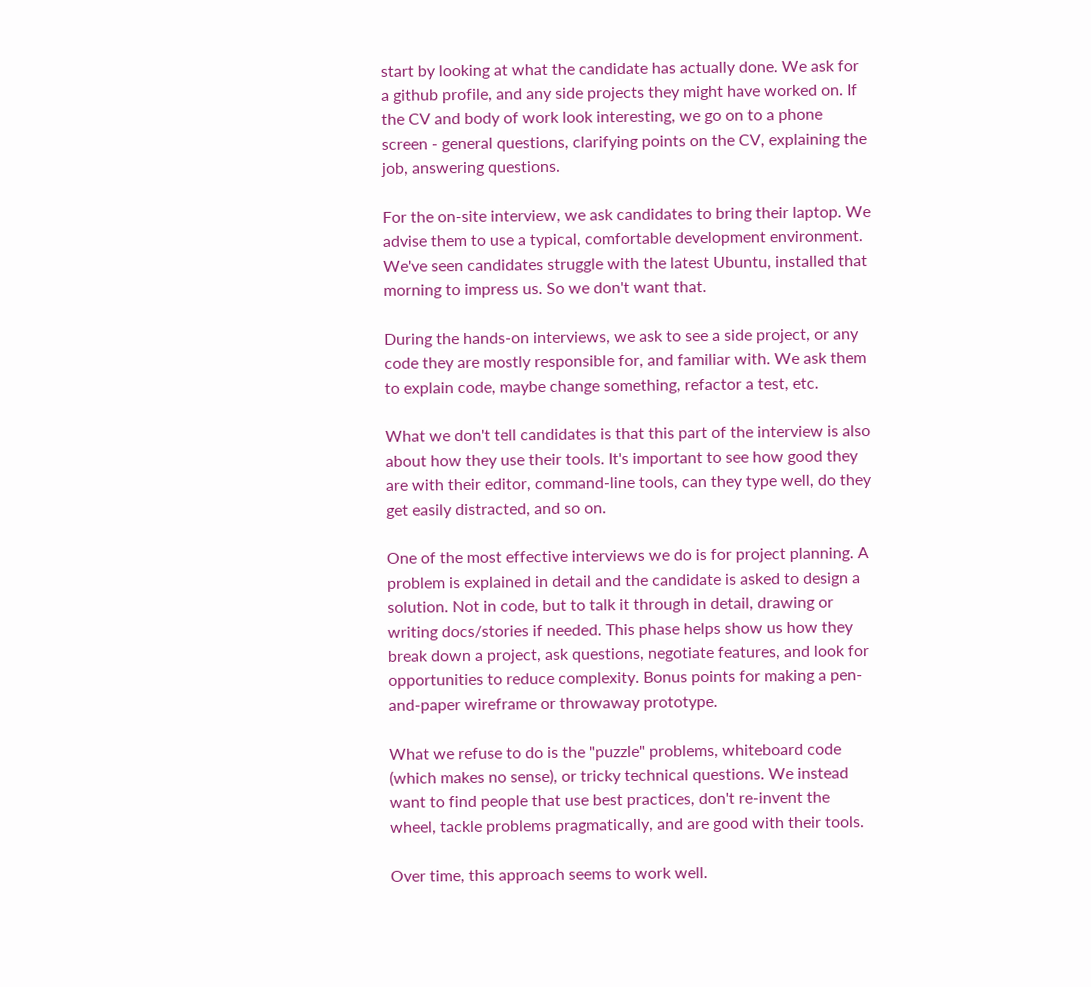start by looking at what the candidate has actually done. We ask for a github profile, and any side projects they might have worked on. If the CV and body of work look interesting, we go on to a phone screen - general questions, clarifying points on the CV, explaining the job, answering questions.

For the on-site interview, we ask candidates to bring their laptop. We advise them to use a typical, comfortable development environment. We've seen candidates struggle with the latest Ubuntu, installed that morning to impress us. So we don't want that.

During the hands-on interviews, we ask to see a side project, or any code they are mostly responsible for, and familiar with. We ask them to explain code, maybe change something, refactor a test, etc.

What we don't tell candidates is that this part of the interview is also about how they use their tools. It's important to see how good they are with their editor, command-line tools, can they type well, do they get easily distracted, and so on.

One of the most effective interviews we do is for project planning. A problem is explained in detail and the candidate is asked to design a solution. Not in code, but to talk it through in detail, drawing or writing docs/stories if needed. This phase helps show us how they break down a project, ask questions, negotiate features, and look for opportunities to reduce complexity. Bonus points for making a pen-and-paper wireframe or throwaway prototype.

What we refuse to do is the "puzzle" problems, whiteboard code (which makes no sense), or tricky technical questions. We instead want to find people that use best practices, don't re-invent the wheel, tackle problems pragmatically, and are good with their tools.

Over time, this approach seems to work well.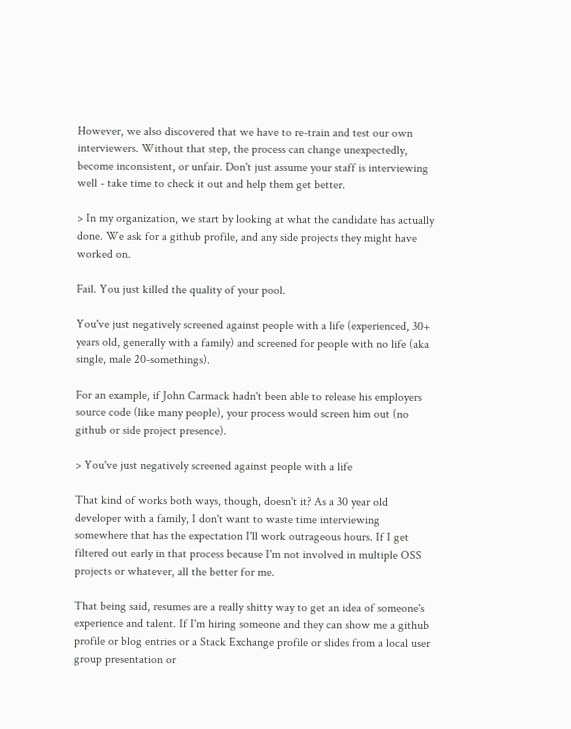However, we also discovered that we have to re-train and test our own interviewers. Without that step, the process can change unexpectedly, become inconsistent, or unfair. Don't just assume your staff is interviewing well - take time to check it out and help them get better.

> In my organization, we start by looking at what the candidate has actually done. We ask for a github profile, and any side projects they might have worked on.

Fail. You just killed the quality of your pool.

You've just negatively screened against people with a life (experienced, 30+ years old, generally with a family) and screened for people with no life (aka single, male 20-somethings).

For an example, if John Carmack hadn't been able to release his employers source code (like many people), your process would screen him out (no github or side project presence).

> You've just negatively screened against people with a life

That kind of works both ways, though, doesn't it? As a 30 year old developer with a family, I don't want to waste time interviewing somewhere that has the expectation I'll work outrageous hours. If I get filtered out early in that process because I'm not involved in multiple OSS projects or whatever, all the better for me.

That being said, resumes are a really shitty way to get an idea of someone's experience and talent. If I'm hiring someone and they can show me a github profile or blog entries or a Stack Exchange profile or slides from a local user group presentation or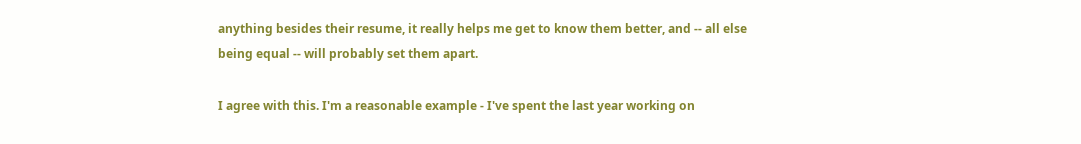anything besides their resume, it really helps me get to know them better, and -- all else being equal -- will probably set them apart.

I agree with this. I'm a reasonable example - I've spent the last year working on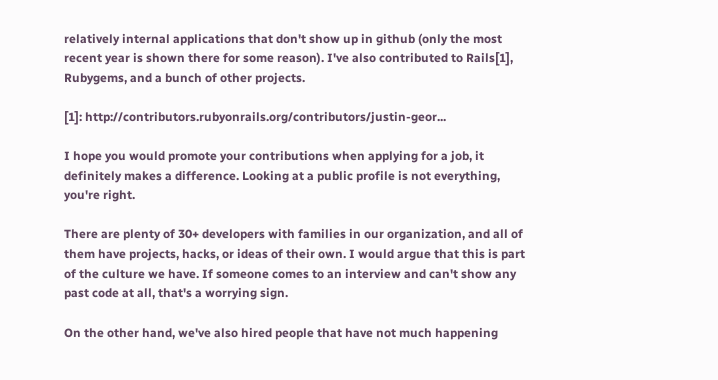relatively internal applications that don't show up in github (only the most recent year is shown there for some reason). I've also contributed to Rails[1], Rubygems, and a bunch of other projects.

[1]: http://contributors.rubyonrails.org/contributors/justin-geor...

I hope you would promote your contributions when applying for a job, it definitely makes a difference. Looking at a public profile is not everything, you're right.

There are plenty of 30+ developers with families in our organization, and all of them have projects, hacks, or ideas of their own. I would argue that this is part of the culture we have. If someone comes to an interview and can't show any past code at all, that's a worrying sign.

On the other hand, we've also hired people that have not much happening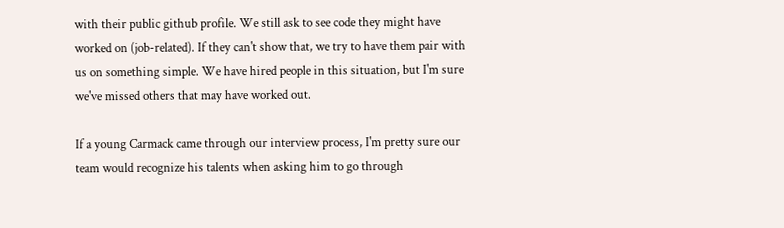with their public github profile. We still ask to see code they might have worked on (job-related). If they can't show that, we try to have them pair with us on something simple. We have hired people in this situation, but I'm sure we've missed others that may have worked out.

If a young Carmack came through our interview process, I'm pretty sure our team would recognize his talents when asking him to go through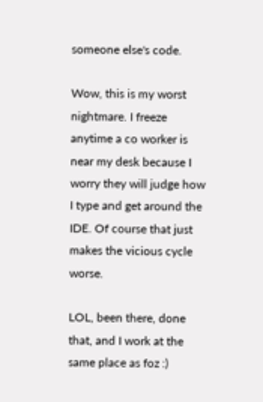someone else's code.

Wow, this is my worst nightmare. I freeze anytime a co worker is near my desk because I worry they will judge how I type and get around the IDE. Of course that just makes the vicious cycle worse.

LOL, been there, done that, and I work at the same place as foz :)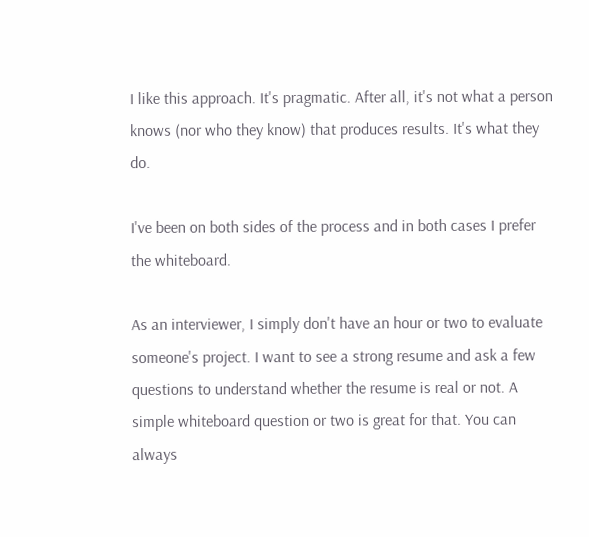I like this approach. It's pragmatic. After all, it's not what a person knows (nor who they know) that produces results. It's what they do.

I've been on both sides of the process and in both cases I prefer the whiteboard.

As an interviewer, I simply don't have an hour or two to evaluate someone's project. I want to see a strong resume and ask a few questions to understand whether the resume is real or not. A simple whiteboard question or two is great for that. You can always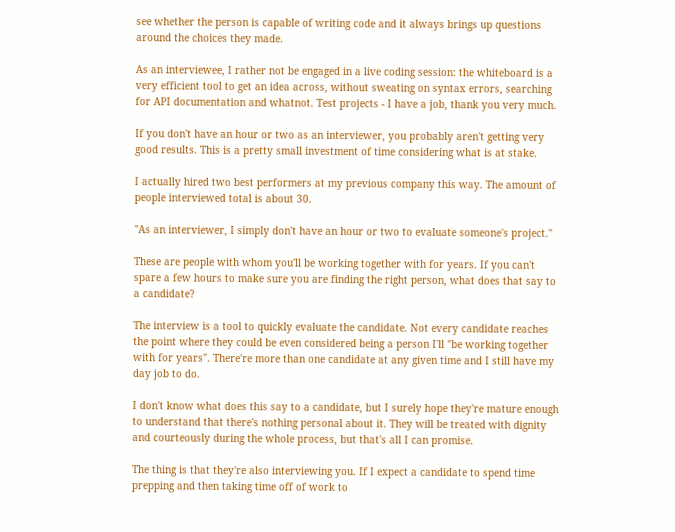see whether the person is capable of writing code and it always brings up questions around the choices they made.

As an interviewee, I rather not be engaged in a live coding session: the whiteboard is a very efficient tool to get an idea across, without sweating on syntax errors, searching for API documentation and whatnot. Test projects - I have a job, thank you very much.

If you don't have an hour or two as an interviewer, you probably aren't getting very good results. This is a pretty small investment of time considering what is at stake.

I actually hired two best performers at my previous company this way. The amount of people interviewed total is about 30.

"As an interviewer, I simply don't have an hour or two to evaluate someone's project."

These are people with whom you'll be working together with for years. If you can't spare a few hours to make sure you are finding the right person, what does that say to a candidate?

The interview is a tool to quickly evaluate the candidate. Not every candidate reaches the point where they could be even considered being a person I'll "be working together with for years". There're more than one candidate at any given time and I still have my day job to do.

I don't know what does this say to a candidate, but I surely hope they're mature enough to understand that there's nothing personal about it. They will be treated with dignity and courteously during the whole process, but that's all I can promise.

The thing is that they're also interviewing you. If I expect a candidate to spend time prepping and then taking time off of work to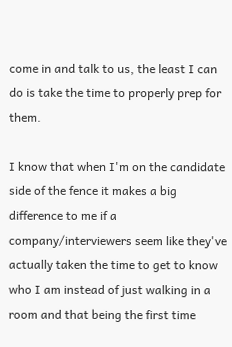come in and talk to us, the least I can do is take the time to properly prep for them.

I know that when I'm on the candidate side of the fence it makes a big difference to me if a company/interviewers seem like they've actually taken the time to get to know who I am instead of just walking in a room and that being the first time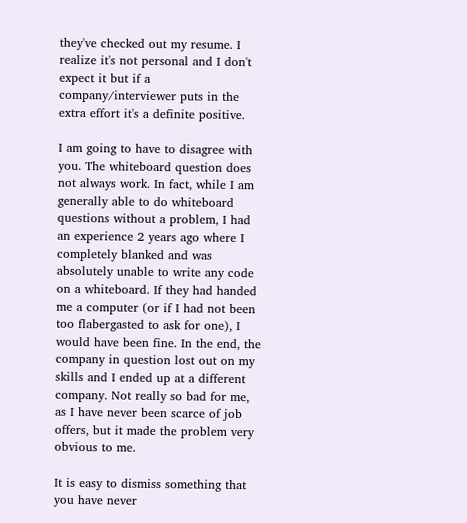they've checked out my resume. I realize it's not personal and I don't expect it but if a company/interviewer puts in the extra effort it's a definite positive.

I am going to have to disagree with you. The whiteboard question does not always work. In fact, while I am generally able to do whiteboard questions without a problem, I had an experience 2 years ago where I completely blanked and was absolutely unable to write any code on a whiteboard. If they had handed me a computer (or if I had not been too flabergasted to ask for one), I would have been fine. In the end, the company in question lost out on my skills and I ended up at a different company. Not really so bad for me, as I have never been scarce of job offers, but it made the problem very obvious to me.

It is easy to dismiss something that you have never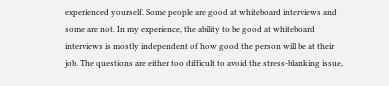experienced yourself. Some people are good at whiteboard interviews and some are not. In my experience, the ability to be good at whiteboard interviews is mostly independent of how good the person will be at their job. The questions are either too difficult to avoid the stress-blanking issue,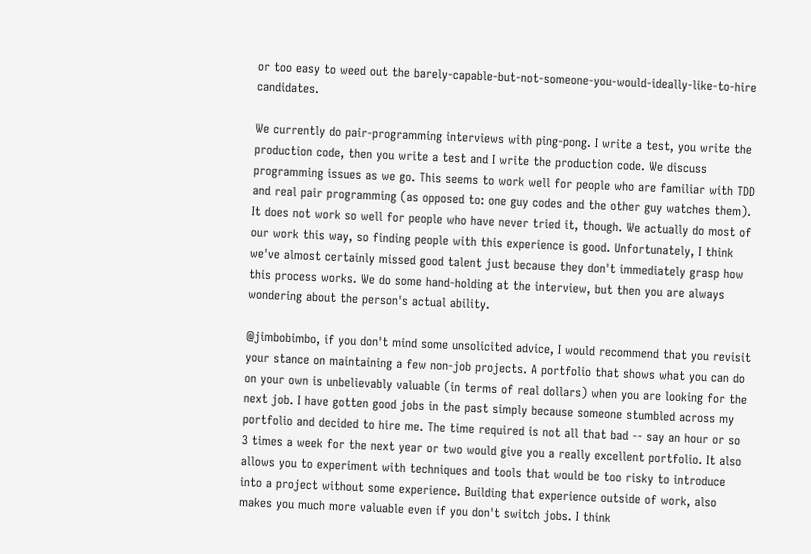or too easy to weed out the barely-capable-but-not-someone-you-would-ideally-like-to-hire candidates.

We currently do pair-programming interviews with ping-pong. I write a test, you write the production code, then you write a test and I write the production code. We discuss programming issues as we go. This seems to work well for people who are familiar with TDD and real pair programming (as opposed to: one guy codes and the other guy watches them). It does not work so well for people who have never tried it, though. We actually do most of our work this way, so finding people with this experience is good. Unfortunately, I think we've almost certainly missed good talent just because they don't immediately grasp how this process works. We do some hand-holding at the interview, but then you are always wondering about the person's actual ability.

@jimbobimbo, if you don't mind some unsolicited advice, I would recommend that you revisit your stance on maintaining a few non-job projects. A portfolio that shows what you can do on your own is unbelievably valuable (in terms of real dollars) when you are looking for the next job. I have gotten good jobs in the past simply because someone stumbled across my portfolio and decided to hire me. The time required is not all that bad -- say an hour or so 3 times a week for the next year or two would give you a really excellent portfolio. It also allows you to experiment with techniques and tools that would be too risky to introduce into a project without some experience. Building that experience outside of work, also makes you much more valuable even if you don't switch jobs. I think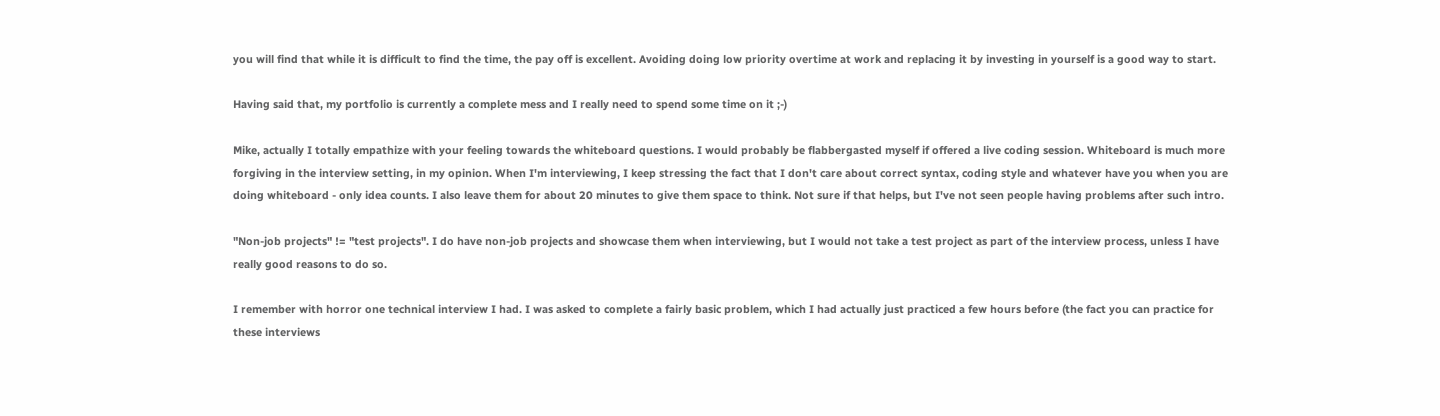you will find that while it is difficult to find the time, the pay off is excellent. Avoiding doing low priority overtime at work and replacing it by investing in yourself is a good way to start.

Having said that, my portfolio is currently a complete mess and I really need to spend some time on it ;-)

Mike, actually I totally empathize with your feeling towards the whiteboard questions. I would probably be flabbergasted myself if offered a live coding session. Whiteboard is much more forgiving in the interview setting, in my opinion. When I'm interviewing, I keep stressing the fact that I don't care about correct syntax, coding style and whatever have you when you are doing whiteboard - only idea counts. I also leave them for about 20 minutes to give them space to think. Not sure if that helps, but I've not seen people having problems after such intro.

"Non-job projects" != "test projects". I do have non-job projects and showcase them when interviewing, but I would not take a test project as part of the interview process, unless I have really good reasons to do so.

I remember with horror one technical interview I had. I was asked to complete a fairly basic problem, which I had actually just practiced a few hours before (the fact you can practice for these interviews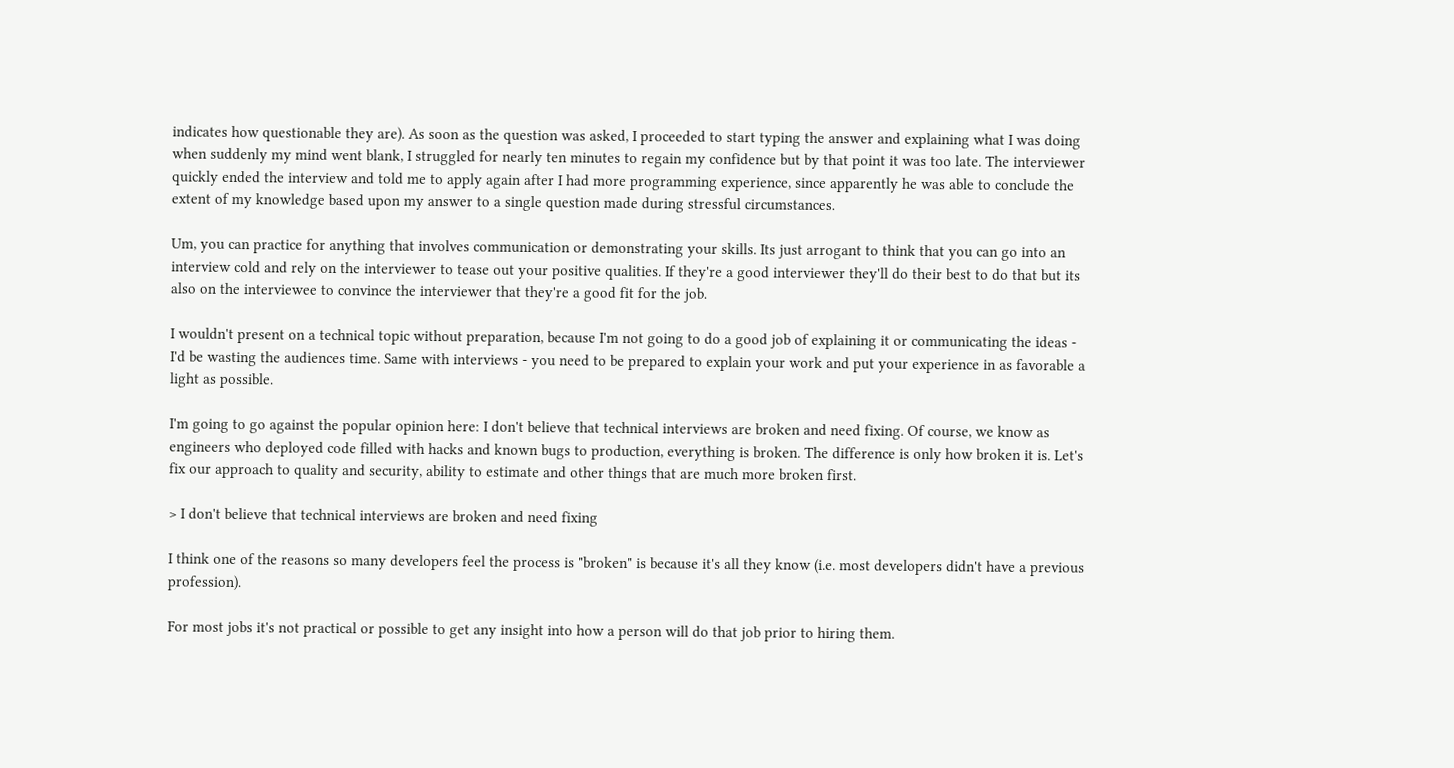indicates how questionable they are). As soon as the question was asked, I proceeded to start typing the answer and explaining what I was doing when suddenly my mind went blank, I struggled for nearly ten minutes to regain my confidence but by that point it was too late. The interviewer quickly ended the interview and told me to apply again after I had more programming experience, since apparently he was able to conclude the extent of my knowledge based upon my answer to a single question made during stressful circumstances.

Um, you can practice for anything that involves communication or demonstrating your skills. Its just arrogant to think that you can go into an interview cold and rely on the interviewer to tease out your positive qualities. If they're a good interviewer they'll do their best to do that but its also on the interviewee to convince the interviewer that they're a good fit for the job.

I wouldn't present on a technical topic without preparation, because I'm not going to do a good job of explaining it or communicating the ideas - I'd be wasting the audiences time. Same with interviews - you need to be prepared to explain your work and put your experience in as favorable a light as possible.

I'm going to go against the popular opinion here: I don't believe that technical interviews are broken and need fixing. Of course, we know as engineers who deployed code filled with hacks and known bugs to production, everything is broken. The difference is only how broken it is. Let's fix our approach to quality and security, ability to estimate and other things that are much more broken first.

> I don't believe that technical interviews are broken and need fixing

I think one of the reasons so many developers feel the process is "broken" is because it's all they know (i.e. most developers didn't have a previous profession).

For most jobs it's not practical or possible to get any insight into how a person will do that job prior to hiring them.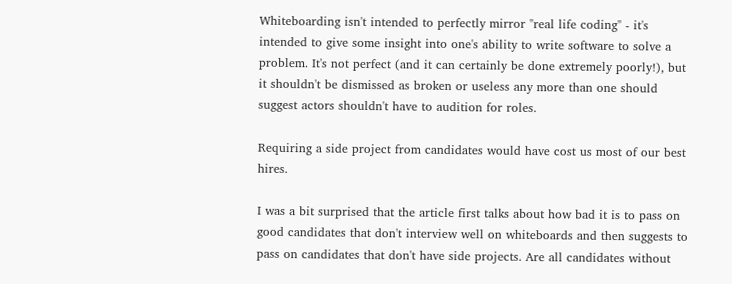Whiteboarding isn't intended to perfectly mirror "real life coding" - it's intended to give some insight into one's ability to write software to solve a problem. It's not perfect (and it can certainly be done extremely poorly!), but it shouldn't be dismissed as broken or useless any more than one should suggest actors shouldn't have to audition for roles.

Requiring a side project from candidates would have cost us most of our best hires.

I was a bit surprised that the article first talks about how bad it is to pass on good candidates that don't interview well on whiteboards and then suggests to pass on candidates that don't have side projects. Are all candidates without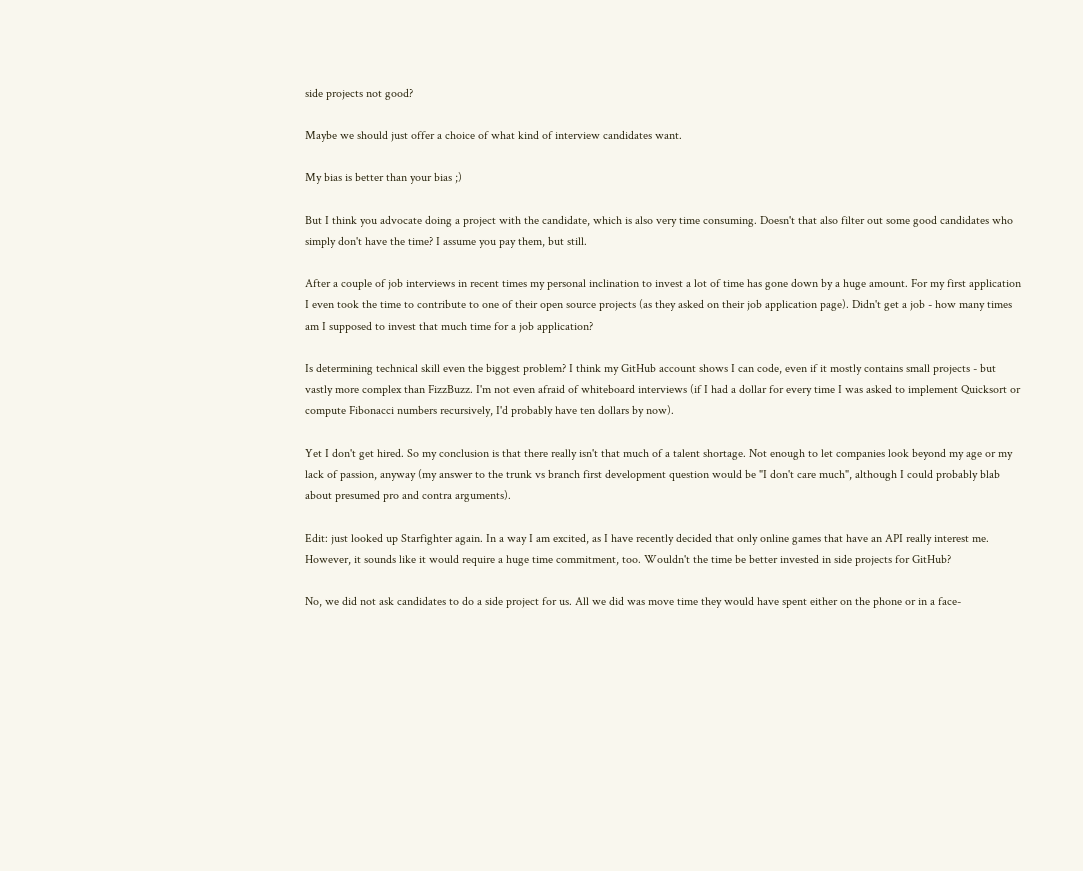side projects not good?

Maybe we should just offer a choice of what kind of interview candidates want.

My bias is better than your bias ;)

But I think you advocate doing a project with the candidate, which is also very time consuming. Doesn't that also filter out some good candidates who simply don't have the time? I assume you pay them, but still.

After a couple of job interviews in recent times my personal inclination to invest a lot of time has gone down by a huge amount. For my first application I even took the time to contribute to one of their open source projects (as they asked on their job application page). Didn't get a job - how many times am I supposed to invest that much time for a job application?

Is determining technical skill even the biggest problem? I think my GitHub account shows I can code, even if it mostly contains small projects - but vastly more complex than FizzBuzz. I'm not even afraid of whiteboard interviews (if I had a dollar for every time I was asked to implement Quicksort or compute Fibonacci numbers recursively, I'd probably have ten dollars by now).

Yet I don't get hired. So my conclusion is that there really isn't that much of a talent shortage. Not enough to let companies look beyond my age or my lack of passion, anyway (my answer to the trunk vs branch first development question would be "I don't care much", although I could probably blab about presumed pro and contra arguments).

Edit: just looked up Starfighter again. In a way I am excited, as I have recently decided that only online games that have an API really interest me. However, it sounds like it would require a huge time commitment, too. Wouldn't the time be better invested in side projects for GitHub?

No, we did not ask candidates to do a side project for us. All we did was move time they would have spent either on the phone or in a face-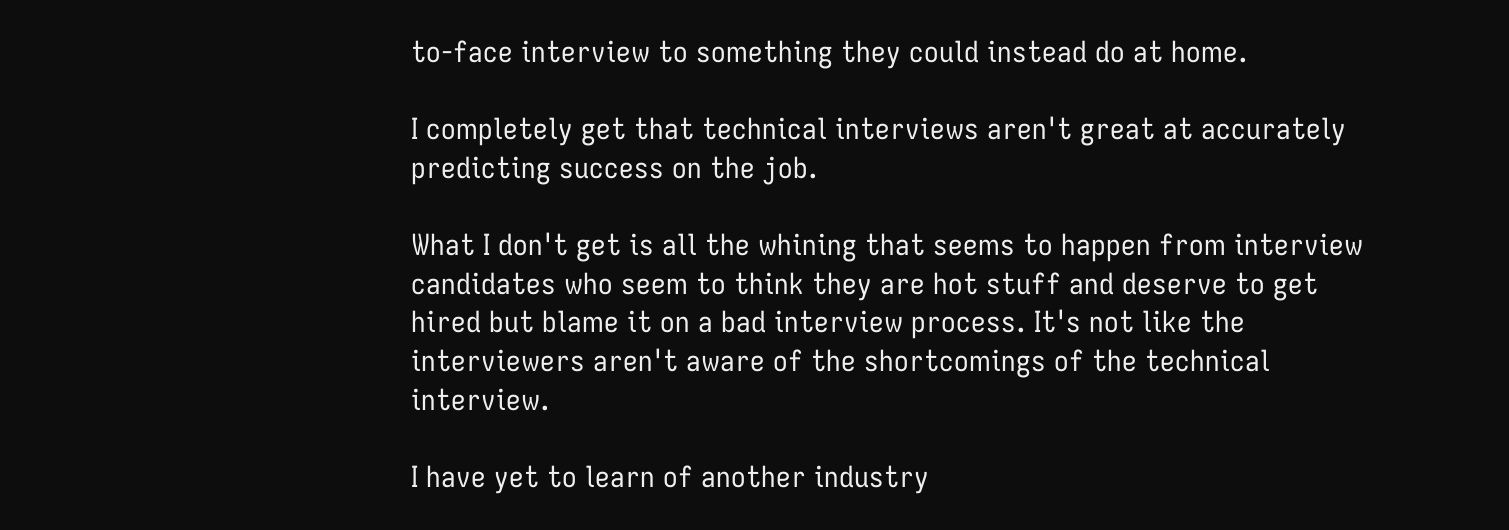to-face interview to something they could instead do at home.

I completely get that technical interviews aren't great at accurately predicting success on the job.

What I don't get is all the whining that seems to happen from interview candidates who seem to think they are hot stuff and deserve to get hired but blame it on a bad interview process. It's not like the interviewers aren't aware of the shortcomings of the technical interview.

I have yet to learn of another industry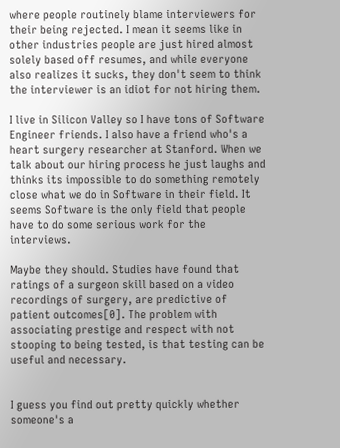where people routinely blame interviewers for their being rejected. I mean it seems like in other industries people are just hired almost solely based off resumes, and while everyone also realizes it sucks, they don't seem to think the interviewer is an idiot for not hiring them.

I live in Silicon Valley so I have tons of Software Engineer friends. I also have a friend who's a heart surgery researcher at Stanford. When we talk about our hiring process he just laughs and thinks its impossible to do something remotely close what we do in Software in their field. It seems Software is the only field that people have to do some serious work for the interviews.

Maybe they should. Studies have found that ratings of a surgeon skill based on a video recordings of surgery, are predictive of patient outcomes[0]. The problem with associating prestige and respect with not stooping to being tested, is that testing can be useful and necessary.


I guess you find out pretty quickly whether someone's a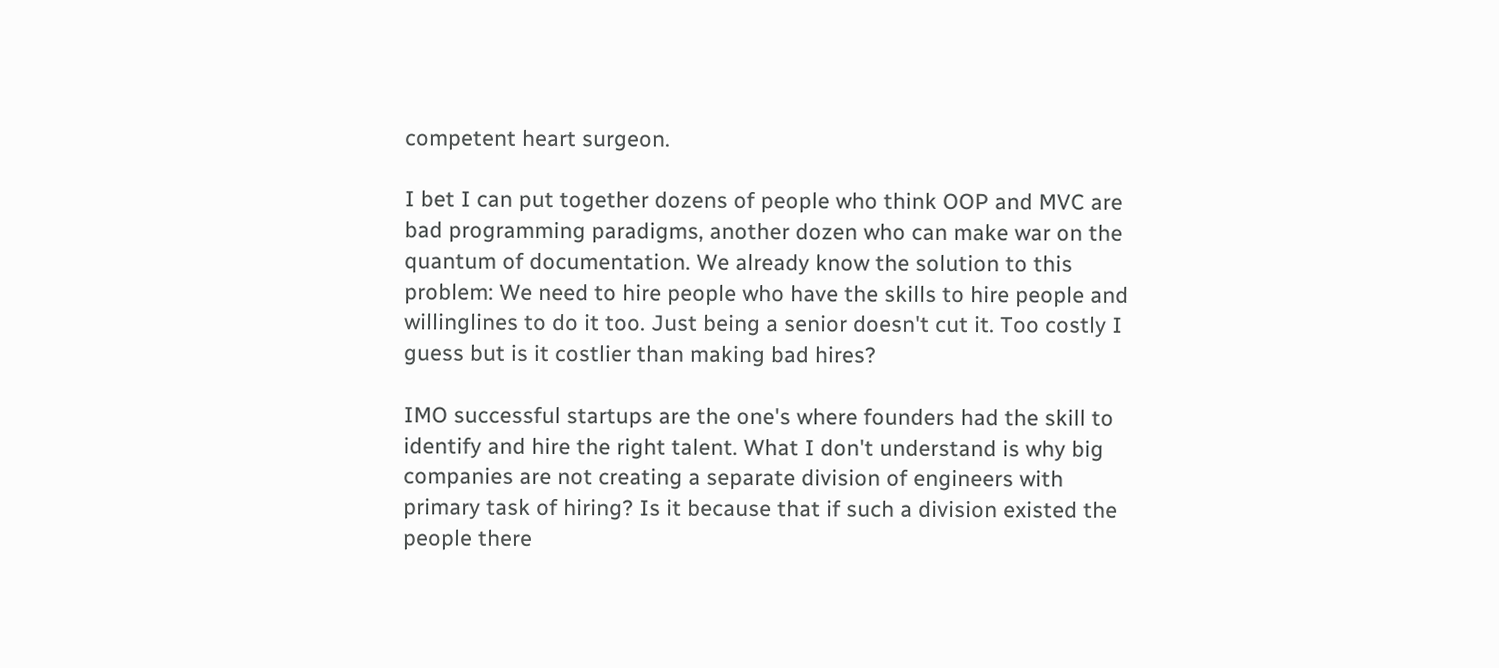competent heart surgeon.

I bet I can put together dozens of people who think OOP and MVC are bad programming paradigms, another dozen who can make war on the quantum of documentation. We already know the solution to this problem: We need to hire people who have the skills to hire people and willinglines to do it too. Just being a senior doesn't cut it. Too costly I guess but is it costlier than making bad hires?

IMO successful startups are the one's where founders had the skill to identify and hire the right talent. What I don't understand is why big companies are not creating a separate division of engineers with primary task of hiring? Is it because that if such a division existed the people there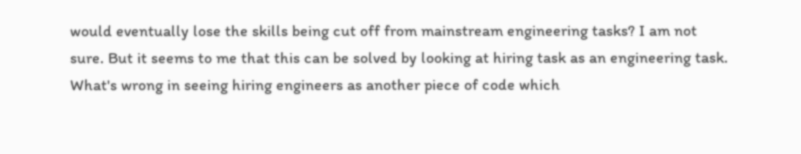would eventually lose the skills being cut off from mainstream engineering tasks? I am not sure. But it seems to me that this can be solved by looking at hiring task as an engineering task. What's wrong in seeing hiring engineers as another piece of code which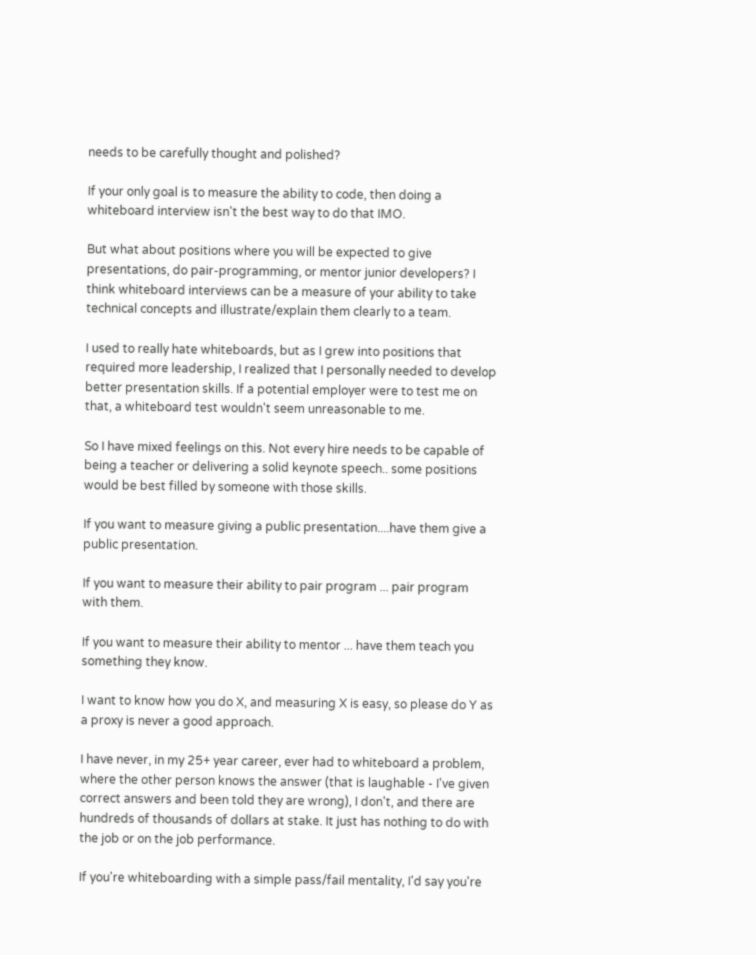needs to be carefully thought and polished?

If your only goal is to measure the ability to code, then doing a whiteboard interview isn't the best way to do that IMO.

But what about positions where you will be expected to give presentations, do pair-programming, or mentor junior developers? I think whiteboard interviews can be a measure of your ability to take technical concepts and illustrate/explain them clearly to a team.

I used to really hate whiteboards, but as I grew into positions that required more leadership, I realized that I personally needed to develop better presentation skills. If a potential employer were to test me on that, a whiteboard test wouldn't seem unreasonable to me.

So I have mixed feelings on this. Not every hire needs to be capable of being a teacher or delivering a solid keynote speech.. some positions would be best filled by someone with those skills.

If you want to measure giving a public presentation....have them give a public presentation.

If you want to measure their ability to pair program ... pair program with them.

If you want to measure their ability to mentor ... have them teach you something they know.

I want to know how you do X, and measuring X is easy, so please do Y as a proxy is never a good approach.

I have never, in my 25+ year career, ever had to whiteboard a problem, where the other person knows the answer (that is laughable - I've given correct answers and been told they are wrong), I don't, and there are hundreds of thousands of dollars at stake. It just has nothing to do with the job or on the job performance.

If you're whiteboarding with a simple pass/fail mentality, I'd say you're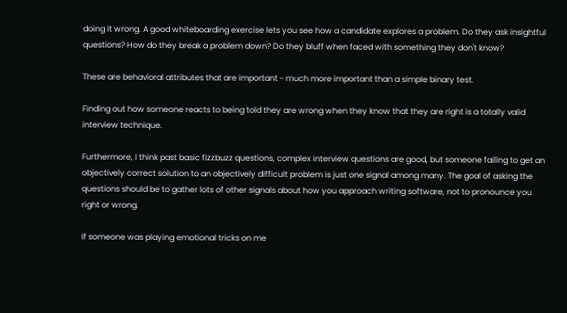doing it wrong. A good whiteboarding exercise lets you see how a candidate explores a problem. Do they ask insightful questions? How do they break a problem down? Do they bluff when faced with something they don't know?

These are behavioral attributes that are important - much more important than a simple binary test.

Finding out how someone reacts to being told they are wrong when they know that they are right is a totally valid interview technique.

Furthermore, I think past basic fizzbuzz questions, complex interview questions are good, but someone failing to get an objectively correct solution to an objectively difficult problem is just one signal among many. The goal of asking the questions should be to gather lots of other signals about how you approach writing software, not to pronounce you right or wrong.

If someone was playing emotional tricks on me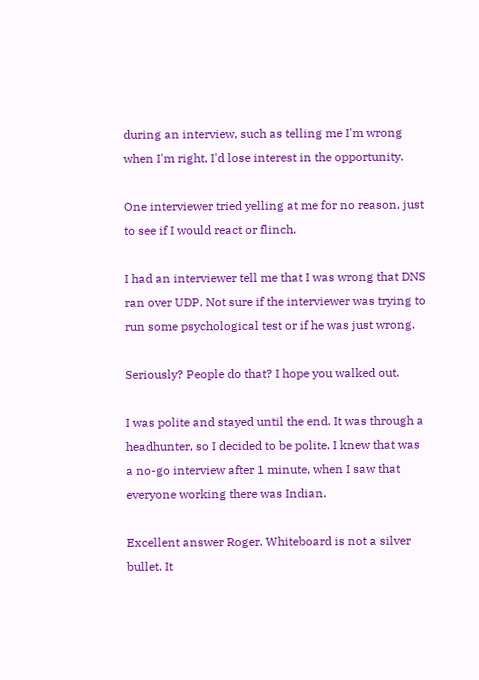during an interview, such as telling me I'm wrong when I'm right, I'd lose interest in the opportunity.

One interviewer tried yelling at me for no reason, just to see if I would react or flinch.

I had an interviewer tell me that I was wrong that DNS ran over UDP. Not sure if the interviewer was trying to run some psychological test or if he was just wrong.

Seriously? People do that? I hope you walked out.

I was polite and stayed until the end. It was through a headhunter, so I decided to be polite. I knew that was a no-go interview after 1 minute, when I saw that everyone working there was Indian.

Excellent answer Roger. Whiteboard is not a silver bullet. It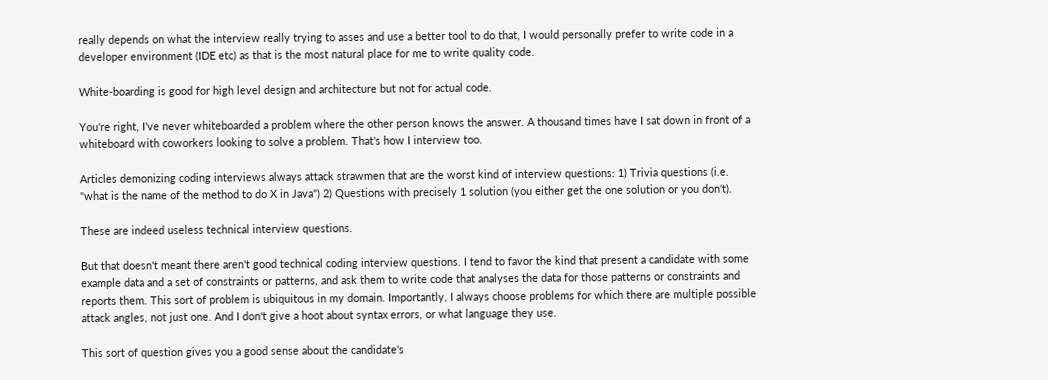really depends on what the interview really trying to asses and use a better tool to do that, I would personally prefer to write code in a developer environment (IDE etc) as that is the most natural place for me to write quality code.

White-boarding is good for high level design and architecture but not for actual code.

You're right, I've never whiteboarded a problem where the other person knows the answer. A thousand times have I sat down in front of a whiteboard with coworkers looking to solve a problem. That's how I interview too.

Articles demonizing coding interviews always attack strawmen that are the worst kind of interview questions: 1) Trivia questions (i.e. "what is the name of the method to do X in Java") 2) Questions with precisely 1 solution (you either get the one solution or you don't).

These are indeed useless technical interview questions.

But that doesn't meant there aren't good technical coding interview questions. I tend to favor the kind that present a candidate with some example data and a set of constraints or patterns, and ask them to write code that analyses the data for those patterns or constraints and reports them. This sort of problem is ubiquitous in my domain. Importantly, I always choose problems for which there are multiple possible attack angles, not just one. And I don't give a hoot about syntax errors, or what language they use.

This sort of question gives you a good sense about the candidate's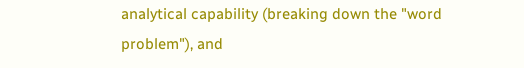analytical capability (breaking down the "word problem"), and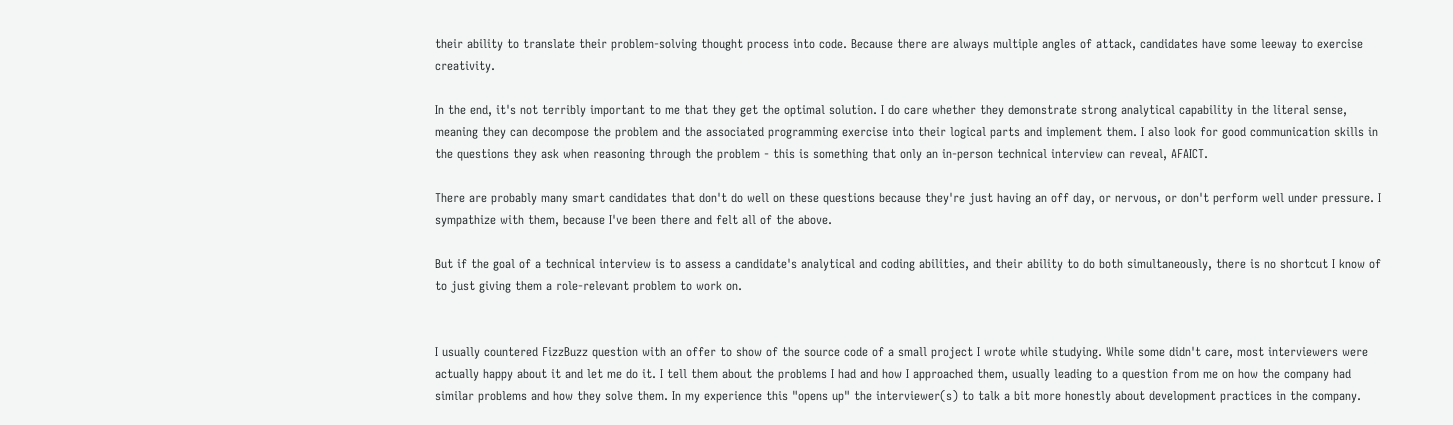their ability to translate their problem-solving thought process into code. Because there are always multiple angles of attack, candidates have some leeway to exercise creativity.

In the end, it's not terribly important to me that they get the optimal solution. I do care whether they demonstrate strong analytical capability in the literal sense, meaning they can decompose the problem and the associated programming exercise into their logical parts and implement them. I also look for good communication skills in the questions they ask when reasoning through the problem - this is something that only an in-person technical interview can reveal, AFAICT.

There are probably many smart candidates that don't do well on these questions because they're just having an off day, or nervous, or don't perform well under pressure. I sympathize with them, because I've been there and felt all of the above.

But if the goal of a technical interview is to assess a candidate's analytical and coding abilities, and their ability to do both simultaneously, there is no shortcut I know of to just giving them a role-relevant problem to work on.


I usually countered FizzBuzz question with an offer to show of the source code of a small project I wrote while studying. While some didn't care, most interviewers were actually happy about it and let me do it. I tell them about the problems I had and how I approached them, usually leading to a question from me on how the company had similar problems and how they solve them. In my experience this "opens up" the interviewer(s) to talk a bit more honestly about development practices in the company.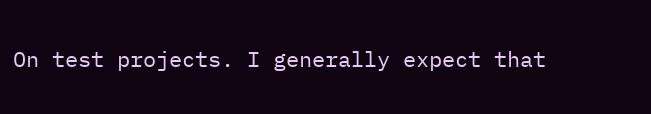On test projects. I generally expect that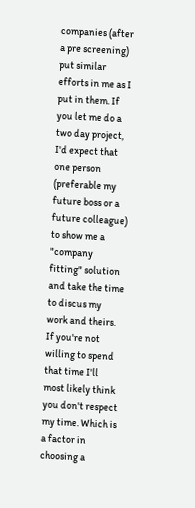companies (after a pre screening) put similar efforts in me as I put in them. If you let me do a two day project, I'd expect that one person (preferable my future boss or a future colleague) to show me a "company fitting" solution and take the time to discus my work and theirs. If you're not willing to spend that time I'll most likely think you don't respect my time. Which is a factor in choosing a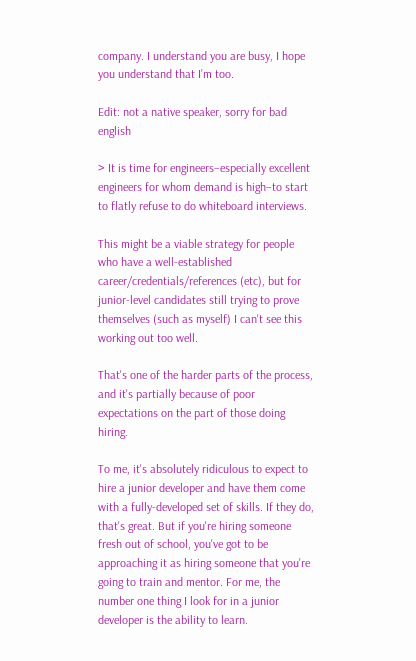company. I understand you are busy, I hope you understand that I’m too.

Edit: not a native speaker, sorry for bad english

> It is time for engineers–especially excellent engineers for whom demand is high–to start to flatly refuse to do whiteboard interviews.

This might be a viable strategy for people who have a well-established career/credentials/references (etc), but for junior-level candidates still trying to prove themselves (such as myself) I can't see this working out too well.

That's one of the harder parts of the process, and it's partially because of poor expectations on the part of those doing hiring.

To me, it's absolutely ridiculous to expect to hire a junior developer and have them come with a fully-developed set of skills. If they do, that's great. But if you're hiring someone fresh out of school, you've got to be approaching it as hiring someone that you're going to train and mentor. For me, the number one thing I look for in a junior developer is the ability to learn.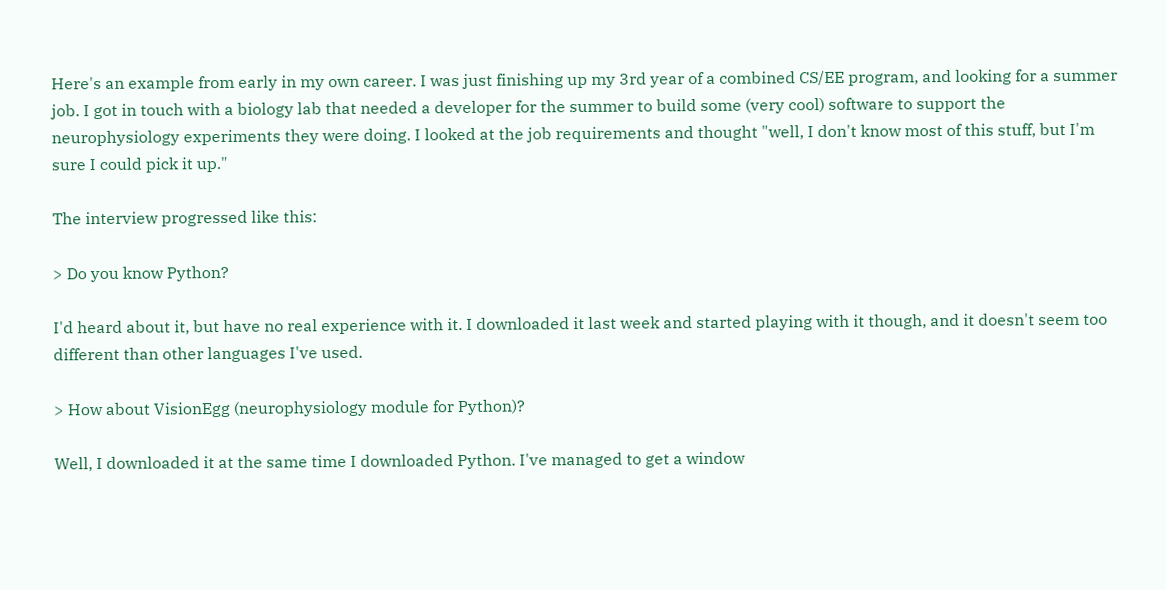Here's an example from early in my own career. I was just finishing up my 3rd year of a combined CS/EE program, and looking for a summer job. I got in touch with a biology lab that needed a developer for the summer to build some (very cool) software to support the neurophysiology experiments they were doing. I looked at the job requirements and thought "well, I don't know most of this stuff, but I'm sure I could pick it up."

The interview progressed like this:

> Do you know Python?

I'd heard about it, but have no real experience with it. I downloaded it last week and started playing with it though, and it doesn't seem too different than other languages I've used.

> How about VisionEgg (neurophysiology module for Python)?

Well, I downloaded it at the same time I downloaded Python. I've managed to get a window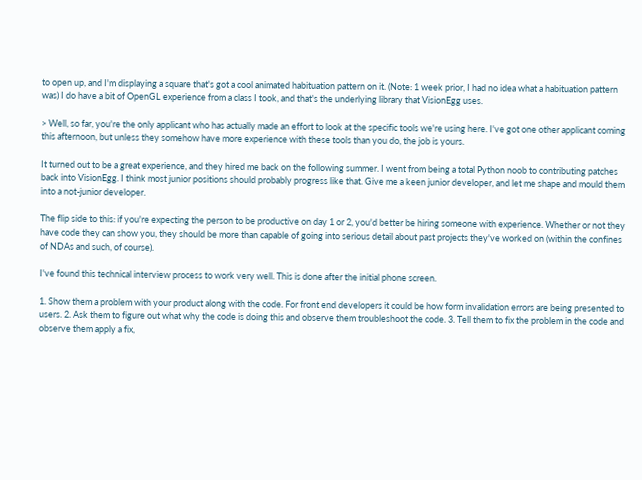to open up, and I'm displaying a square that's got a cool animated habituation pattern on it. (Note: 1 week prior, I had no idea what a habituation pattern was) I do have a bit of OpenGL experience from a class I took, and that's the underlying library that VisionEgg uses.

> Well, so far, you're the only applicant who has actually made an effort to look at the specific tools we're using here. I've got one other applicant coming this afternoon, but unless they somehow have more experience with these tools than you do, the job is yours.

It turned out to be a great experience, and they hired me back on the following summer. I went from being a total Python noob to contributing patches back into VisionEgg. I think most junior positions should probably progress like that. Give me a keen junior developer, and let me shape and mould them into a not-junior developer.

The flip side to this: if you're expecting the person to be productive on day 1 or 2, you'd better be hiring someone with experience. Whether or not they have code they can show you, they should be more than capable of going into serious detail about past projects they've worked on (within the confines of NDAs and such, of course).

I've found this technical interview process to work very well. This is done after the initial phone screen.

1. Show them a problem with your product along with the code. For front end developers it could be how form invalidation errors are being presented to users. 2. Ask them to figure out what why the code is doing this and observe them troubleshoot the code. 3. Tell them to fix the problem in the code and observe them apply a fix,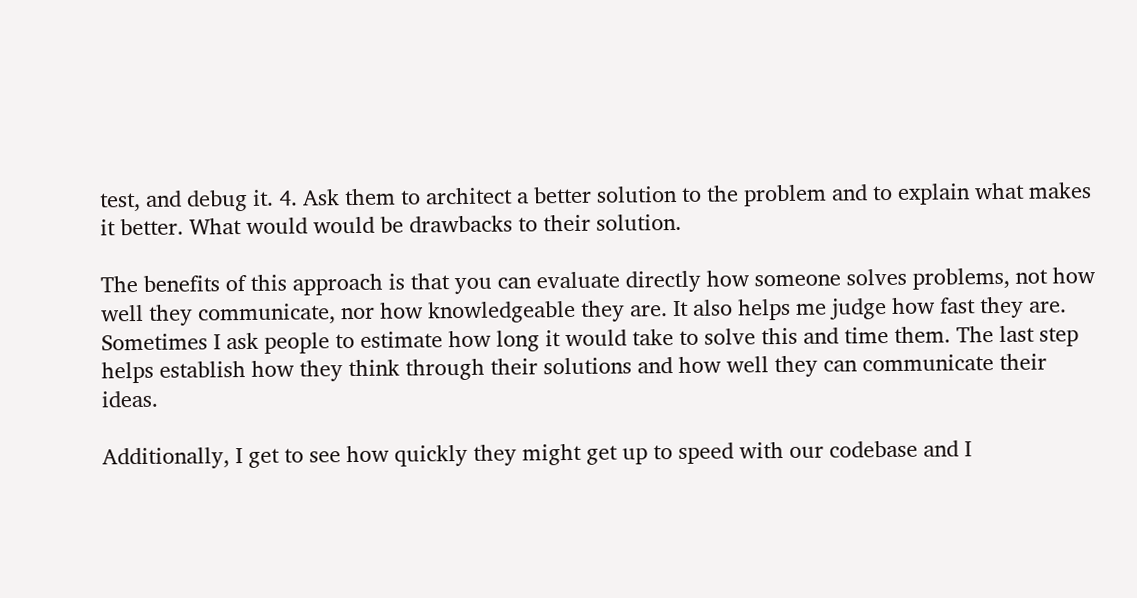test, and debug it. 4. Ask them to architect a better solution to the problem and to explain what makes it better. What would would be drawbacks to their solution.

The benefits of this approach is that you can evaluate directly how someone solves problems, not how well they communicate, nor how knowledgeable they are. It also helps me judge how fast they are. Sometimes I ask people to estimate how long it would take to solve this and time them. The last step helps establish how they think through their solutions and how well they can communicate their ideas.

Additionally, I get to see how quickly they might get up to speed with our codebase and I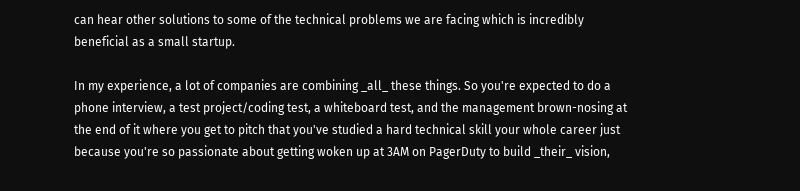can hear other solutions to some of the technical problems we are facing which is incredibly beneficial as a small startup.

In my experience, a lot of companies are combining _all_ these things. So you're expected to do a phone interview, a test project/coding test, a whiteboard test, and the management brown-nosing at the end of it where you get to pitch that you've studied a hard technical skill your whole career just because you're so passionate about getting woken up at 3AM on PagerDuty to build _their_ vision,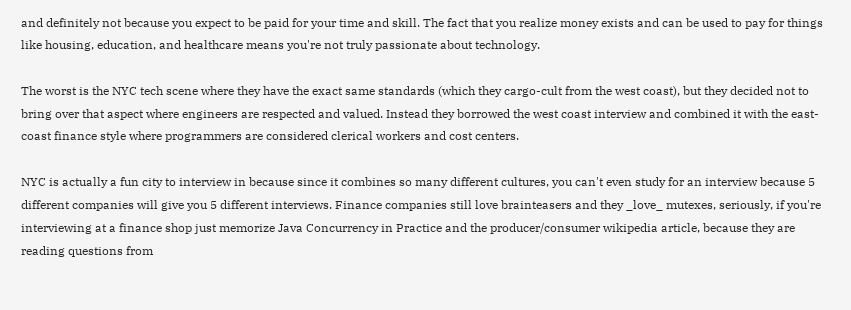and definitely not because you expect to be paid for your time and skill. The fact that you realize money exists and can be used to pay for things like housing, education, and healthcare means you're not truly passionate about technology.

The worst is the NYC tech scene where they have the exact same standards (which they cargo-cult from the west coast), but they decided not to bring over that aspect where engineers are respected and valued. Instead they borrowed the west coast interview and combined it with the east-coast finance style where programmers are considered clerical workers and cost centers.

NYC is actually a fun city to interview in because since it combines so many different cultures, you can't even study for an interview because 5 different companies will give you 5 different interviews. Finance companies still love brainteasers and they _love_ mutexes, seriously, if you're interviewing at a finance shop just memorize Java Concurrency in Practice and the producer/consumer wikipedia article, because they are reading questions from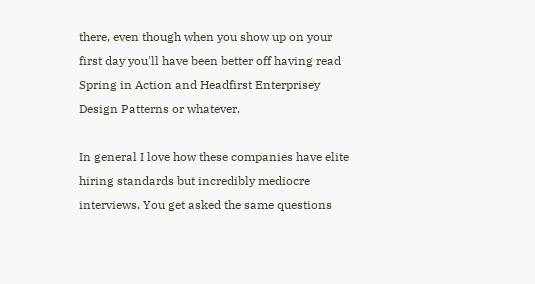there, even though when you show up on your first day you'll have been better off having read Spring in Action and Headfirst Enterprisey Design Patterns or whatever.

In general I love how these companies have elite hiring standards but incredibly mediocre interviews. You get asked the same questions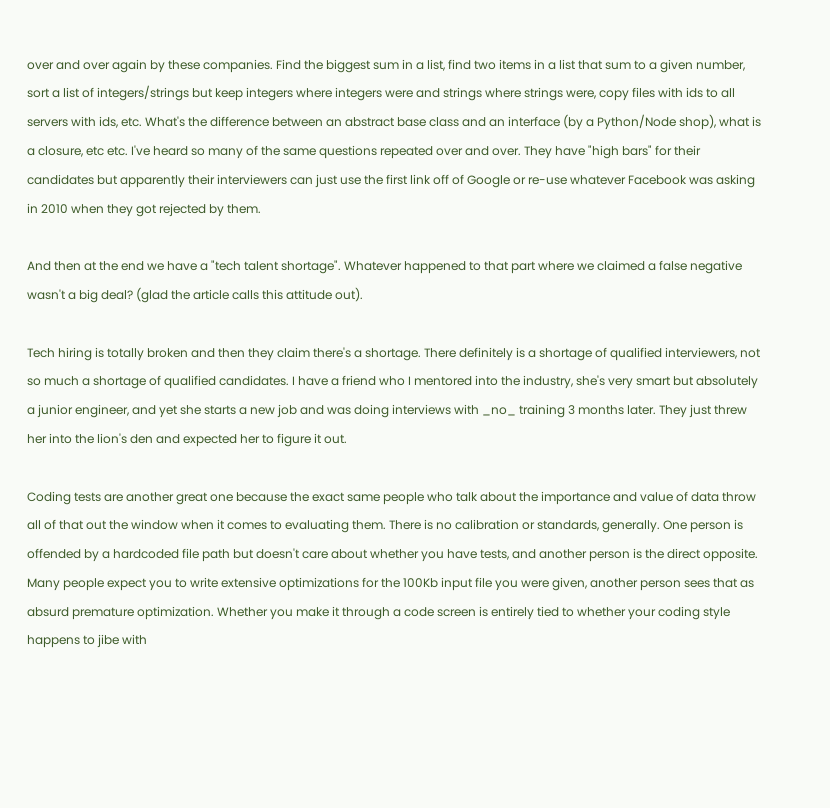over and over again by these companies. Find the biggest sum in a list, find two items in a list that sum to a given number, sort a list of integers/strings but keep integers where integers were and strings where strings were, copy files with ids to all servers with ids, etc. What's the difference between an abstract base class and an interface (by a Python/Node shop), what is a closure, etc etc. I've heard so many of the same questions repeated over and over. They have "high bars" for their candidates but apparently their interviewers can just use the first link off of Google or re-use whatever Facebook was asking in 2010 when they got rejected by them.

And then at the end we have a "tech talent shortage". Whatever happened to that part where we claimed a false negative wasn't a big deal? (glad the article calls this attitude out).

Tech hiring is totally broken and then they claim there's a shortage. There definitely is a shortage of qualified interviewers, not so much a shortage of qualified candidates. I have a friend who I mentored into the industry, she's very smart but absolutely a junior engineer, and yet she starts a new job and was doing interviews with _no_ training 3 months later. They just threw her into the lion's den and expected her to figure it out.

Coding tests are another great one because the exact same people who talk about the importance and value of data throw all of that out the window when it comes to evaluating them. There is no calibration or standards, generally. One person is offended by a hardcoded file path but doesn't care about whether you have tests, and another person is the direct opposite. Many people expect you to write extensive optimizations for the 100Kb input file you were given, another person sees that as absurd premature optimization. Whether you make it through a code screen is entirely tied to whether your coding style happens to jibe with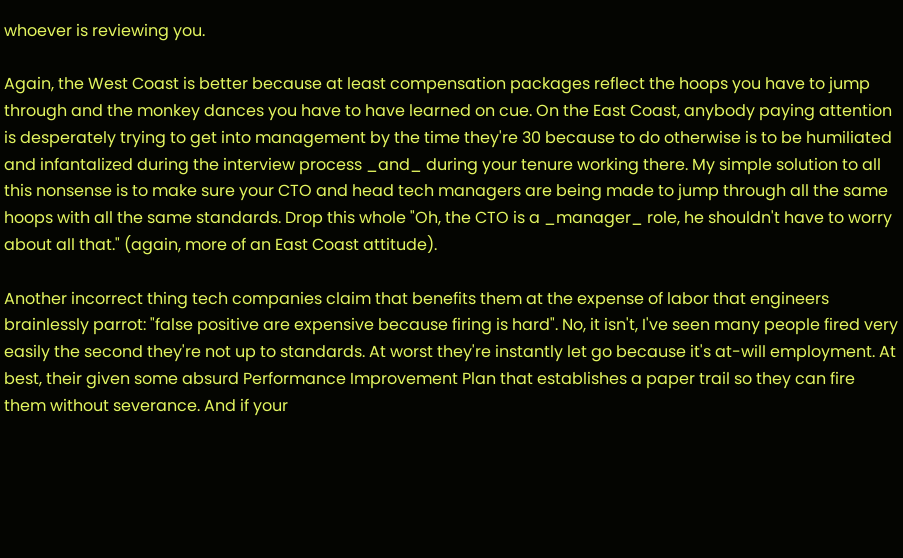whoever is reviewing you.

Again, the West Coast is better because at least compensation packages reflect the hoops you have to jump through and the monkey dances you have to have learned on cue. On the East Coast, anybody paying attention is desperately trying to get into management by the time they're 30 because to do otherwise is to be humiliated and infantalized during the interview process _and_ during your tenure working there. My simple solution to all this nonsense is to make sure your CTO and head tech managers are being made to jump through all the same hoops with all the same standards. Drop this whole "Oh, the CTO is a _manager_ role, he shouldn't have to worry about all that." (again, more of an East Coast attitude).

Another incorrect thing tech companies claim that benefits them at the expense of labor that engineers brainlessly parrot: "false positive are expensive because firing is hard". No, it isn't, I've seen many people fired very easily the second they're not up to standards. At worst they're instantly let go because it's at-will employment. At best, their given some absurd Performance Improvement Plan that establishes a paper trail so they can fire them without severance. And if your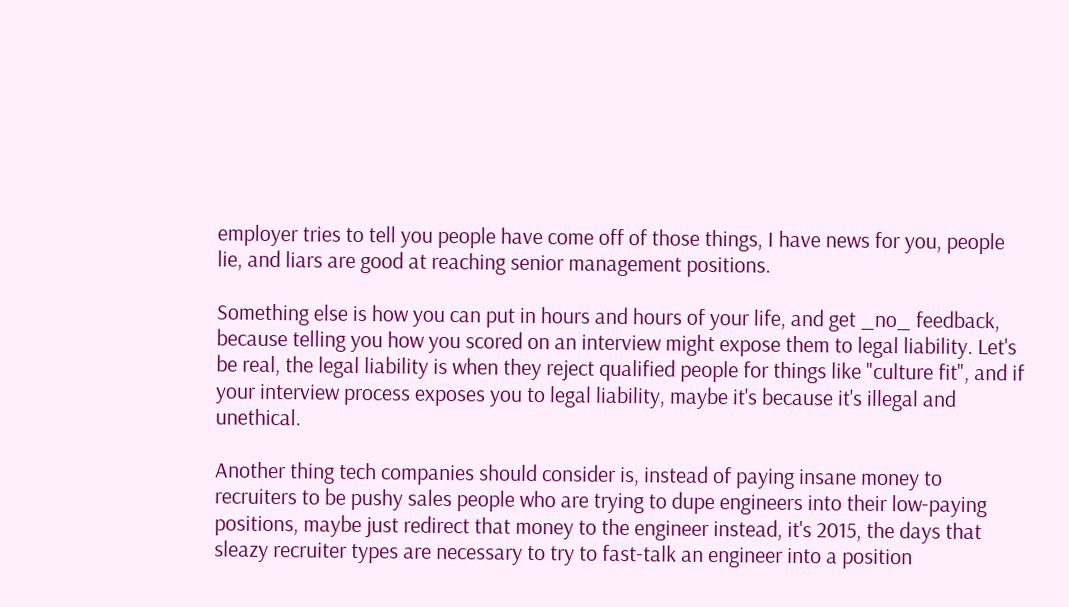employer tries to tell you people have come off of those things, I have news for you, people lie, and liars are good at reaching senior management positions.

Something else is how you can put in hours and hours of your life, and get _no_ feedback, because telling you how you scored on an interview might expose them to legal liability. Let's be real, the legal liability is when they reject qualified people for things like "culture fit", and if your interview process exposes you to legal liability, maybe it's because it's illegal and unethical.

Another thing tech companies should consider is, instead of paying insane money to recruiters to be pushy sales people who are trying to dupe engineers into their low-paying positions, maybe just redirect that money to the engineer instead, it's 2015, the days that sleazy recruiter types are necessary to try to fast-talk an engineer into a position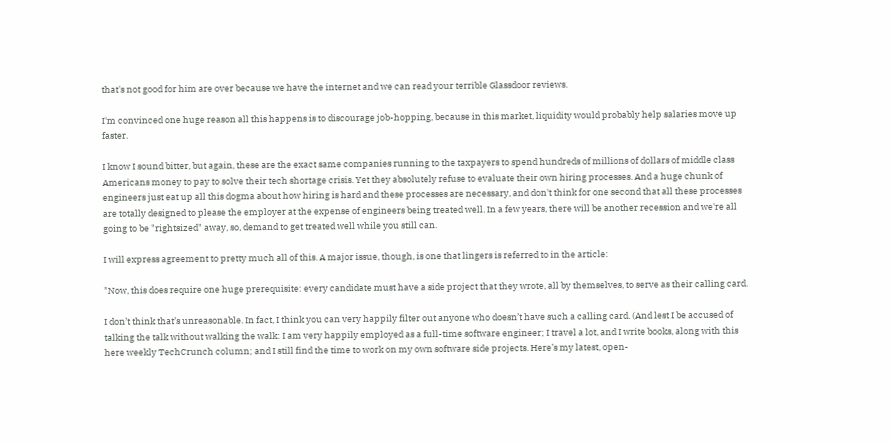that's not good for him are over because we have the internet and we can read your terrible Glassdoor reviews.

I'm convinced one huge reason all this happens is to discourage job-hopping, because in this market, liquidity would probably help salaries move up faster.

I know I sound bitter, but again, these are the exact same companies running to the taxpayers to spend hundreds of millions of dollars of middle class Americans money to pay to solve their tech shortage crisis. Yet they absolutely refuse to evaluate their own hiring processes. And a huge chunk of engineers just eat up all this dogma about how hiring is hard and these processes are necessary, and don't think for one second that all these processes are totally designed to please the employer at the expense of engineers being treated well. In a few years, there will be another recession and we're all going to be "rightsized" away, so, demand to get treated well while you still can.

I will express agreement to pretty much all of this. A major issue, though, is one that lingers is referred to in the article:

"Now, this does require one huge prerequisite: every candidate must have a side project that they wrote, all by themselves, to serve as their calling card.

I don’t think that’s unreasonable. In fact, I think you can very happily filter out anyone who doesn’t have such a calling card. (And lest I be accused of talking the talk without walking the walk: I am very happily employed as a full-time software engineer; I travel a lot, and I write books, along with this here weekly TechCrunch column; and I still find the time to work on my own software side projects. Here’s my latest, open-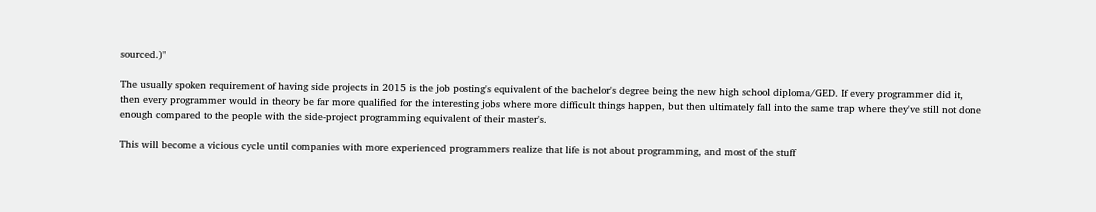sourced.)"

The usually spoken requirement of having side projects in 2015 is the job posting's equivalent of the bachelor's degree being the new high school diploma/GED. If every programmer did it, then every programmer would in theory be far more qualified for the interesting jobs where more difficult things happen, but then ultimately fall into the same trap where they've still not done enough compared to the people with the side-project programming equivalent of their master's.

This will become a vicious cycle until companies with more experienced programmers realize that life is not about programming, and most of the stuff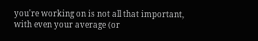you're working on is not all that important, with even your average (or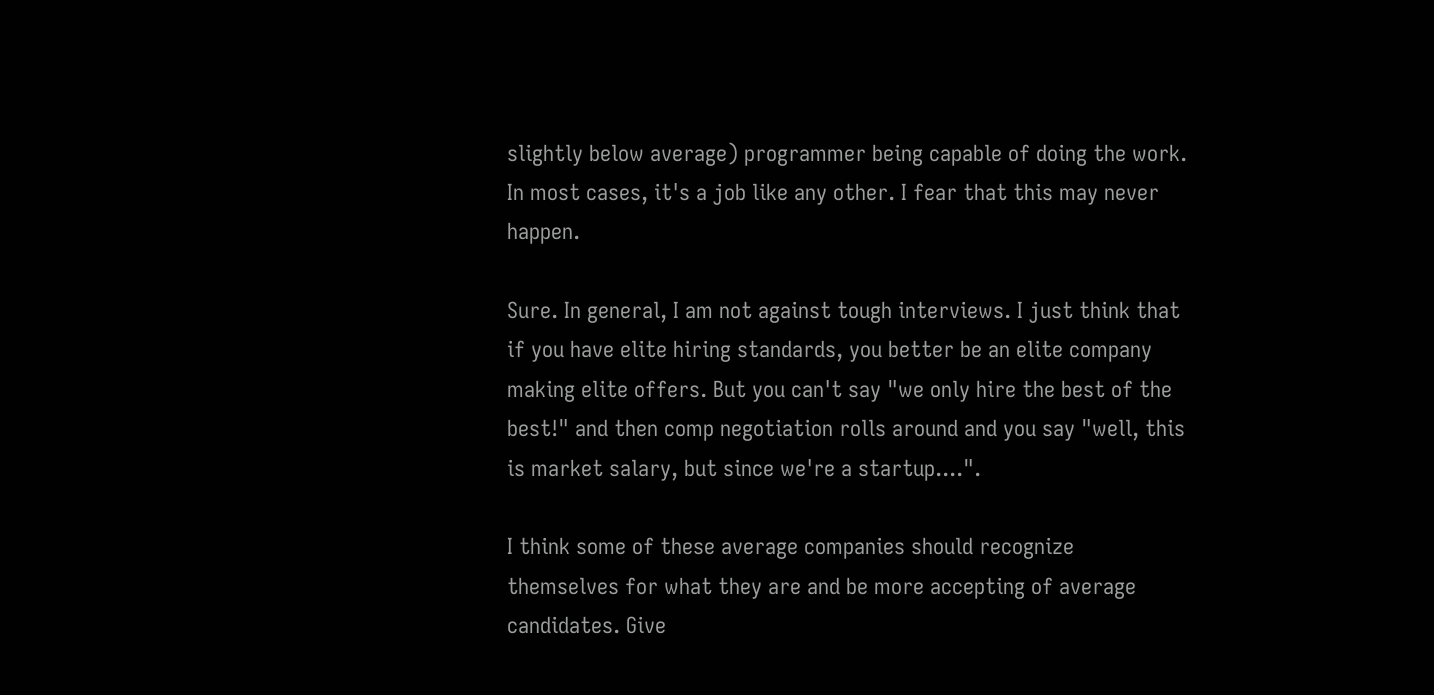slightly below average) programmer being capable of doing the work. In most cases, it's a job like any other. I fear that this may never happen.

Sure. In general, I am not against tough interviews. I just think that if you have elite hiring standards, you better be an elite company making elite offers. But you can't say "we only hire the best of the best!" and then comp negotiation rolls around and you say "well, this is market salary, but since we're a startup....".

I think some of these average companies should recognize themselves for what they are and be more accepting of average candidates. Give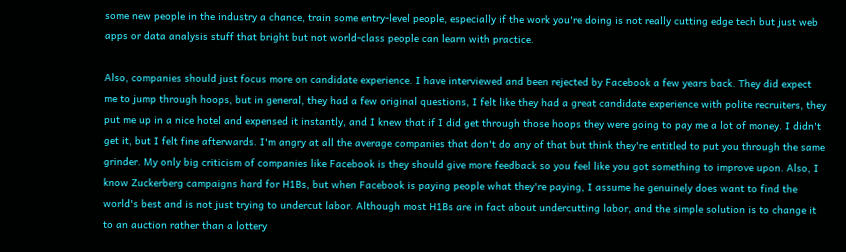some new people in the industry a chance, train some entry-level people, especially if the work you're doing is not really cutting edge tech but just web apps or data analysis stuff that bright but not world-class people can learn with practice.

Also, companies should just focus more on candidate experience. I have interviewed and been rejected by Facebook a few years back. They did expect me to jump through hoops, but in general, they had a few original questions, I felt like they had a great candidate experience with polite recruiters, they put me up in a nice hotel and expensed it instantly, and I knew that if I did get through those hoops they were going to pay me a lot of money. I didn't get it, but I felt fine afterwards. I'm angry at all the average companies that don't do any of that but think they're entitled to put you through the same grinder. My only big criticism of companies like Facebook is they should give more feedback so you feel like you got something to improve upon. Also, I know Zuckerberg campaigns hard for H1Bs, but when Facebook is paying people what they're paying, I assume he genuinely does want to find the world's best and is not just trying to undercut labor. Although most H1Bs are in fact about undercutting labor, and the simple solution is to change it to an auction rather than a lottery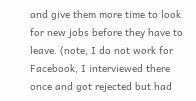and give them more time to look for new jobs before they have to leave. (note, I do not work for Facebook, I interviewed there once and got rejected but had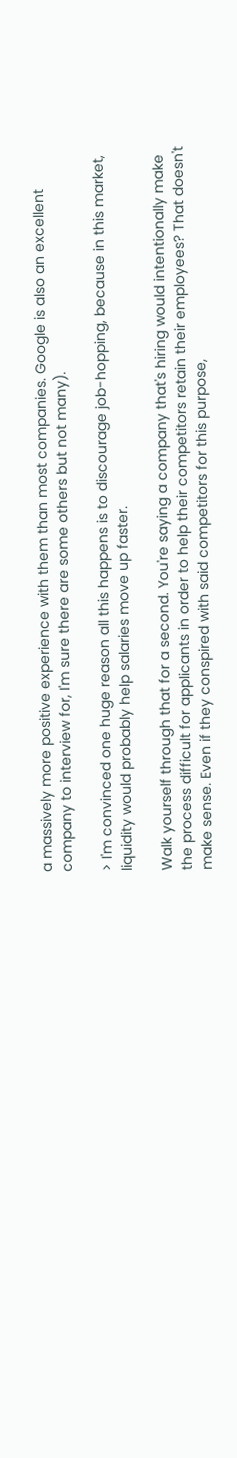a massively more positive experience with them than most companies. Google is also an excellent company to interview for, I'm sure there are some others but not many).

> I'm convinced one huge reason all this happens is to discourage job-hopping, because in this market, liquidity would probably help salaries move up faster.

Walk yourself through that for a second. You're saying a company that's hiring would intentionally make the process difficult for applicants in order to help their competitors retain their employees? That doesn't make sense. Even if they conspired with said competitors for this purpose,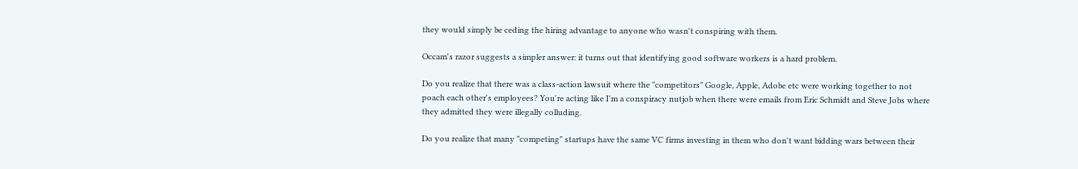they would simply be ceding the hiring advantage to anyone who wasn't conspiring with them.

Occam's razor suggests a simpler answer: it turns out that identifying good software workers is a hard problem.

Do you realize that there was a class-action lawsuit where the "competitors" Google, Apple, Adobe etc were working together to not poach each other's employees? You're acting like I'm a conspiracy nutjob when there were emails from Eric Schmidt and Steve Jobs where they admitted they were illegally colluding.

Do you realize that many "competing" startups have the same VC firms investing in them who don't want bidding wars between their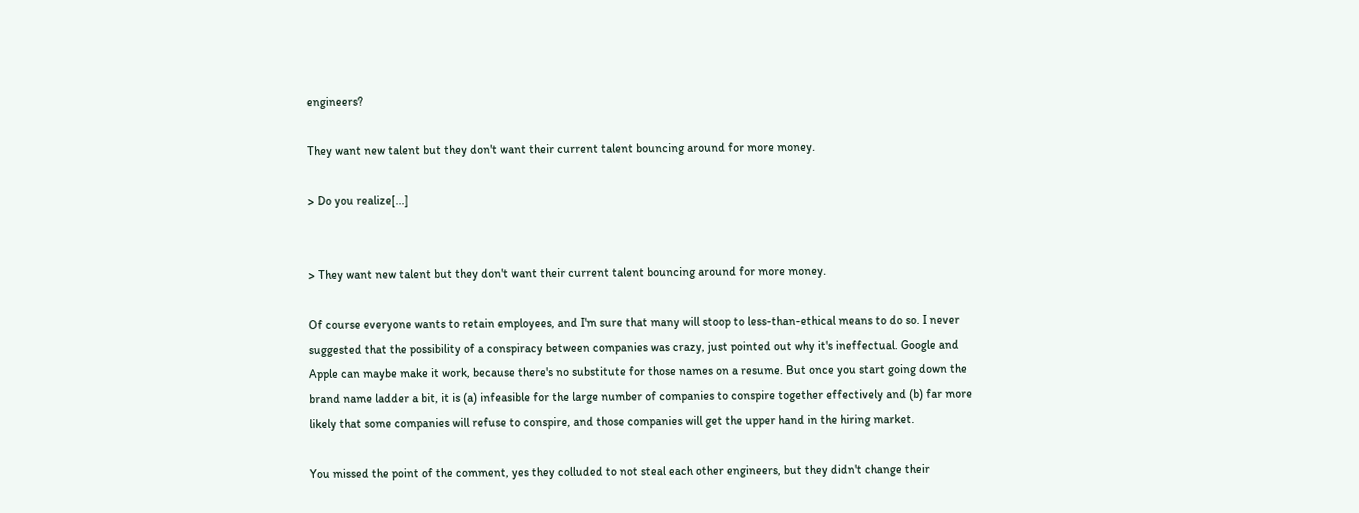engineers?

They want new talent but they don't want their current talent bouncing around for more money.

> Do you realize[...]


> They want new talent but they don't want their current talent bouncing around for more money.

Of course everyone wants to retain employees, and I'm sure that many will stoop to less-than-ethical means to do so. I never suggested that the possibility of a conspiracy between companies was crazy, just pointed out why it's ineffectual. Google and Apple can maybe make it work, because there's no substitute for those names on a resume. But once you start going down the brand name ladder a bit, it is (a) infeasible for the large number of companies to conspire together effectively and (b) far more likely that some companies will refuse to conspire, and those companies will get the upper hand in the hiring market.

You missed the point of the comment, yes they colluded to not steal each other engineers, but they didn't change their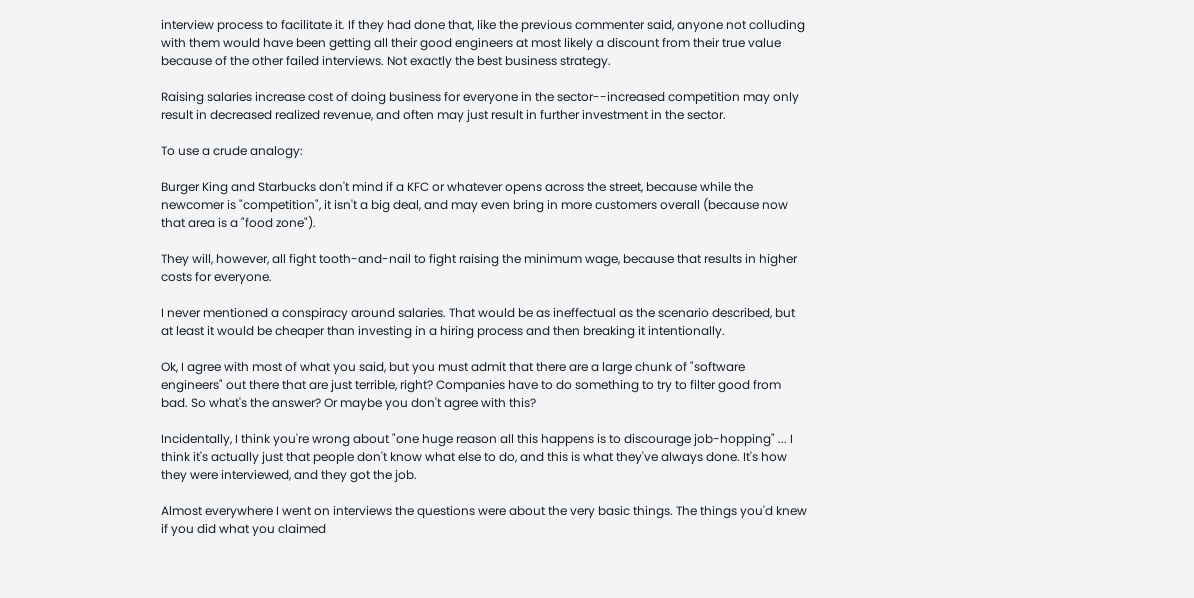interview process to facilitate it. If they had done that, like the previous commenter said, anyone not colluding with them would have been getting all their good engineers at most likely a discount from their true value because of the other failed interviews. Not exactly the best business strategy.

Raising salaries increase cost of doing business for everyone in the sector--increased competition may only result in decreased realized revenue, and often may just result in further investment in the sector.

To use a crude analogy:

Burger King and Starbucks don't mind if a KFC or whatever opens across the street, because while the newcomer is "competition", it isn't a big deal, and may even bring in more customers overall (because now that area is a "food zone").

They will, however, all fight tooth-and-nail to fight raising the minimum wage, because that results in higher costs for everyone.

I never mentioned a conspiracy around salaries. That would be as ineffectual as the scenario described, but at least it would be cheaper than investing in a hiring process and then breaking it intentionally.

Ok, I agree with most of what you said, but you must admit that there are a large chunk of "software engineers" out there that are just terrible, right? Companies have to do something to try to filter good from bad. So what's the answer? Or maybe you don't agree with this?

Incidentally, I think you're wrong about "one huge reason all this happens is to discourage job-hopping" ... I think it's actually just that people don't know what else to do, and this is what they've always done. It's how they were interviewed, and they got the job.

Almost everywhere I went on interviews the questions were about the very basic things. The things you'd knew if you did what you claimed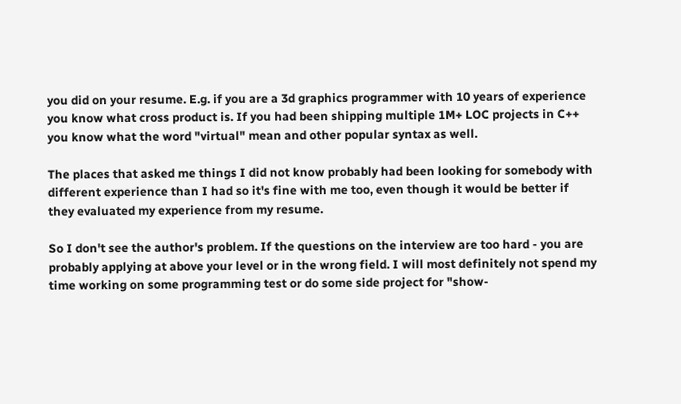you did on your resume. E.g. if you are a 3d graphics programmer with 10 years of experience you know what cross product is. If you had been shipping multiple 1M+ LOC projects in C++ you know what the word "virtual" mean and other popular syntax as well.

The places that asked me things I did not know probably had been looking for somebody with different experience than I had so it's fine with me too, even though it would be better if they evaluated my experience from my resume.

So I don't see the author's problem. If the questions on the interview are too hard - you are probably applying at above your level or in the wrong field. I will most definitely not spend my time working on some programming test or do some side project for "show-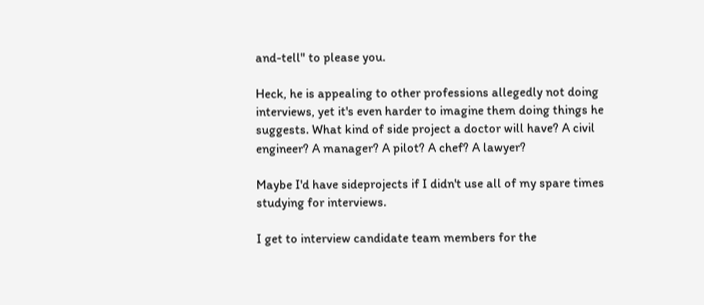and-tell" to please you.

Heck, he is appealing to other professions allegedly not doing interviews, yet it's even harder to imagine them doing things he suggests. What kind of side project a doctor will have? A civil engineer? A manager? A pilot? A chef? A lawyer?

Maybe I'd have sideprojects if I didn't use all of my spare times studying for interviews.

I get to interview candidate team members for the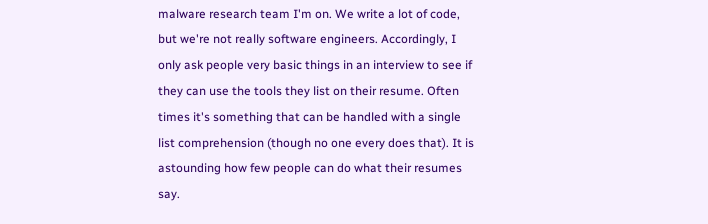malware research team I'm on. We write a lot of code, but we're not really software engineers. Accordingly, I only ask people very basic things in an interview to see if they can use the tools they list on their resume. Often times it's something that can be handled with a single list comprehension (though no one every does that). It is astounding how few people can do what their resumes say.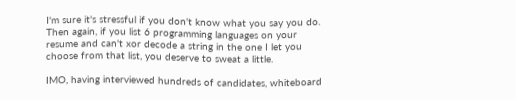I'm sure it's stressful if you don't know what you say you do. Then again, if you list 6 programming languages on your resume and can't xor decode a string in the one I let you choose from that list, you deserve to sweat a little.

IMO, having interviewed hundreds of candidates, whiteboard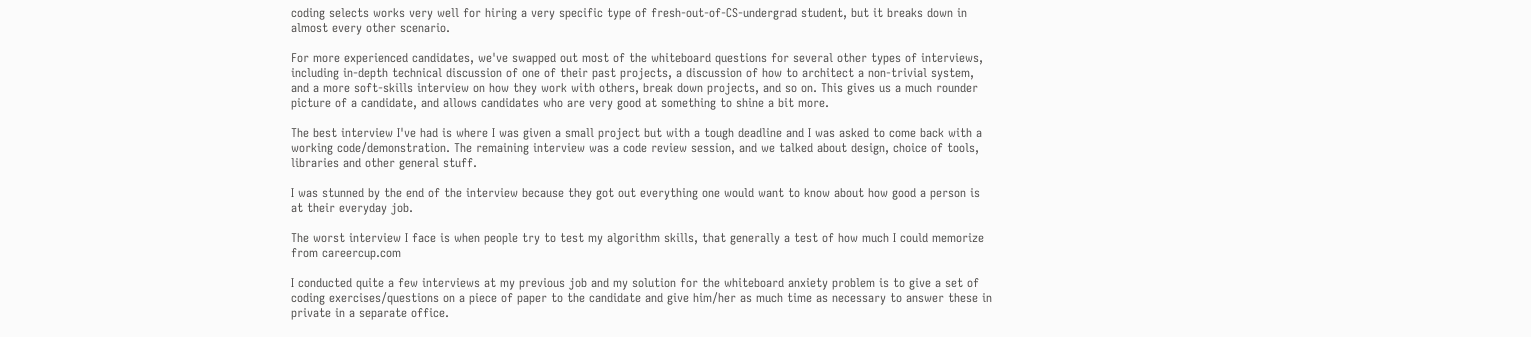coding selects works very well for hiring a very specific type of fresh-out-of-CS-undergrad student, but it breaks down in almost every other scenario.

For more experienced candidates, we've swapped out most of the whiteboard questions for several other types of interviews, including in-depth technical discussion of one of their past projects, a discussion of how to architect a non-trivial system, and a more soft-skills interview on how they work with others, break down projects, and so on. This gives us a much rounder picture of a candidate, and allows candidates who are very good at something to shine a bit more.

The best interview I've had is where I was given a small project but with a tough deadline and I was asked to come back with a working code/demonstration. The remaining interview was a code review session, and we talked about design, choice of tools, libraries and other general stuff.

I was stunned by the end of the interview because they got out everything one would want to know about how good a person is at their everyday job.

The worst interview I face is when people try to test my algorithm skills, that generally a test of how much I could memorize from careercup.com

I conducted quite a few interviews at my previous job and my solution for the whiteboard anxiety problem is to give a set of coding exercises/questions on a piece of paper to the candidate and give him/her as much time as necessary to answer these in private in a separate office.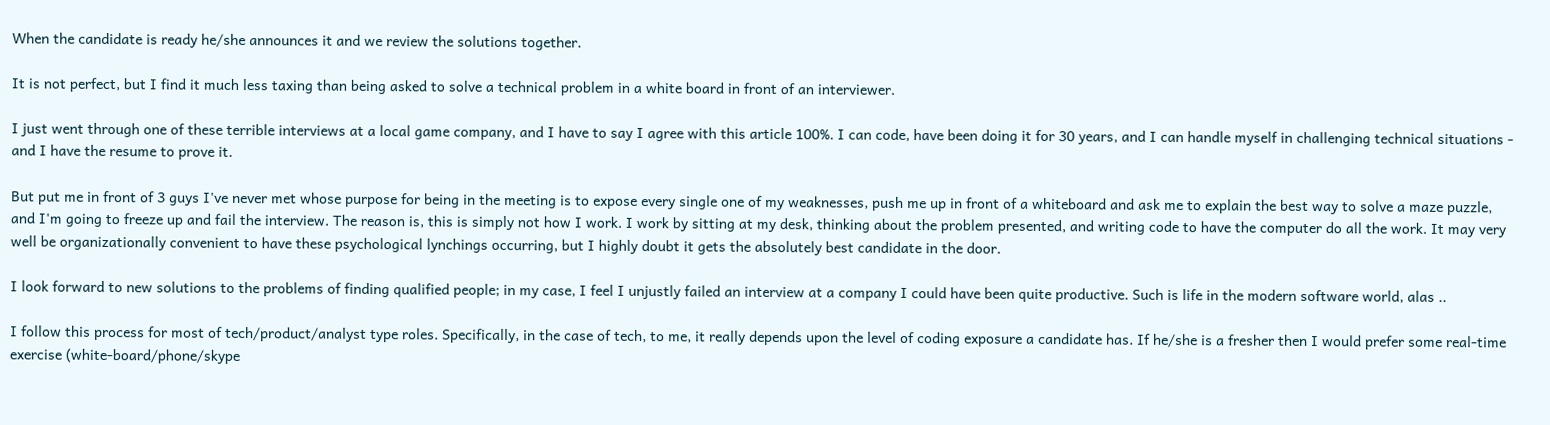When the candidate is ready he/she announces it and we review the solutions together.

It is not perfect, but I find it much less taxing than being asked to solve a technical problem in a white board in front of an interviewer.

I just went through one of these terrible interviews at a local game company, and I have to say I agree with this article 100%. I can code, have been doing it for 30 years, and I can handle myself in challenging technical situations - and I have the resume to prove it.

But put me in front of 3 guys I've never met whose purpose for being in the meeting is to expose every single one of my weaknesses, push me up in front of a whiteboard and ask me to explain the best way to solve a maze puzzle, and I'm going to freeze up and fail the interview. The reason is, this is simply not how I work. I work by sitting at my desk, thinking about the problem presented, and writing code to have the computer do all the work. It may very well be organizationally convenient to have these psychological lynchings occurring, but I highly doubt it gets the absolutely best candidate in the door.

I look forward to new solutions to the problems of finding qualified people; in my case, I feel I unjustly failed an interview at a company I could have been quite productive. Such is life in the modern software world, alas ..

I follow this process for most of tech/product/analyst type roles. Specifically, in the case of tech, to me, it really depends upon the level of coding exposure a candidate has. If he/she is a fresher then I would prefer some real-time exercise (white-board/phone/skype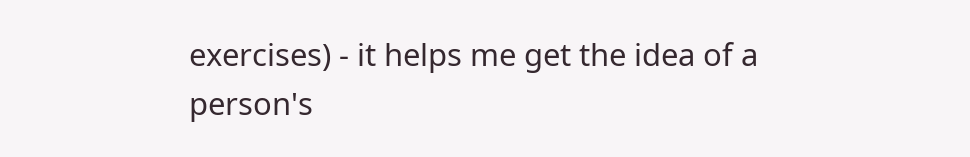exercises) - it helps me get the idea of a person's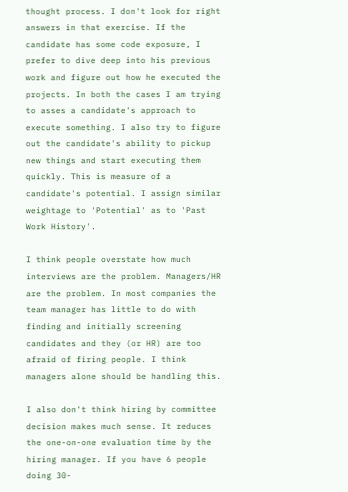thought process. I don't look for right answers in that exercise. If the candidate has some code exposure, I prefer to dive deep into his previous work and figure out how he executed the projects. In both the cases I am trying to asses a candidate's approach to execute something. I also try to figure out the candidate's ability to pickup new things and start executing them quickly. This is measure of a candidate's potential. I assign similar weightage to 'Potential' as to 'Past Work History'.

I think people overstate how much interviews are the problem. Managers/HR are the problem. In most companies the team manager has little to do with finding and initially screening candidates and they (or HR) are too afraid of firing people. I think managers alone should be handling this.

I also don't think hiring by committee decision makes much sense. It reduces the one-on-one evaluation time by the hiring manager. If you have 6 people doing 30-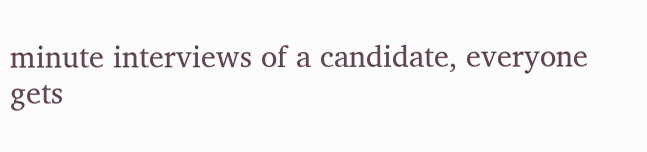minute interviews of a candidate, everyone gets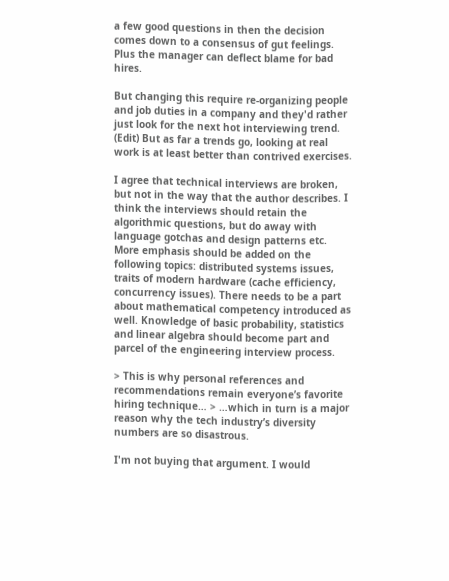a few good questions in then the decision comes down to a consensus of gut feelings. Plus the manager can deflect blame for bad hires.

But changing this require re-organizing people and job duties in a company and they'd rather just look for the next hot interviewing trend. (Edit) But as far a trends go, looking at real work is at least better than contrived exercises.

I agree that technical interviews are broken, but not in the way that the author describes. I think the interviews should retain the algorithmic questions, but do away with language gotchas and design patterns etc. More emphasis should be added on the following topics: distributed systems issues, traits of modern hardware (cache efficiency, concurrency issues). There needs to be a part about mathematical competency introduced as well. Knowledge of basic probability, statistics and linear algebra should become part and parcel of the engineering interview process.

> This is why personal references and recommendations remain everyone’s favorite hiring technique… > …which in turn is a major reason why the tech industry’s diversity numbers are so disastrous.

I'm not buying that argument. I would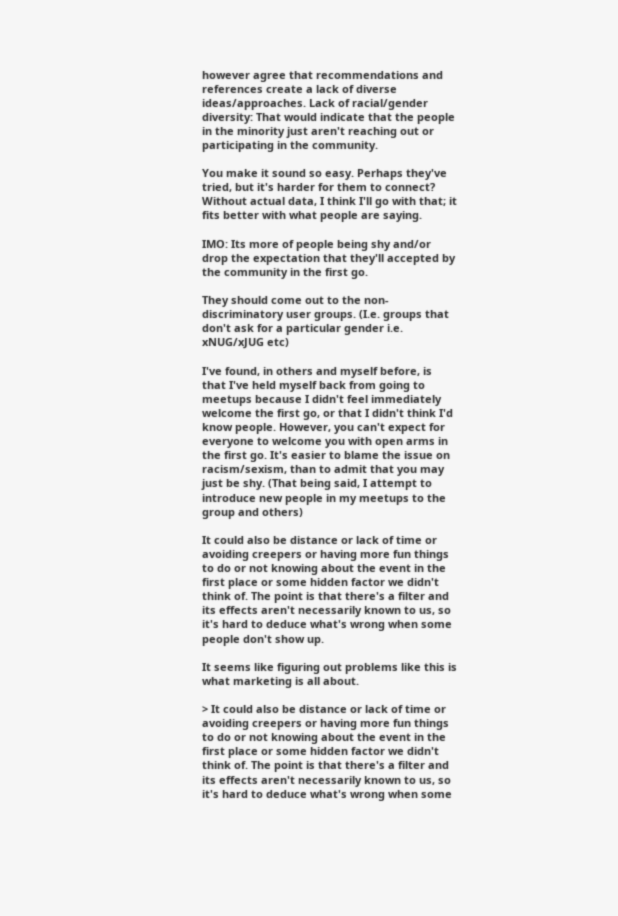however agree that recommendations and references create a lack of diverse ideas/approaches. Lack of racial/gender diversity: That would indicate that the people in the minority just aren't reaching out or participating in the community.

You make it sound so easy. Perhaps they've tried, but it's harder for them to connect? Without actual data, I think I'll go with that; it fits better with what people are saying.

IMO: Its more of people being shy and/or drop the expectation that they'll accepted by the community in the first go.

They should come out to the non-discriminatory user groups. (I.e. groups that don't ask for a particular gender i.e. xNUG/xJUG etc)

I've found, in others and myself before, is that I've held myself back from going to meetups because I didn't feel immediately welcome the first go, or that I didn't think I'd know people. However, you can't expect for everyone to welcome you with open arms in the first go. It's easier to blame the issue on racism/sexism, than to admit that you may just be shy. (That being said, I attempt to introduce new people in my meetups to the group and others)

It could also be distance or lack of time or avoiding creepers or having more fun things to do or not knowing about the event in the first place or some hidden factor we didn't think of. The point is that there's a filter and its effects aren't necessarily known to us, so it's hard to deduce what's wrong when some people don't show up.

It seems like figuring out problems like this is what marketing is all about.

> It could also be distance or lack of time or avoiding creepers or having more fun things to do or not knowing about the event in the first place or some hidden factor we didn't think of. The point is that there's a filter and its effects aren't necessarily known to us, so it's hard to deduce what's wrong when some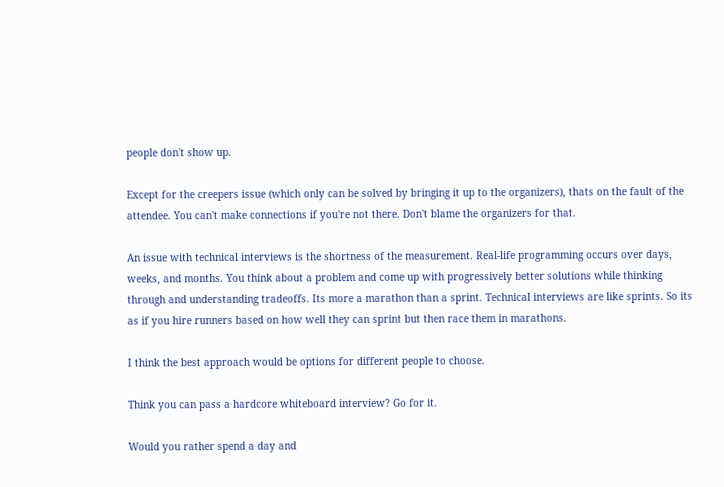people don't show up.

Except for the creepers issue (which only can be solved by bringing it up to the organizers), thats on the fault of the attendee. You can't make connections if you're not there. Don't blame the organizers for that.

An issue with technical interviews is the shortness of the measurement. Real-life programming occurs over days, weeks, and months. You think about a problem and come up with progressively better solutions while thinking through and understanding tradeoffs. Its more a marathon than a sprint. Technical interviews are like sprints. So its as if you hire runners based on how well they can sprint but then race them in marathons.

I think the best approach would be options for different people to choose.

Think you can pass a hardcore whiteboard interview? Go for it.

Would you rather spend a day and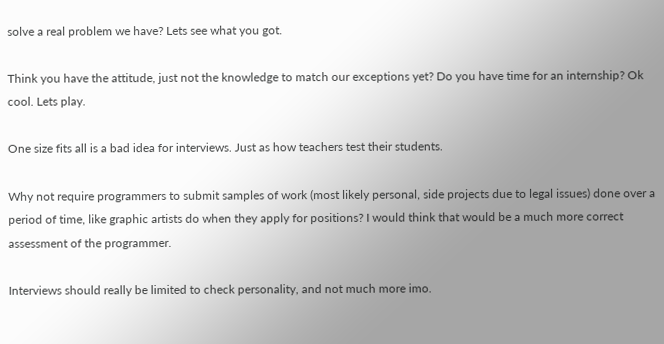solve a real problem we have? Lets see what you got.

Think you have the attitude, just not the knowledge to match our exceptions yet? Do you have time for an internship? Ok cool. Lets play.

One size fits all is a bad idea for interviews. Just as how teachers test their students.

Why not require programmers to submit samples of work (most likely personal, side projects due to legal issues) done over a period of time, like graphic artists do when they apply for positions? I would think that would be a much more correct assessment of the programmer.

Interviews should really be limited to check personality, and not much more imo.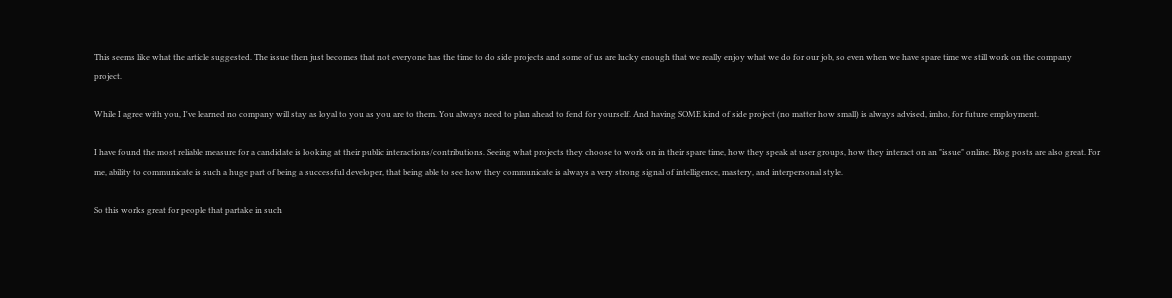This seems like what the article suggested. The issue then just becomes that not everyone has the time to do side projects and some of us are lucky enough that we really enjoy what we do for our job, so even when we have spare time we still work on the company project.

While I agree with you, I've learned no company will stay as loyal to you as you are to them. You always need to plan ahead to fend for yourself. And having SOME kind of side project (no matter how small) is always advised, imho, for future employment.

I have found the most reliable measure for a candidate is looking at their public interactions/contributions. Seeing what projects they choose to work on in their spare time, how they speak at user groups, how they interact on an "issue" online. Blog posts are also great. For me, ability to communicate is such a huge part of being a successful developer, that being able to see how they communicate is always a very strong signal of intelligence, mastery, and interpersonal style.

So this works great for people that partake in such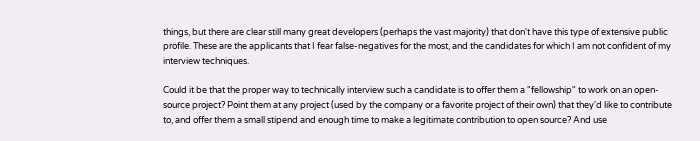things, but there are clear still many great developers (perhaps the vast majority) that don't have this type of extensive public profile. These are the applicants that I fear false-negatives for the most, and the candidates for which I am not confident of my interview techniques.

Could it be that the proper way to technically interview such a candidate is to offer them a "fellowship" to work on an open-source project? Point them at any project (used by the company or a favorite project of their own) that they'd like to contribute to, and offer them a small stipend and enough time to make a legitimate contribution to open source? And use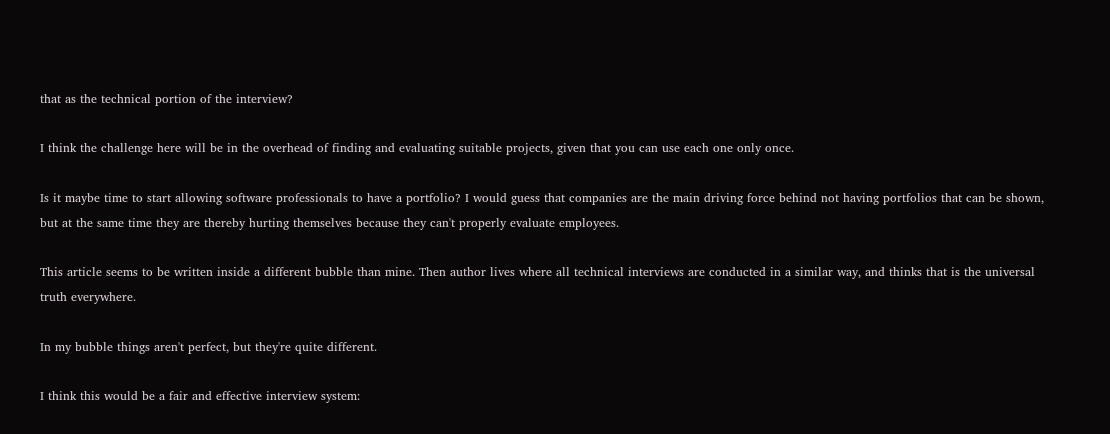that as the technical portion of the interview?

I think the challenge here will be in the overhead of finding and evaluating suitable projects, given that you can use each one only once.

Is it maybe time to start allowing software professionals to have a portfolio? I would guess that companies are the main driving force behind not having portfolios that can be shown, but at the same time they are thereby hurting themselves because they can't properly evaluate employees.

This article seems to be written inside a different bubble than mine. Then author lives where all technical interviews are conducted in a similar way, and thinks that is the universal truth everywhere.

In my bubble things aren't perfect, but they're quite different.

I think this would be a fair and effective interview system: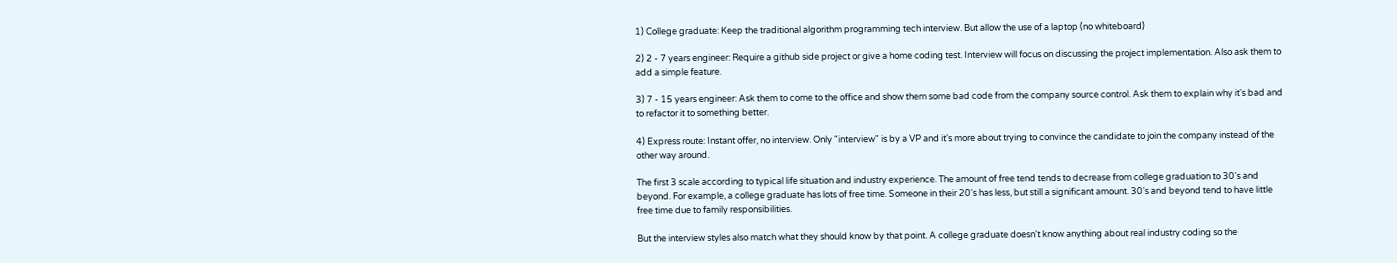1) College graduate: Keep the traditional algorithm programming tech interview. But allow the use of a laptop (no whiteboard)

2) 2 - 7 years engineer: Require a github side project or give a home coding test. Interview will focus on discussing the project implementation. Also ask them to add a simple feature.

3) 7 - 15 years engineer: Ask them to come to the office and show them some bad code from the company source control. Ask them to explain why it's bad and to refactor it to something better.

4) Express route: Instant offer, no interview. Only "interview" is by a VP and it's more about trying to convince the candidate to join the company instead of the other way around.

The first 3 scale according to typical life situation and industry experience. The amount of free tend tends to decrease from college graduation to 30's and beyond. For example, a college graduate has lots of free time. Someone in their 20's has less, but still a significant amount. 30's and beyond tend to have little free time due to family responsibilities.

But the interview styles also match what they should know by that point. A college graduate doesn't know anything about real industry coding so the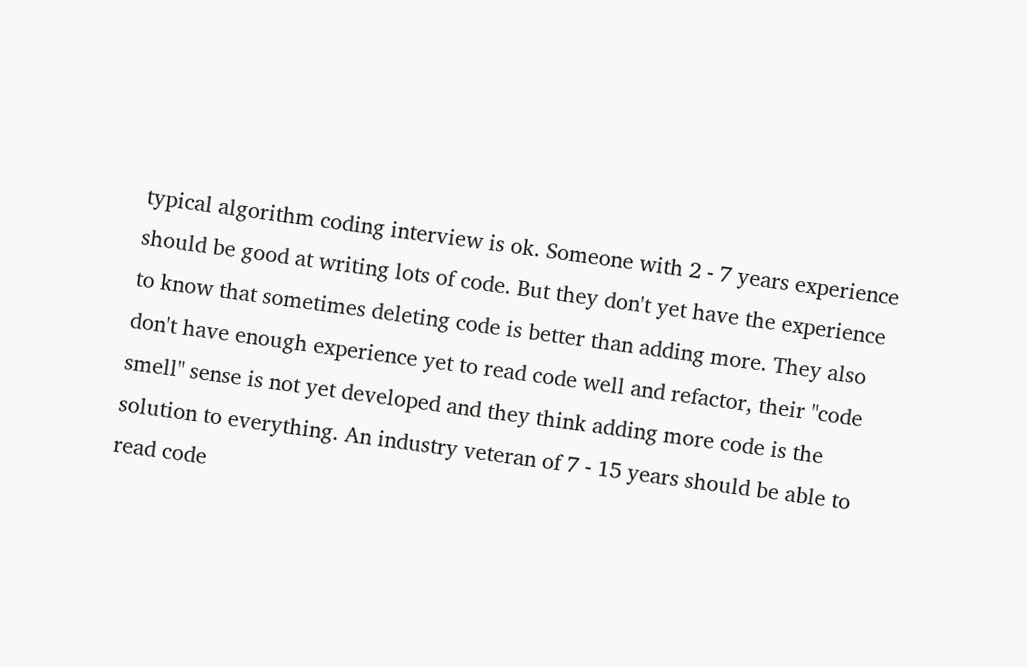typical algorithm coding interview is ok. Someone with 2 - 7 years experience should be good at writing lots of code. But they don't yet have the experience to know that sometimes deleting code is better than adding more. They also don't have enough experience yet to read code well and refactor, their "code smell" sense is not yet developed and they think adding more code is the solution to everything. An industry veteran of 7 - 15 years should be able to read code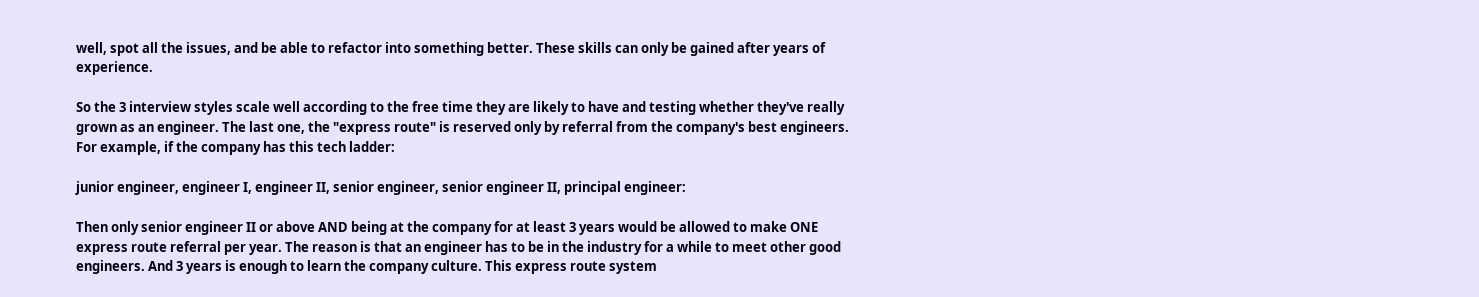well, spot all the issues, and be able to refactor into something better. These skills can only be gained after years of experience.

So the 3 interview styles scale well according to the free time they are likely to have and testing whether they've really grown as an engineer. The last one, the "express route" is reserved only by referral from the company's best engineers. For example, if the company has this tech ladder:

junior engineer, engineer I, engineer II, senior engineer, senior engineer II, principal engineer:

Then only senior engineer II or above AND being at the company for at least 3 years would be allowed to make ONE express route referral per year. The reason is that an engineer has to be in the industry for a while to meet other good engineers. And 3 years is enough to learn the company culture. This express route system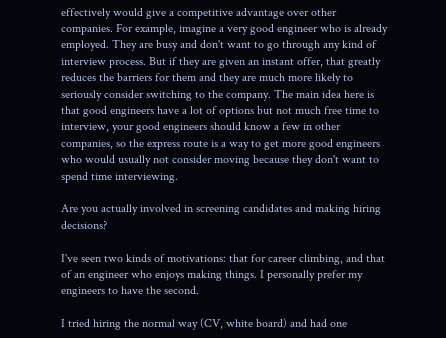effectively would give a competitive advantage over other companies. For example, imagine a very good engineer who is already employed. They are busy and don't want to go through any kind of interview process. But if they are given an instant offer, that greatly reduces the barriers for them and they are much more likely to seriously consider switching to the company. The main idea here is that good engineers have a lot of options but not much free time to interview, your good engineers should know a few in other companies, so the express route is a way to get more good engineers who would usually not consider moving because they don't want to spend time interviewing.

Are you actually involved in screening candidates and making hiring decisions?

I've seen two kinds of motivations: that for career climbing, and that of an engineer who enjoys making things. I personally prefer my engineers to have the second.

I tried hiring the normal way (CV, white board) and had one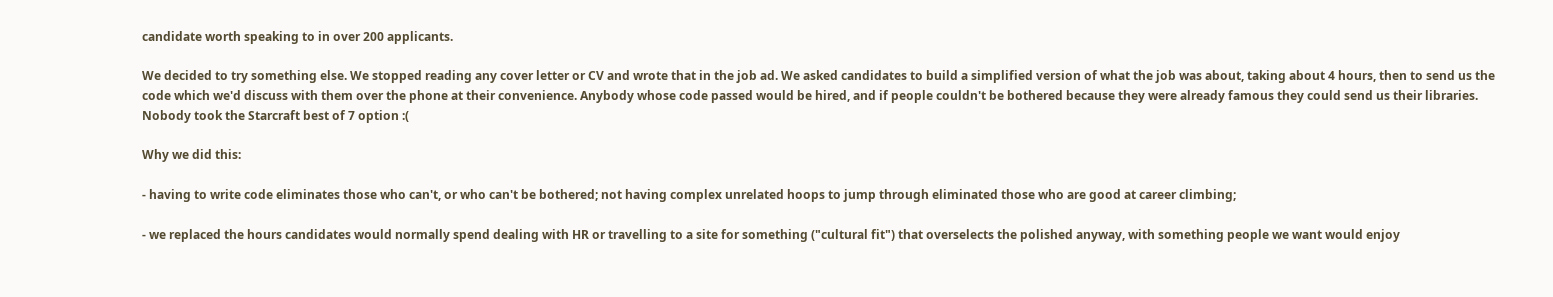candidate worth speaking to in over 200 applicants.

We decided to try something else. We stopped reading any cover letter or CV and wrote that in the job ad. We asked candidates to build a simplified version of what the job was about, taking about 4 hours, then to send us the code which we'd discuss with them over the phone at their convenience. Anybody whose code passed would be hired, and if people couldn't be bothered because they were already famous they could send us their libraries. Nobody took the Starcraft best of 7 option :(

Why we did this:

- having to write code eliminates those who can't, or who can't be bothered; not having complex unrelated hoops to jump through eliminated those who are good at career climbing;

- we replaced the hours candidates would normally spend dealing with HR or travelling to a site for something ("cultural fit") that overselects the polished anyway, with something people we want would enjoy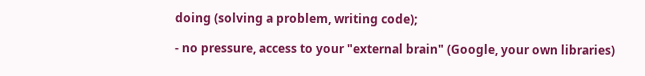doing (solving a problem, writing code);

- no pressure, access to your "external brain" (Google, your own libraries)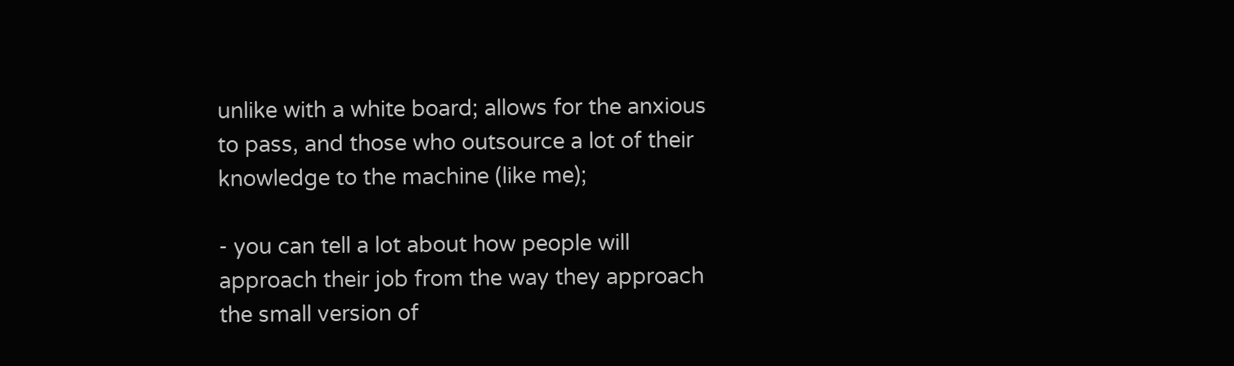unlike with a white board; allows for the anxious to pass, and those who outsource a lot of their knowledge to the machine (like me);

- you can tell a lot about how people will approach their job from the way they approach the small version of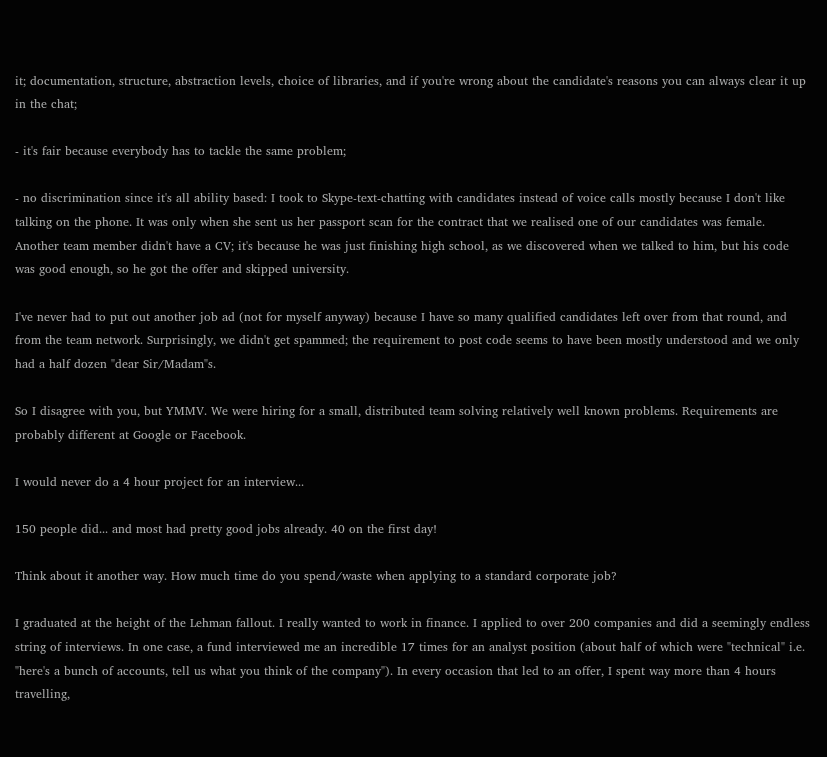it; documentation, structure, abstraction levels, choice of libraries, and if you're wrong about the candidate's reasons you can always clear it up in the chat;

- it's fair because everybody has to tackle the same problem;

- no discrimination since it's all ability based: I took to Skype-text-chatting with candidates instead of voice calls mostly because I don't like talking on the phone. It was only when she sent us her passport scan for the contract that we realised one of our candidates was female. Another team member didn't have a CV; it's because he was just finishing high school, as we discovered when we talked to him, but his code was good enough, so he got the offer and skipped university.

I've never had to put out another job ad (not for myself anyway) because I have so many qualified candidates left over from that round, and from the team network. Surprisingly, we didn't get spammed; the requirement to post code seems to have been mostly understood and we only had a half dozen "dear Sir/Madam"s.

So I disagree with you, but YMMV. We were hiring for a small, distributed team solving relatively well known problems. Requirements are probably different at Google or Facebook.

I would never do a 4 hour project for an interview...

150 people did... and most had pretty good jobs already. 40 on the first day!

Think about it another way. How much time do you spend/waste when applying to a standard corporate job?

I graduated at the height of the Lehman fallout. I really wanted to work in finance. I applied to over 200 companies and did a seemingly endless string of interviews. In one case, a fund interviewed me an incredible 17 times for an analyst position (about half of which were "technical" i.e. "here's a bunch of accounts, tell us what you think of the company"). In every occasion that led to an offer, I spent way more than 4 hours travelling,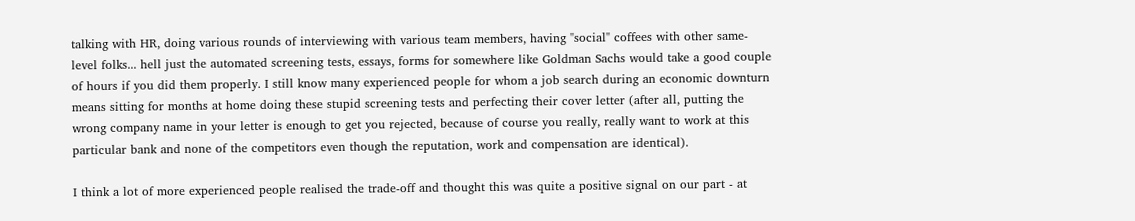talking with HR, doing various rounds of interviewing with various team members, having "social" coffees with other same-level folks... hell just the automated screening tests, essays, forms for somewhere like Goldman Sachs would take a good couple of hours if you did them properly. I still know many experienced people for whom a job search during an economic downturn means sitting for months at home doing these stupid screening tests and perfecting their cover letter (after all, putting the wrong company name in your letter is enough to get you rejected, because of course you really, really want to work at this particular bank and none of the competitors even though the reputation, work and compensation are identical).

I think a lot of more experienced people realised the trade-off and thought this was quite a positive signal on our part - at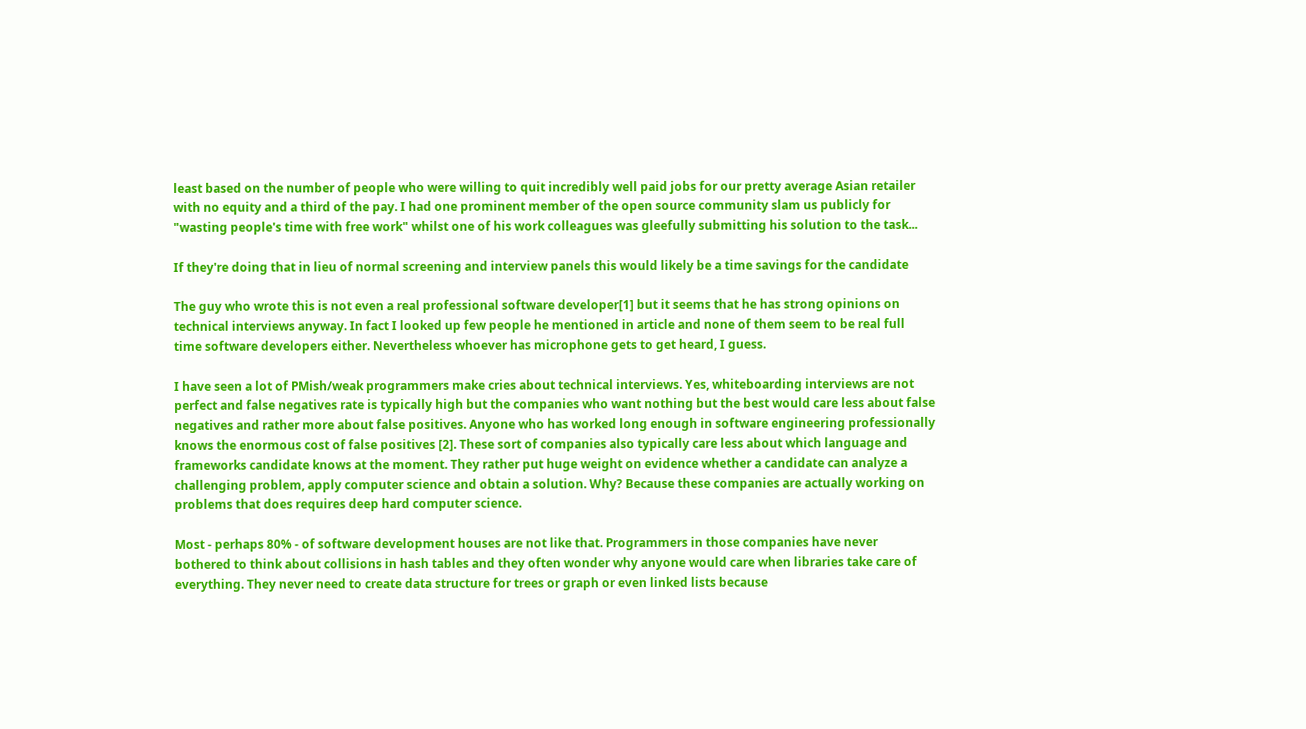least based on the number of people who were willing to quit incredibly well paid jobs for our pretty average Asian retailer with no equity and a third of the pay. I had one prominent member of the open source community slam us publicly for "wasting people's time with free work" whilst one of his work colleagues was gleefully submitting his solution to the task...

If they're doing that in lieu of normal screening and interview panels this would likely be a time savings for the candidate

The guy who wrote this is not even a real professional software developer[1] but it seems that he has strong opinions on technical interviews anyway. In fact I looked up few people he mentioned in article and none of them seem to be real full time software developers either. Nevertheless whoever has microphone gets to get heard, I guess.

I have seen a lot of PMish/weak programmers make cries about technical interviews. Yes, whiteboarding interviews are not perfect and false negatives rate is typically high but the companies who want nothing but the best would care less about false negatives and rather more about false positives. Anyone who has worked long enough in software engineering professionally knows the enormous cost of false positives [2]. These sort of companies also typically care less about which language and frameworks candidate knows at the moment. They rather put huge weight on evidence whether a candidate can analyze a challenging problem, apply computer science and obtain a solution. Why? Because these companies are actually working on problems that does requires deep hard computer science.

Most - perhaps 80% - of software development houses are not like that. Programmers in those companies have never bothered to think about collisions in hash tables and they often wonder why anyone would care when libraries take care of everything. They never need to create data structure for trees or graph or even linked lists because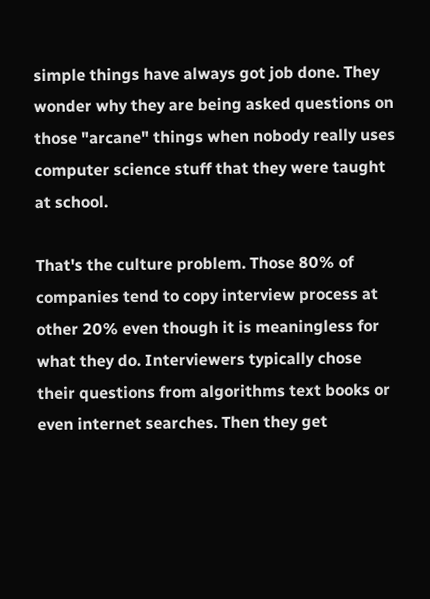simple things have always got job done. They wonder why they are being asked questions on those "arcane" things when nobody really uses computer science stuff that they were taught at school.

That's the culture problem. Those 80% of companies tend to copy interview process at other 20% even though it is meaningless for what they do. Interviewers typically chose their questions from algorithms text books or even internet searches. Then they get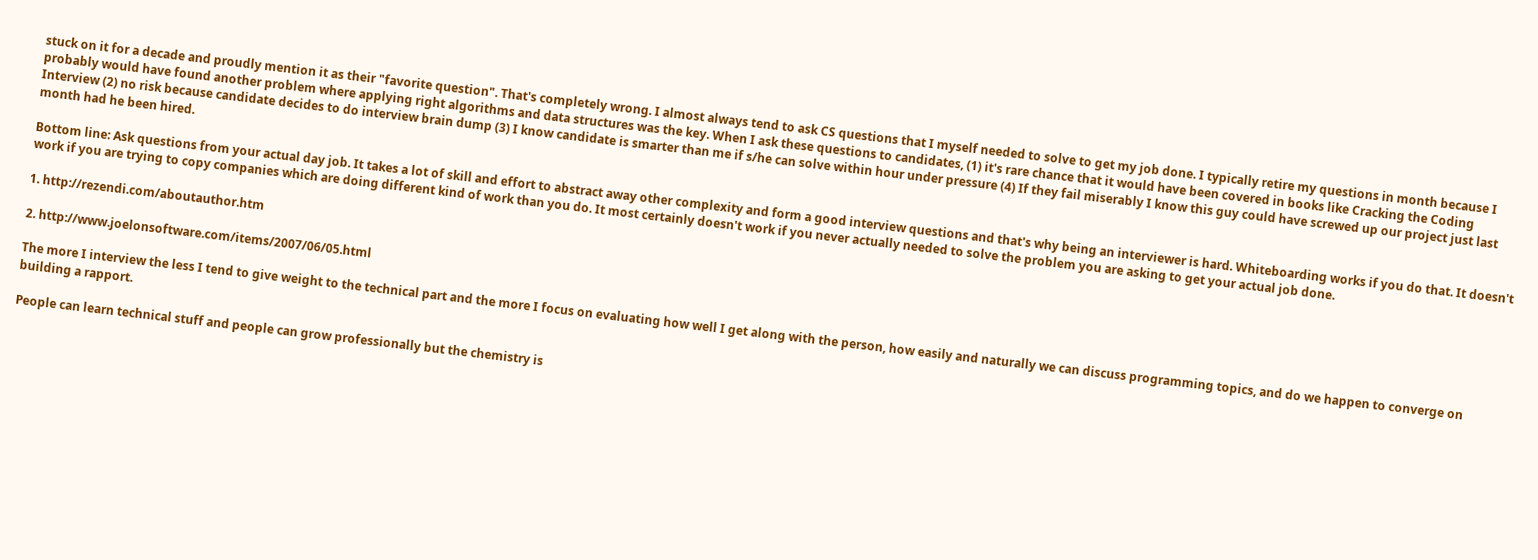stuck on it for a decade and proudly mention it as their "favorite question". That's completely wrong. I almost always tend to ask CS questions that I myself needed to solve to get my job done. I typically retire my questions in month because I probably would have found another problem where applying right algorithms and data structures was the key. When I ask these questions to candidates, (1) it's rare chance that it would have been covered in books like Cracking the Coding Interview (2) no risk because candidate decides to do interview brain dump (3) I know candidate is smarter than me if s/he can solve within hour under pressure (4) If they fail miserably I know this guy could have screwed up our project just last month had he been hired.

Bottom line: Ask questions from your actual day job. It takes a lot of skill and effort to abstract away other complexity and form a good interview questions and that's why being an interviewer is hard. Whiteboarding works if you do that. It doesn't work if you are trying to copy companies which are doing different kind of work than you do. It most certainly doesn't work if you never actually needed to solve the problem you are asking to get your actual job done.

1. http://rezendi.com/aboutauthor.htm

2. http://www.joelonsoftware.com/items/2007/06/05.html

The more I interview the less I tend to give weight to the technical part and the more I focus on evaluating how well I get along with the person, how easily and naturally we can discuss programming topics, and do we happen to converge on building a rapport.

People can learn technical stuff and people can grow professionally but the chemistry is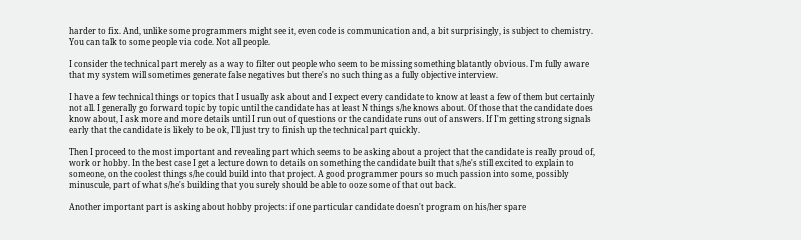harder to fix. And, unlike some programmers might see it, even code is communication and, a bit surprisingly, is subject to chemistry. You can talk to some people via code. Not all people.

I consider the technical part merely as a way to filter out people who seem to be missing something blatantly obvious. I'm fully aware that my system will sometimes generate false negatives but there's no such thing as a fully objective interview.

I have a few technical things or topics that I usually ask about and I expect every candidate to know at least a few of them but certainly not all. I generally go forward topic by topic until the candidate has at least N things s/he knows about. Of those that the candidate does know about, I ask more and more details until I run out of questions or the candidate runs out of answers. If I'm getting strong signals early that the candidate is likely to be ok, I'll just try to finish up the technical part quickly.

Then I proceed to the most important and revealing part which seems to be asking about a project that the candidate is really proud of, work or hobby. In the best case I get a lecture down to details on something the candidate built that s/he's still excited to explain to someone, on the coolest things s/he could build into that project. A good programmer pours so much passion into some, possibly minuscule, part of what s/he's building that you surely should be able to ooze some of that out back.

Another important part is asking about hobby projects: if one particular candidate doesn't program on his/her spare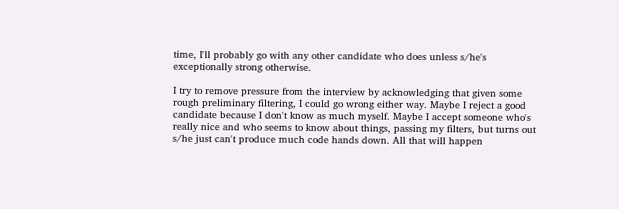time, I'll probably go with any other candidate who does unless s/he's exceptionally strong otherwise.

I try to remove pressure from the interview by acknowledging that given some rough preliminary filtering, I could go wrong either way. Maybe I reject a good candidate because I don't know as much myself. Maybe I accept someone who's really nice and who seems to know about things, passing my filters, but turns out s/he just can't produce much code hands down. All that will happen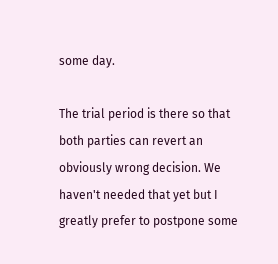some day.

The trial period is there so that both parties can revert an obviously wrong decision. We haven't needed that yet but I greatly prefer to postpone some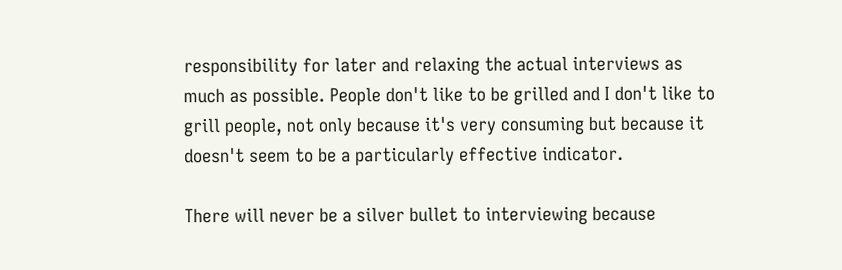responsibility for later and relaxing the actual interviews as much as possible. People don't like to be grilled and I don't like to grill people, not only because it's very consuming but because it doesn't seem to be a particularly effective indicator.

There will never be a silver bullet to interviewing because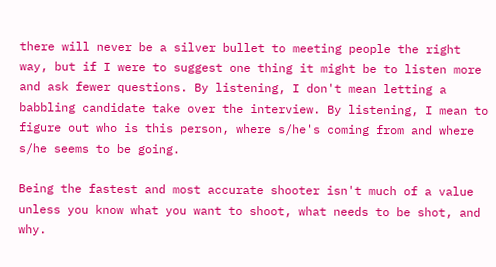there will never be a silver bullet to meeting people the right way, but if I were to suggest one thing it might be to listen more and ask fewer questions. By listening, I don't mean letting a babbling candidate take over the interview. By listening, I mean to figure out who is this person, where s/he's coming from and where s/he seems to be going.

Being the fastest and most accurate shooter isn't much of a value unless you know what you want to shoot, what needs to be shot, and why.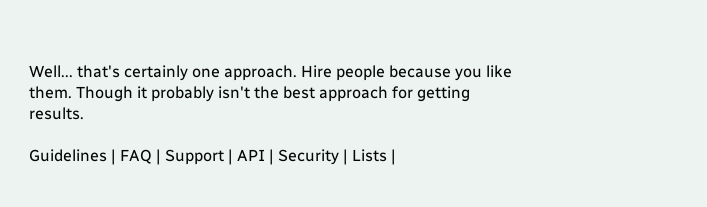Well... that's certainly one approach. Hire people because you like them. Though it probably isn't the best approach for getting results.

Guidelines | FAQ | Support | API | Security | Lists |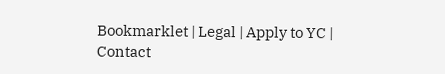Bookmarklet | Legal | Apply to YC | Contact